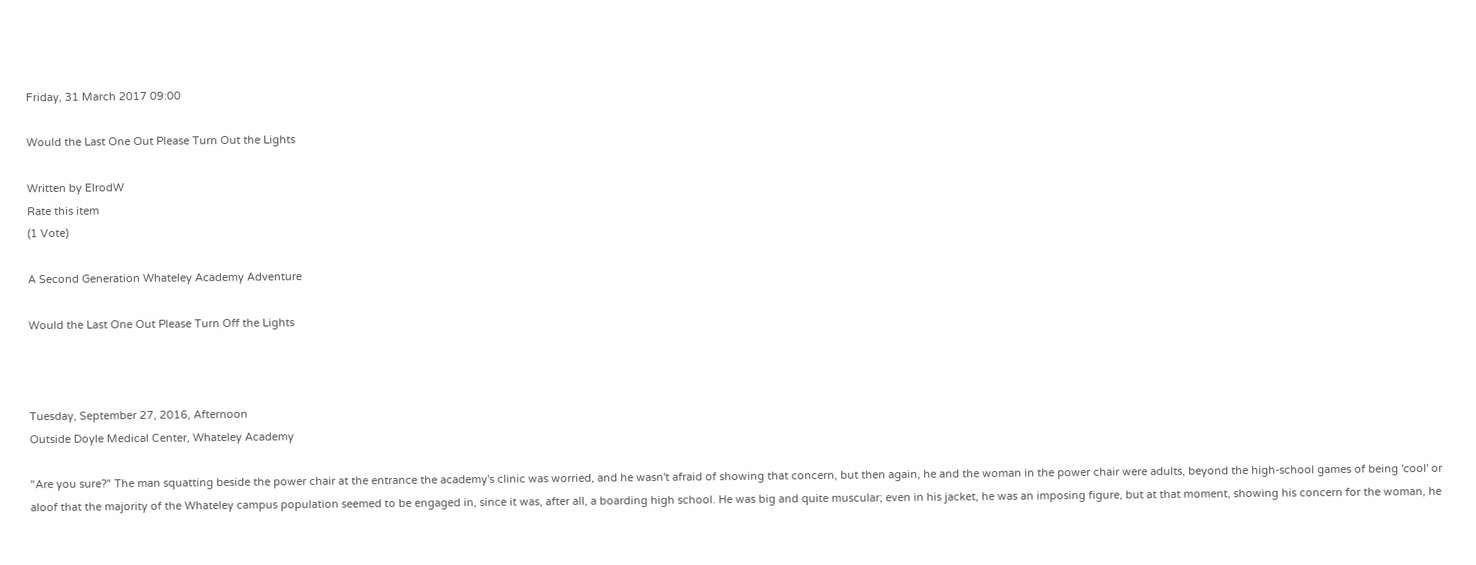Friday, 31 March 2017 09:00

Would the Last One Out Please Turn Out the Lights

Written by ElrodW
Rate this item
(1 Vote)

A Second Generation Whateley Academy Adventure

Would the Last One Out Please Turn Off the Lights



Tuesday, September 27, 2016, Afternoon
Outside Doyle Medical Center, Whateley Academy

"Are you sure?" The man squatting beside the power chair at the entrance the academy's clinic was worried, and he wasn't afraid of showing that concern, but then again, he and the woman in the power chair were adults, beyond the high-school games of being 'cool' or aloof that the majority of the Whateley campus population seemed to be engaged in, since it was, after all, a boarding high school. He was big and quite muscular; even in his jacket, he was an imposing figure, but at that moment, showing his concern for the woman, he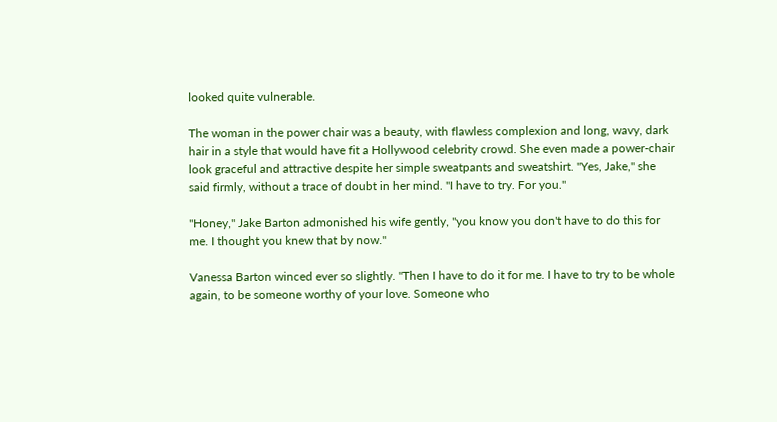looked quite vulnerable.

The woman in the power chair was a beauty, with flawless complexion and long, wavy, dark hair in a style that would have fit a Hollywood celebrity crowd. She even made a power-chair look graceful and attractive despite her simple sweatpants and sweatshirt. "Yes, Jake," she said firmly, without a trace of doubt in her mind. "I have to try. For you."

"Honey," Jake Barton admonished his wife gently, "you know you don't have to do this for me. I thought you knew that by now."

Vanessa Barton winced ever so slightly. "Then I have to do it for me. I have to try to be whole again, to be someone worthy of your love. Someone who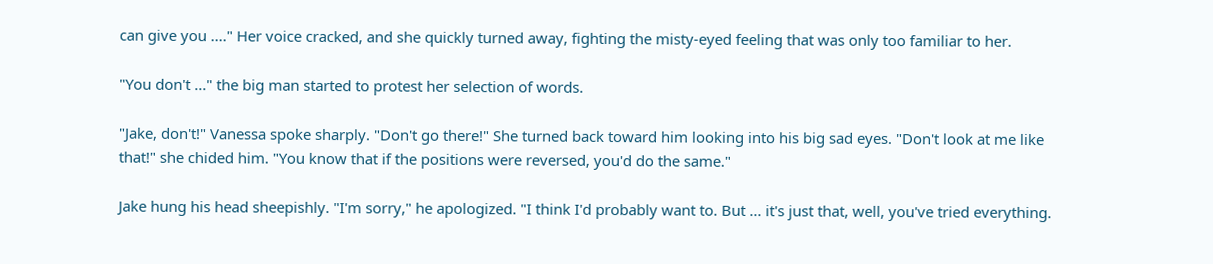can give you ...." Her voice cracked, and she quickly turned away, fighting the misty-eyed feeling that was only too familiar to her.

"You don't ..." the big man started to protest her selection of words.

"Jake, don't!" Vanessa spoke sharply. "Don't go there!" She turned back toward him looking into his big sad eyes. "Don't look at me like that!" she chided him. "You know that if the positions were reversed, you'd do the same."

Jake hung his head sheepishly. "I'm sorry," he apologized. "I think I'd probably want to. But ... it's just that, well, you've tried everything.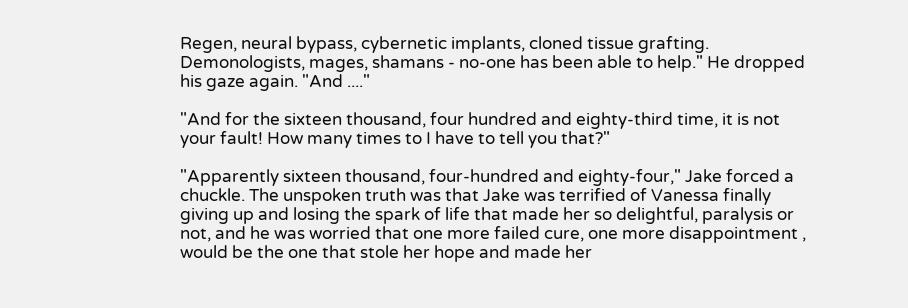Regen, neural bypass, cybernetic implants, cloned tissue grafting. Demonologists, mages, shamans - no-one has been able to help." He dropped his gaze again. "And ...."

"And for the sixteen thousand, four hundred and eighty-third time, it is not your fault! How many times to I have to tell you that?"

"Apparently sixteen thousand, four-hundred and eighty-four," Jake forced a chuckle. The unspoken truth was that Jake was terrified of Vanessa finally giving up and losing the spark of life that made her so delightful, paralysis or not, and he was worried that one more failed cure, one more disappointment , would be the one that stole her hope and made her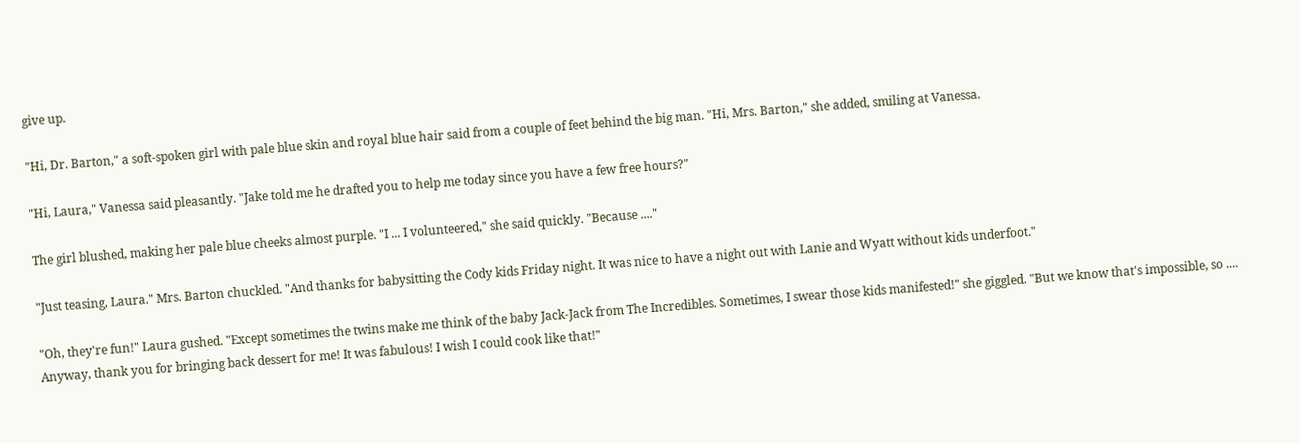give up.

"Hi, Dr. Barton," a soft-spoken girl with pale blue skin and royal blue hair said from a couple of feet behind the big man. "Hi, Mrs. Barton," she added, smiling at Vanessa.

"Hi, Laura," Vanessa said pleasantly. "Jake told me he drafted you to help me today since you have a few free hours?"

The girl blushed, making her pale blue cheeks almost purple. "I ... I volunteered," she said quickly. "Because ...."

"Just teasing, Laura." Mrs. Barton chuckled. "And thanks for babysitting the Cody kids Friday night. It was nice to have a night out with Lanie and Wyatt without kids underfoot."

"Oh, they're fun!" Laura gushed. "Except sometimes the twins make me think of the baby Jack-Jack from The Incredibles. Sometimes, I swear those kids manifested!" she giggled. "But we know that's impossible, so .... Anyway, thank you for bringing back dessert for me! It was fabulous! I wish I could cook like that!"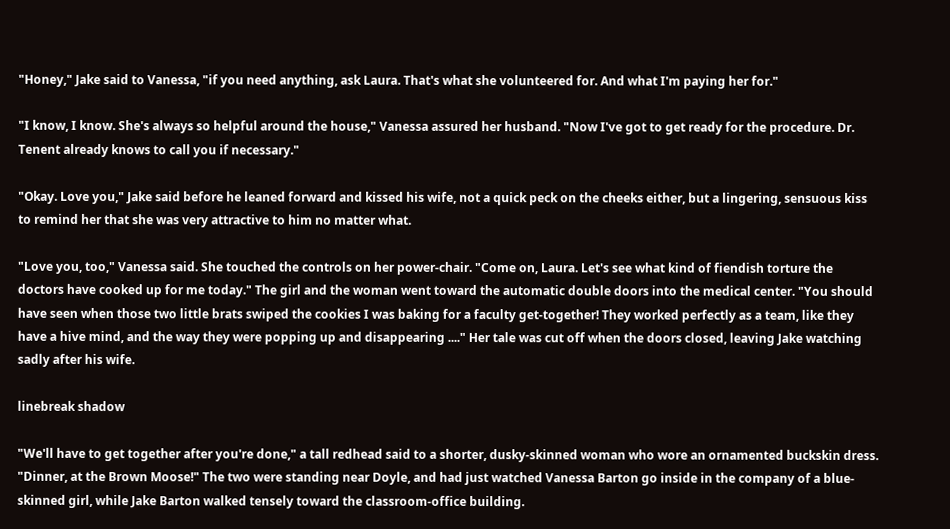"Honey," Jake said to Vanessa, "if you need anything, ask Laura. That's what she volunteered for. And what I'm paying her for."

"I know, I know. She's always so helpful around the house," Vanessa assured her husband. "Now I've got to get ready for the procedure. Dr. Tenent already knows to call you if necessary."

"Okay. Love you," Jake said before he leaned forward and kissed his wife, not a quick peck on the cheeks either, but a lingering, sensuous kiss to remind her that she was very attractive to him no matter what.

"Love you, too," Vanessa said. She touched the controls on her power-chair. "Come on, Laura. Let's see what kind of fiendish torture the doctors have cooked up for me today." The girl and the woman went toward the automatic double doors into the medical center. "You should have seen when those two little brats swiped the cookies I was baking for a faculty get-together! They worked perfectly as a team, like they have a hive mind, and the way they were popping up and disappearing ...." Her tale was cut off when the doors closed, leaving Jake watching sadly after his wife.

linebreak shadow

"We'll have to get together after you're done," a tall redhead said to a shorter, dusky-skinned woman who wore an ornamented buckskin dress. "Dinner, at the Brown Moose!" The two were standing near Doyle, and had just watched Vanessa Barton go inside in the company of a blue-skinned girl, while Jake Barton walked tensely toward the classroom-office building.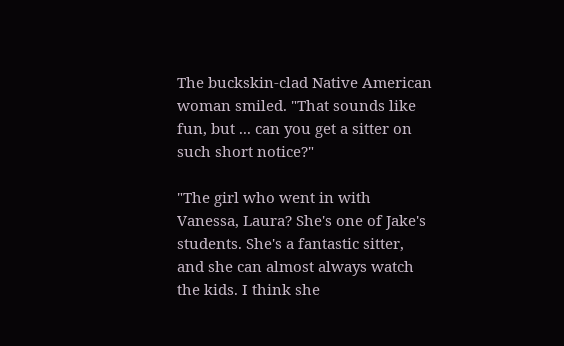The buckskin-clad Native American woman smiled. "That sounds like fun, but ... can you get a sitter on such short notice?"

"The girl who went in with Vanessa, Laura? She's one of Jake's students. She's a fantastic sitter, and she can almost always watch the kids. I think she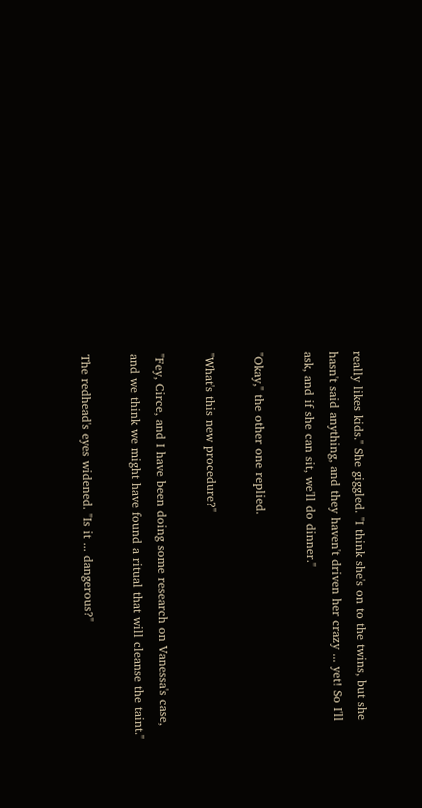really likes kids." She giggled. "I think she's on to the twins, but she hasn't said anything, and they haven't driven her crazy ... yet! So I'll ask, and if she can sit, we'll do dinner."

"Okay," the other one replied.

"What's this new procedure?"

"Fey, Circe, and I have been doing some research on Vanessa's case, and we think we might have found a ritual that will cleanse the taint."

The redhead's eyes widened. "Is it ... dangerous?"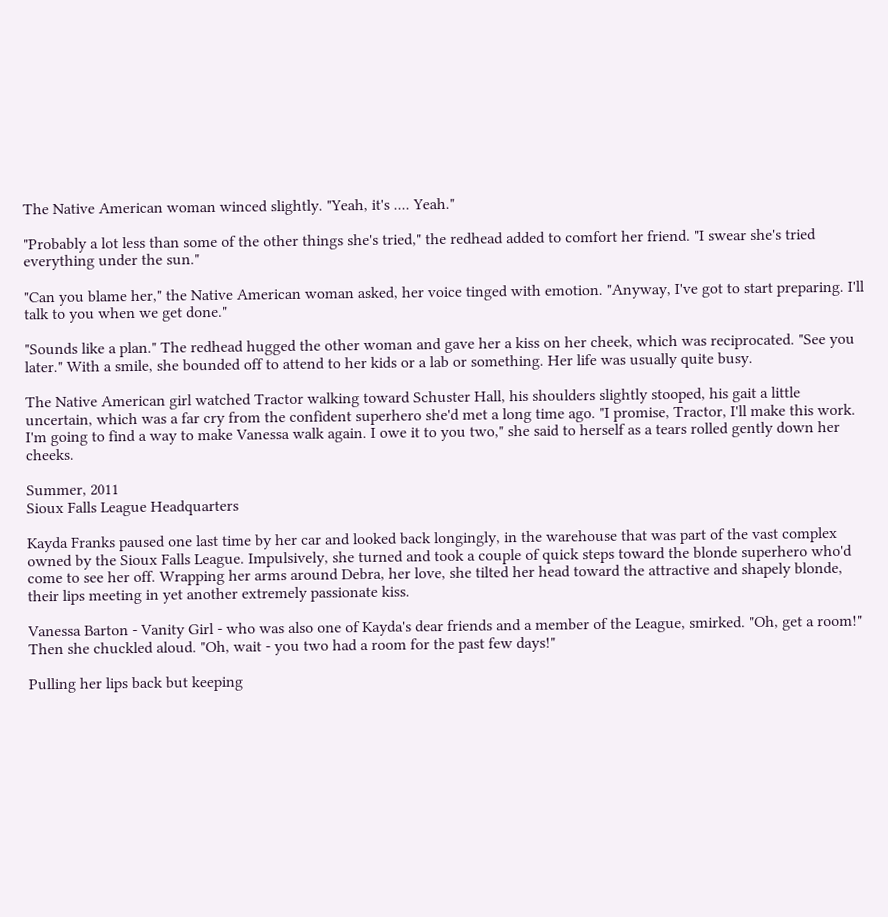The Native American woman winced slightly. "Yeah, it's .... Yeah."

"Probably a lot less than some of the other things she's tried," the redhead added to comfort her friend. "I swear she's tried everything under the sun."

"Can you blame her," the Native American woman asked, her voice tinged with emotion. "Anyway, I've got to start preparing. I'll talk to you when we get done."

"Sounds like a plan." The redhead hugged the other woman and gave her a kiss on her cheek, which was reciprocated. "See you later." With a smile, she bounded off to attend to her kids or a lab or something. Her life was usually quite busy.

The Native American girl watched Tractor walking toward Schuster Hall, his shoulders slightly stooped, his gait a little uncertain, which was a far cry from the confident superhero she'd met a long time ago. "I promise, Tractor, I'll make this work. I'm going to find a way to make Vanessa walk again. I owe it to you two," she said to herself as a tears rolled gently down her cheeks.

Summer, 2011
Sioux Falls League Headquarters

Kayda Franks paused one last time by her car and looked back longingly, in the warehouse that was part of the vast complex owned by the Sioux Falls League. Impulsively, she turned and took a couple of quick steps toward the blonde superhero who'd come to see her off. Wrapping her arms around Debra, her love, she tilted her head toward the attractive and shapely blonde, their lips meeting in yet another extremely passionate kiss.

Vanessa Barton - Vanity Girl - who was also one of Kayda's dear friends and a member of the League, smirked. "Oh, get a room!" Then she chuckled aloud. "Oh, wait - you two had a room for the past few days!"

Pulling her lips back but keeping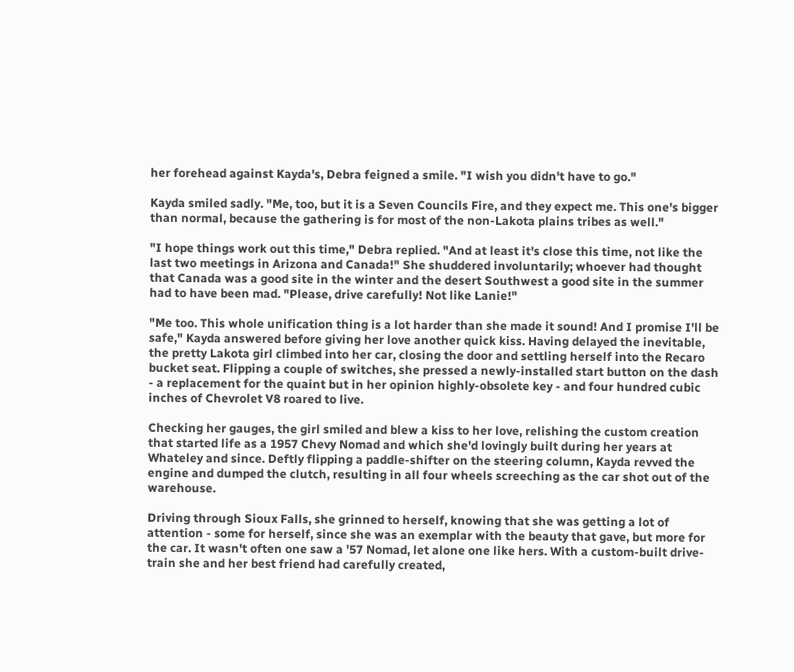her forehead against Kayda's, Debra feigned a smile. "I wish you didn't have to go."

Kayda smiled sadly. "Me, too, but it is a Seven Councils Fire, and they expect me. This one's bigger than normal, because the gathering is for most of the non-Lakota plains tribes as well."

"I hope things work out this time," Debra replied. "And at least it's close this time, not like the last two meetings in Arizona and Canada!" She shuddered involuntarily; whoever had thought that Canada was a good site in the winter and the desert Southwest a good site in the summer had to have been mad. "Please, drive carefully! Not like Lanie!"

"Me too. This whole unification thing is a lot harder than she made it sound! And I promise I'll be safe," Kayda answered before giving her love another quick kiss. Having delayed the inevitable, the pretty Lakota girl climbed into her car, closing the door and settling herself into the Recaro bucket seat. Flipping a couple of switches, she pressed a newly-installed start button on the dash - a replacement for the quaint but in her opinion highly-obsolete key - and four hundred cubic inches of Chevrolet V8 roared to live.

Checking her gauges, the girl smiled and blew a kiss to her love, relishing the custom creation that started life as a 1957 Chevy Nomad and which she'd lovingly built during her years at Whateley and since. Deftly flipping a paddle-shifter on the steering column, Kayda revved the engine and dumped the clutch, resulting in all four wheels screeching as the car shot out of the warehouse.

Driving through Sioux Falls, she grinned to herself, knowing that she was getting a lot of attention - some for herself, since she was an exemplar with the beauty that gave, but more for the car. It wasn't often one saw a '57 Nomad, let alone one like hers. With a custom-built drive-train she and her best friend had carefully created,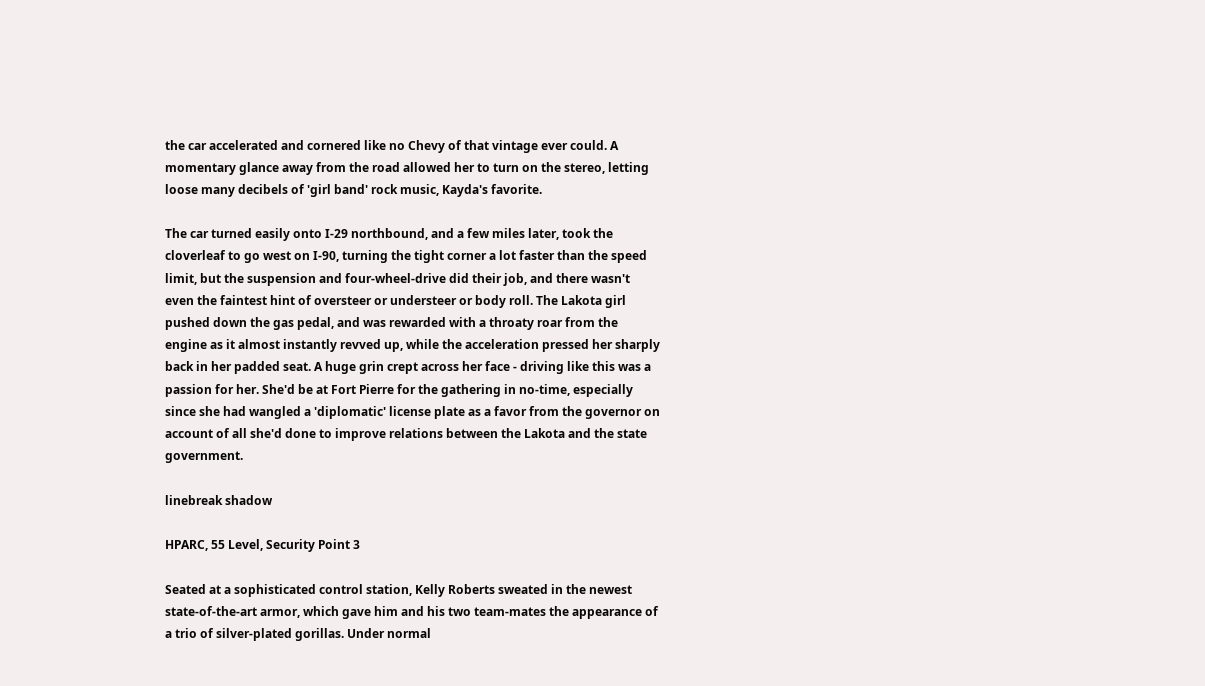the car accelerated and cornered like no Chevy of that vintage ever could. A momentary glance away from the road allowed her to turn on the stereo, letting loose many decibels of 'girl band' rock music, Kayda's favorite.

The car turned easily onto I-29 northbound, and a few miles later, took the cloverleaf to go west on I-90, turning the tight corner a lot faster than the speed limit, but the suspension and four-wheel-drive did their job, and there wasn't even the faintest hint of oversteer or understeer or body roll. The Lakota girl pushed down the gas pedal, and was rewarded with a throaty roar from the engine as it almost instantly revved up, while the acceleration pressed her sharply back in her padded seat. A huge grin crept across her face - driving like this was a passion for her. She'd be at Fort Pierre for the gathering in no-time, especially since she had wangled a 'diplomatic' license plate as a favor from the governor on account of all she'd done to improve relations between the Lakota and the state government.

linebreak shadow

HPARC, 55 Level, Security Point 3

Seated at a sophisticated control station, Kelly Roberts sweated in the newest state-of-the-art armor, which gave him and his two team-mates the appearance of a trio of silver-plated gorillas. Under normal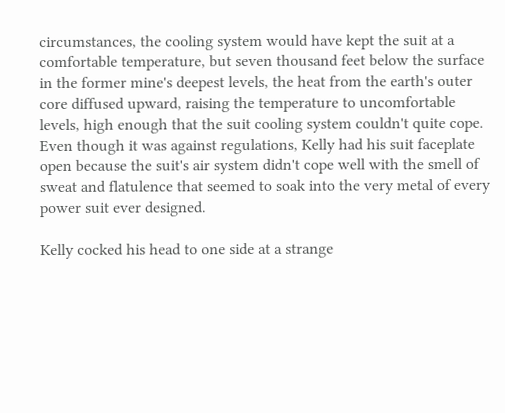circumstances, the cooling system would have kept the suit at a comfortable temperature, but seven thousand feet below the surface in the former mine's deepest levels, the heat from the earth's outer core diffused upward, raising the temperature to uncomfortable levels, high enough that the suit cooling system couldn't quite cope. Even though it was against regulations, Kelly had his suit faceplate open because the suit's air system didn't cope well with the smell of sweat and flatulence that seemed to soak into the very metal of every power suit ever designed.

Kelly cocked his head to one side at a strange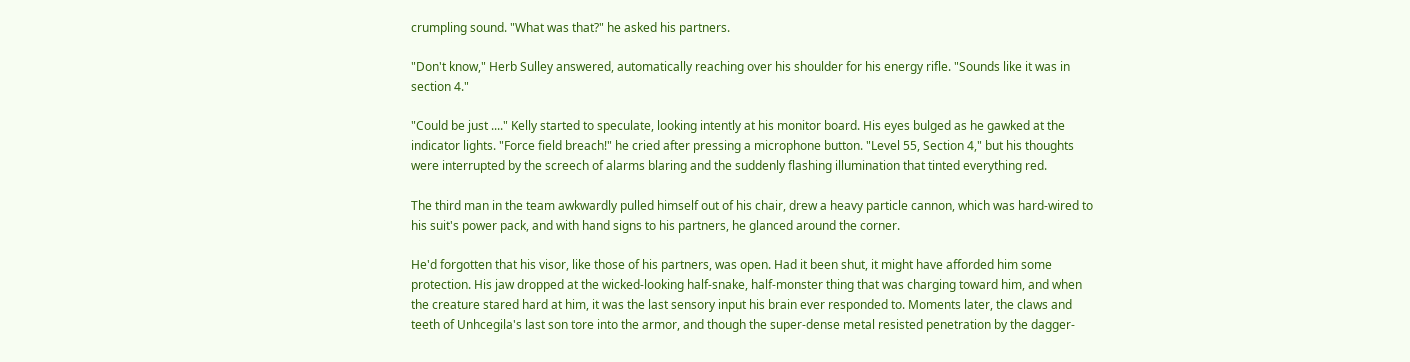crumpling sound. "What was that?" he asked his partners.

"Don't know," Herb Sulley answered, automatically reaching over his shoulder for his energy rifle. "Sounds like it was in section 4."

"Could be just ...." Kelly started to speculate, looking intently at his monitor board. His eyes bulged as he gawked at the indicator lights. "Force field breach!" he cried after pressing a microphone button. "Level 55, Section 4," but his thoughts were interrupted by the screech of alarms blaring and the suddenly flashing illumination that tinted everything red.

The third man in the team awkwardly pulled himself out of his chair, drew a heavy particle cannon, which was hard-wired to his suit's power pack, and with hand signs to his partners, he glanced around the corner.

He'd forgotten that his visor, like those of his partners, was open. Had it been shut, it might have afforded him some protection. His jaw dropped at the wicked-looking half-snake, half-monster thing that was charging toward him, and when the creature stared hard at him, it was the last sensory input his brain ever responded to. Moments later, the claws and teeth of Unhcegila's last son tore into the armor, and though the super-dense metal resisted penetration by the dagger-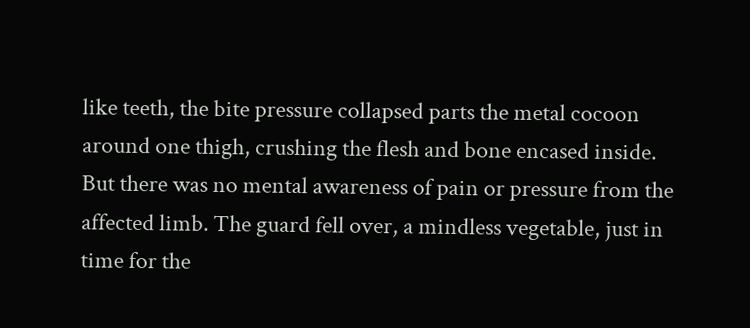like teeth, the bite pressure collapsed parts the metal cocoon around one thigh, crushing the flesh and bone encased inside. But there was no mental awareness of pain or pressure from the affected limb. The guard fell over, a mindless vegetable, just in time for the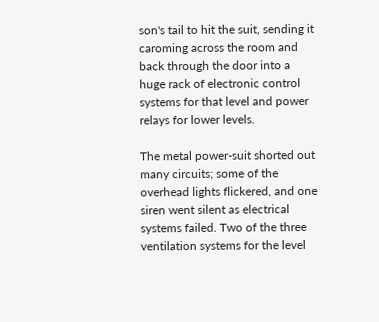son's tail to hit the suit, sending it caroming across the room and back through the door into a huge rack of electronic control systems for that level and power relays for lower levels.

The metal power-suit shorted out many circuits; some of the overhead lights flickered, and one siren went silent as electrical systems failed. Two of the three ventilation systems for the level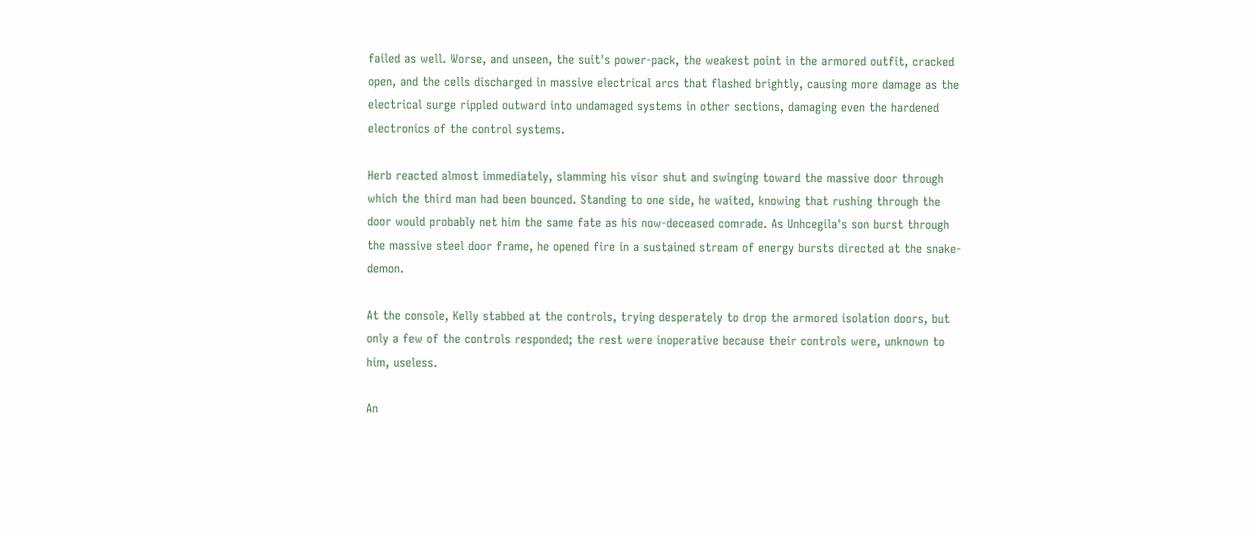failed as well. Worse, and unseen, the suit's power-pack, the weakest point in the armored outfit, cracked open, and the cells discharged in massive electrical arcs that flashed brightly, causing more damage as the electrical surge rippled outward into undamaged systems in other sections, damaging even the hardened electronics of the control systems.

Herb reacted almost immediately, slamming his visor shut and swinging toward the massive door through which the third man had been bounced. Standing to one side, he waited, knowing that rushing through the door would probably net him the same fate as his now-deceased comrade. As Unhcegila's son burst through the massive steel door frame, he opened fire in a sustained stream of energy bursts directed at the snake- demon.

At the console, Kelly stabbed at the controls, trying desperately to drop the armored isolation doors, but only a few of the controls responded; the rest were inoperative because their controls were, unknown to him, useless.

An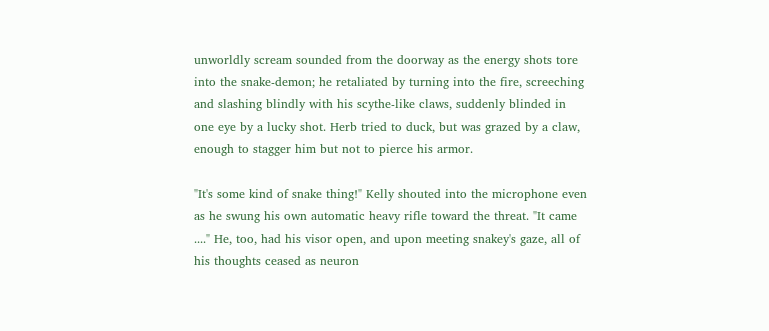unworldly scream sounded from the doorway as the energy shots tore into the snake-demon; he retaliated by turning into the fire, screeching and slashing blindly with his scythe-like claws, suddenly blinded in one eye by a lucky shot. Herb tried to duck, but was grazed by a claw, enough to stagger him but not to pierce his armor.

"It's some kind of snake thing!" Kelly shouted into the microphone even as he swung his own automatic heavy rifle toward the threat. "It came ...." He, too, had his visor open, and upon meeting snakey's gaze, all of his thoughts ceased as neuron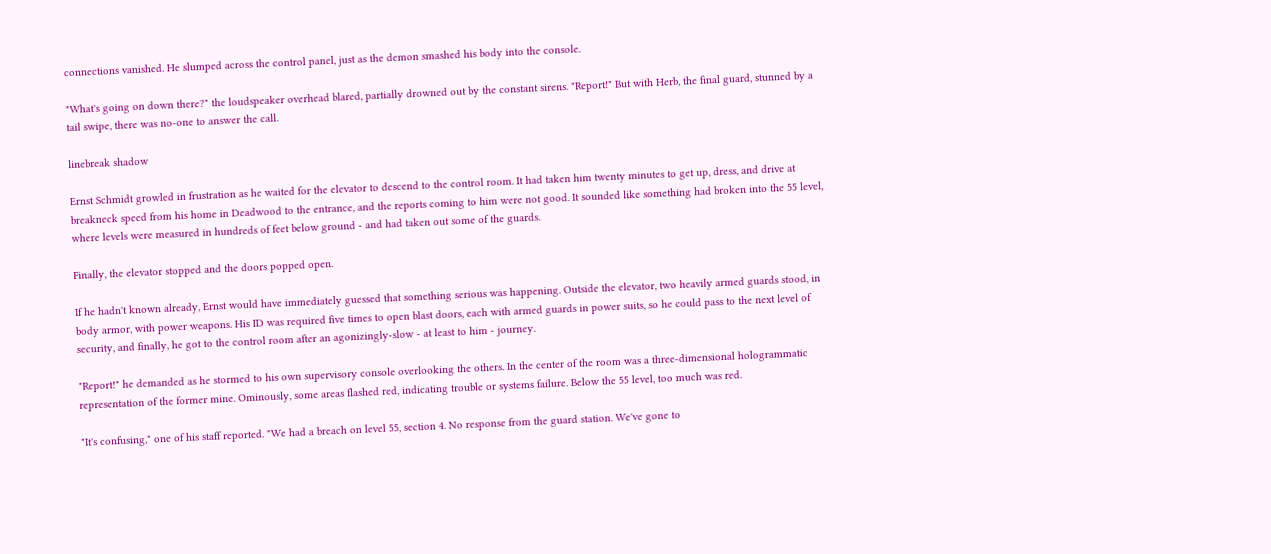connections vanished. He slumped across the control panel, just as the demon smashed his body into the console.

"What's going on down there?" the loudspeaker overhead blared, partially drowned out by the constant sirens. "Report!" But with Herb, the final guard, stunned by a tail swipe, there was no-one to answer the call.

linebreak shadow

Ernst Schmidt growled in frustration as he waited for the elevator to descend to the control room. It had taken him twenty minutes to get up, dress, and drive at breakneck speed from his home in Deadwood to the entrance, and the reports coming to him were not good. It sounded like something had broken into the 55 level, where levels were measured in hundreds of feet below ground - and had taken out some of the guards.

Finally, the elevator stopped and the doors popped open.

If he hadn't known already, Ernst would have immediately guessed that something serious was happening. Outside the elevator, two heavily armed guards stood, in body armor, with power weapons. His ID was required five times to open blast doors, each with armed guards in power suits, so he could pass to the next level of security, and finally, he got to the control room after an agonizingly-slow - at least to him - journey.

"Report!" he demanded as he stormed to his own supervisory console overlooking the others. In the center of the room was a three-dimensional hologrammatic representation of the former mine. Ominously, some areas flashed red, indicating trouble or systems failure. Below the 55 level, too much was red.

"It's confusing," one of his staff reported. "We had a breach on level 55, section 4. No response from the guard station. We've gone to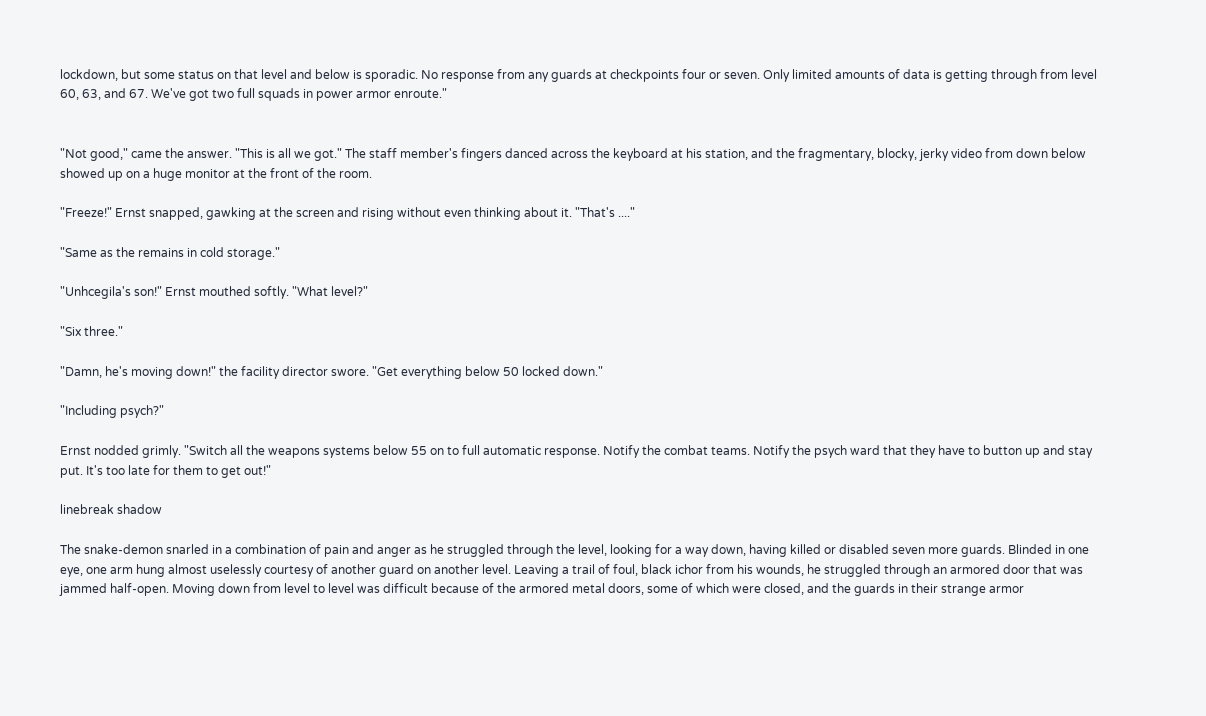lockdown, but some status on that level and below is sporadic. No response from any guards at checkpoints four or seven. Only limited amounts of data is getting through from level 60, 63, and 67. We've got two full squads in power armor enroute."


"Not good," came the answer. "This is all we got." The staff member's fingers danced across the keyboard at his station, and the fragmentary, blocky, jerky video from down below showed up on a huge monitor at the front of the room.

"Freeze!" Ernst snapped, gawking at the screen and rising without even thinking about it. "That's ...."

"Same as the remains in cold storage."

"Unhcegila's son!" Ernst mouthed softly. "What level?"

"Six three."

"Damn, he's moving down!" the facility director swore. "Get everything below 50 locked down."

"Including psych?"

Ernst nodded grimly. "Switch all the weapons systems below 55 on to full automatic response. Notify the combat teams. Notify the psych ward that they have to button up and stay put. It's too late for them to get out!"

linebreak shadow

The snake-demon snarled in a combination of pain and anger as he struggled through the level, looking for a way down, having killed or disabled seven more guards. Blinded in one eye, one arm hung almost uselessly courtesy of another guard on another level. Leaving a trail of foul, black ichor from his wounds, he struggled through an armored door that was jammed half-open. Moving down from level to level was difficult because of the armored metal doors, some of which were closed, and the guards in their strange armor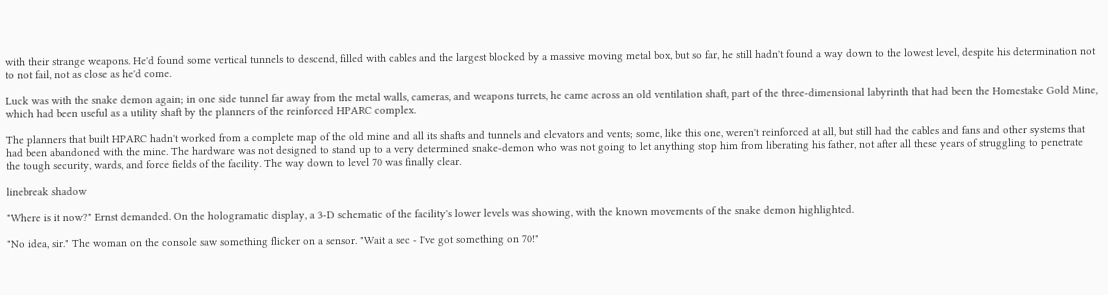with their strange weapons. He'd found some vertical tunnels to descend, filled with cables and the largest blocked by a massive moving metal box, but so far, he still hadn't found a way down to the lowest level, despite his determination not to not fail, not as close as he'd come.

Luck was with the snake demon again; in one side tunnel far away from the metal walls, cameras, and weapons turrets, he came across an old ventilation shaft, part of the three-dimensional labyrinth that had been the Homestake Gold Mine, which had been useful as a utility shaft by the planners of the reinforced HPARC complex.

The planners that built HPARC hadn't worked from a complete map of the old mine and all its shafts and tunnels and elevators and vents; some, like this one, weren't reinforced at all, but still had the cables and fans and other systems that had been abandoned with the mine. The hardware was not designed to stand up to a very determined snake-demon who was not going to let anything stop him from liberating his father, not after all these years of struggling to penetrate the tough security, wards, and force fields of the facility. The way down to level 70 was finally clear.

linebreak shadow

"Where is it now?" Ernst demanded. On the hologramatic display, a 3-D schematic of the facility's lower levels was showing, with the known movements of the snake demon highlighted.

"No idea, sir." The woman on the console saw something flicker on a sensor. "Wait a sec - I've got something on 70!"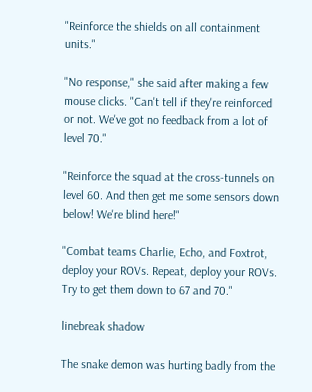"Reinforce the shields on all containment units."

"No response," she said after making a few mouse clicks. "Can't tell if they're reinforced or not. We've got no feedback from a lot of level 70."

"Reinforce the squad at the cross-tunnels on level 60. And then get me some sensors down below! We're blind here!"

"Combat teams Charlie, Echo, and Foxtrot, deploy your ROVs. Repeat, deploy your ROVs. Try to get them down to 67 and 70."

linebreak shadow

The snake demon was hurting badly from the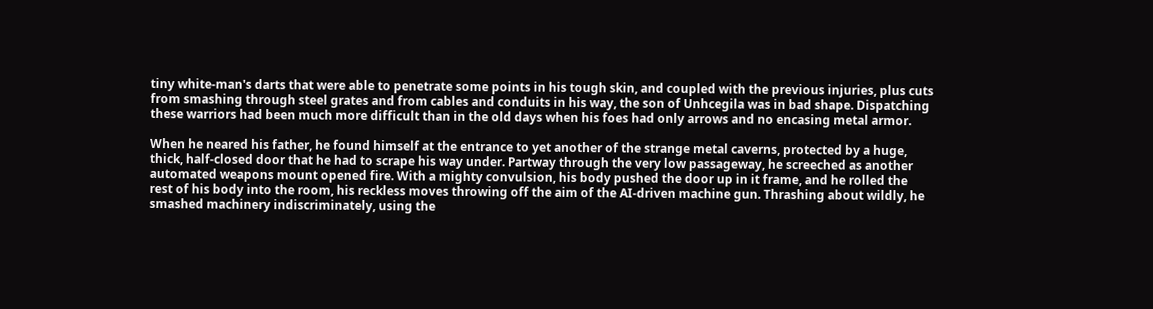tiny white-man's darts that were able to penetrate some points in his tough skin, and coupled with the previous injuries, plus cuts from smashing through steel grates and from cables and conduits in his way, the son of Unhcegila was in bad shape. Dispatching these warriors had been much more difficult than in the old days when his foes had only arrows and no encasing metal armor.

When he neared his father, he found himself at the entrance to yet another of the strange metal caverns, protected by a huge, thick, half-closed door that he had to scrape his way under. Partway through the very low passageway, he screeched as another automated weapons mount opened fire. With a mighty convulsion, his body pushed the door up in it frame, and he rolled the rest of his body into the room, his reckless moves throwing off the aim of the AI-driven machine gun. Thrashing about wildly, he smashed machinery indiscriminately, using the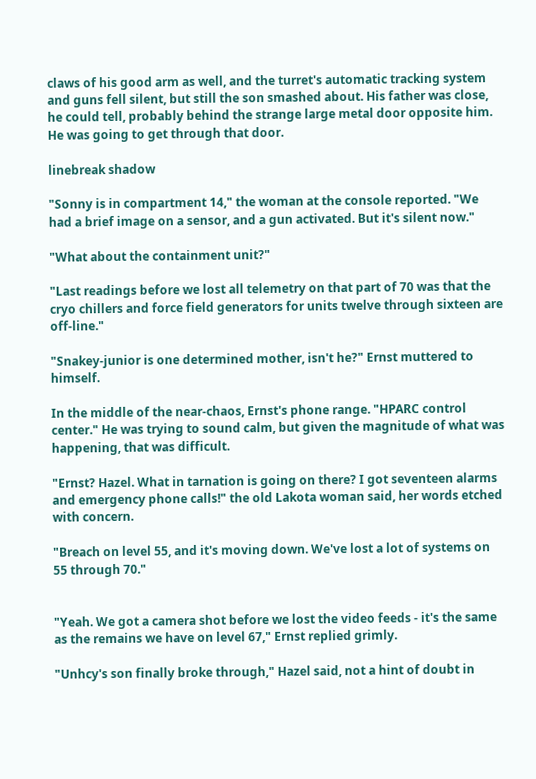claws of his good arm as well, and the turret's automatic tracking system and guns fell silent, but still the son smashed about. His father was close, he could tell, probably behind the strange large metal door opposite him. He was going to get through that door.

linebreak shadow

"Sonny is in compartment 14," the woman at the console reported. "We had a brief image on a sensor, and a gun activated. But it's silent now."

"What about the containment unit?"

"Last readings before we lost all telemetry on that part of 70 was that the cryo chillers and force field generators for units twelve through sixteen are off-line."

"Snakey-junior is one determined mother, isn't he?" Ernst muttered to himself.

In the middle of the near-chaos, Ernst's phone range. "HPARC control center." He was trying to sound calm, but given the magnitude of what was happening, that was difficult.

"Ernst? Hazel. What in tarnation is going on there? I got seventeen alarms and emergency phone calls!" the old Lakota woman said, her words etched with concern.

"Breach on level 55, and it's moving down. We've lost a lot of systems on 55 through 70."


"Yeah. We got a camera shot before we lost the video feeds - it's the same as the remains we have on level 67," Ernst replied grimly.

"Unhcy's son finally broke through," Hazel said, not a hint of doubt in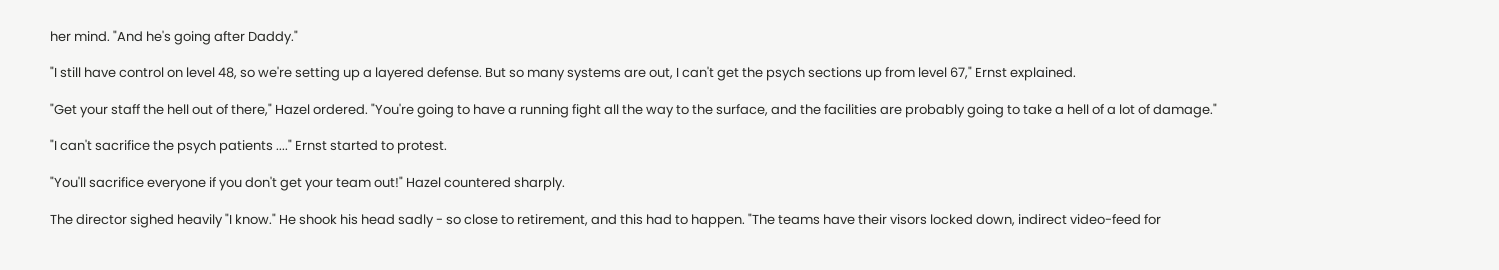her mind. "And he's going after Daddy."

"I still have control on level 48, so we're setting up a layered defense. But so many systems are out, I can't get the psych sections up from level 67," Ernst explained.

"Get your staff the hell out of there," Hazel ordered. "You're going to have a running fight all the way to the surface, and the facilities are probably going to take a hell of a lot of damage."

"I can't sacrifice the psych patients ...." Ernst started to protest.

"You'll sacrifice everyone if you don't get your team out!" Hazel countered sharply.

The director sighed heavily "I know." He shook his head sadly - so close to retirement, and this had to happen. "The teams have their visors locked down, indirect video-feed for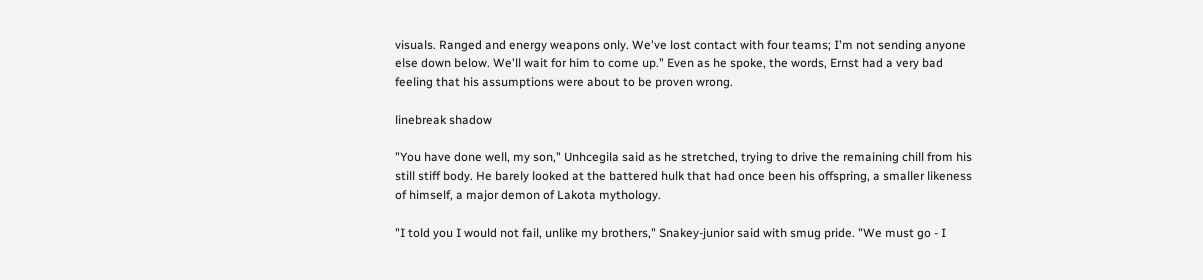visuals. Ranged and energy weapons only. We've lost contact with four teams; I'm not sending anyone else down below. We'll wait for him to come up." Even as he spoke, the words, Ernst had a very bad feeling that his assumptions were about to be proven wrong.

linebreak shadow

"You have done well, my son," Unhcegila said as he stretched, trying to drive the remaining chill from his still stiff body. He barely looked at the battered hulk that had once been his offspring, a smaller likeness of himself, a major demon of Lakota mythology.

"I told you I would not fail, unlike my brothers," Snakey-junior said with smug pride. "We must go - I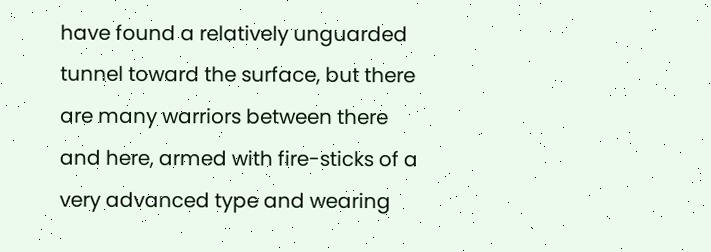have found a relatively unguarded tunnel toward the surface, but there are many warriors between there and here, armed with fire-sticks of a very advanced type and wearing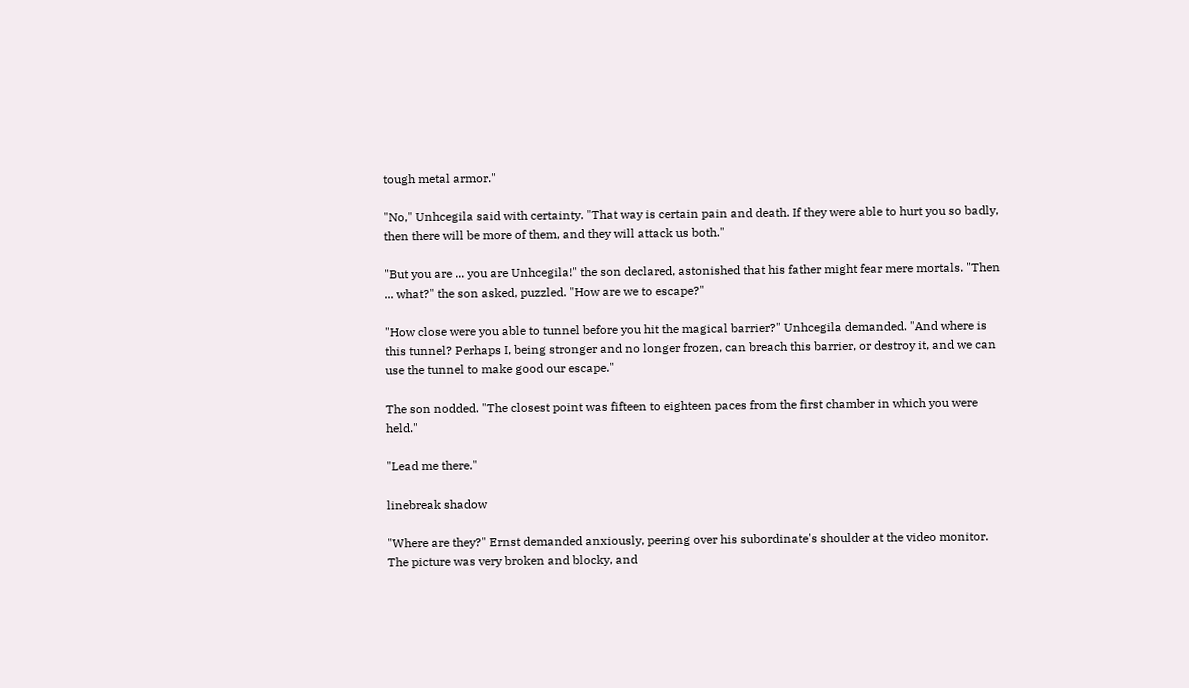tough metal armor."

"No," Unhcegila said with certainty. "That way is certain pain and death. If they were able to hurt you so badly, then there will be more of them, and they will attack us both."

"But you are ... you are Unhcegila!" the son declared, astonished that his father might fear mere mortals. "Then ... what?" the son asked, puzzled. "How are we to escape?"

"How close were you able to tunnel before you hit the magical barrier?" Unhcegila demanded. "And where is this tunnel? Perhaps I, being stronger and no longer frozen, can breach this barrier, or destroy it, and we can use the tunnel to make good our escape."

The son nodded. "The closest point was fifteen to eighteen paces from the first chamber in which you were held."

"Lead me there."

linebreak shadow

"Where are they?" Ernst demanded anxiously, peering over his subordinate's shoulder at the video monitor. The picture was very broken and blocky, and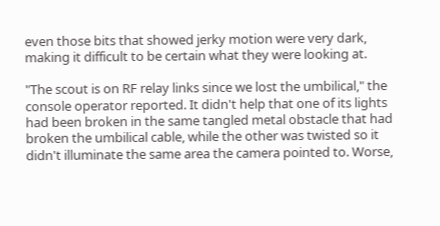even those bits that showed jerky motion were very dark, making it difficult to be certain what they were looking at.

"The scout is on RF relay links since we lost the umbilical," the console operator reported. It didn't help that one of its lights had been broken in the same tangled metal obstacle that had broken the umbilical cable, while the other was twisted so it didn't illuminate the same area the camera pointed to. Worse,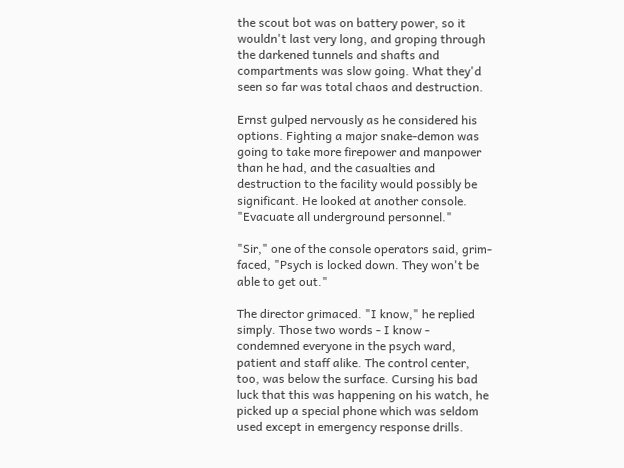the scout bot was on battery power, so it wouldn't last very long, and groping through the darkened tunnels and shafts and compartments was slow going. What they'd seen so far was total chaos and destruction.

Ernst gulped nervously as he considered his options. Fighting a major snake-demon was going to take more firepower and manpower than he had, and the casualties and destruction to the facility would possibly be significant. He looked at another console. "Evacuate all underground personnel."

"Sir," one of the console operators said, grim-faced, "Psych is locked down. They won't be able to get out."

The director grimaced. "I know," he replied simply. Those two words - I know - condemned everyone in the psych ward, patient and staff alike. The control center, too, was below the surface. Cursing his bad luck that this was happening on his watch, he picked up a special phone which was seldom used except in emergency response drills.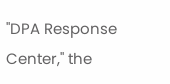"DPA Response Center," the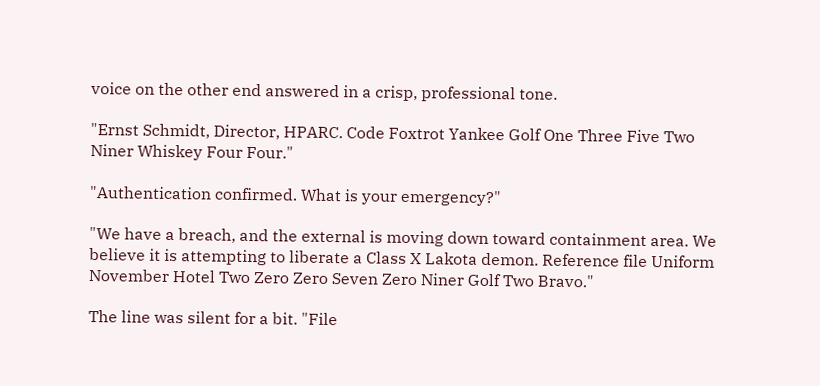voice on the other end answered in a crisp, professional tone.

"Ernst Schmidt, Director, HPARC. Code Foxtrot Yankee Golf One Three Five Two Niner Whiskey Four Four."

"Authentication confirmed. What is your emergency?"

"We have a breach, and the external is moving down toward containment area. We believe it is attempting to liberate a Class X Lakota demon. Reference file Uniform November Hotel Two Zero Zero Seven Zero Niner Golf Two Bravo."

The line was silent for a bit. "File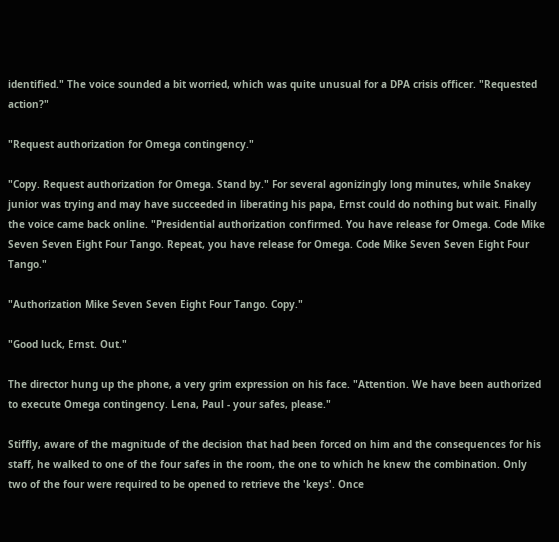identified." The voice sounded a bit worried, which was quite unusual for a DPA crisis officer. "Requested action?"

"Request authorization for Omega contingency."

"Copy. Request authorization for Omega. Stand by." For several agonizingly long minutes, while Snakey junior was trying and may have succeeded in liberating his papa, Ernst could do nothing but wait. Finally the voice came back online. "Presidential authorization confirmed. You have release for Omega. Code Mike Seven Seven Eight Four Tango. Repeat, you have release for Omega. Code Mike Seven Seven Eight Four Tango."

"Authorization Mike Seven Seven Eight Four Tango. Copy."

"Good luck, Ernst. Out."

The director hung up the phone, a very grim expression on his face. "Attention. We have been authorized to execute Omega contingency. Lena, Paul - your safes, please."

Stiffly, aware of the magnitude of the decision that had been forced on him and the consequences for his staff, he walked to one of the four safes in the room, the one to which he knew the combination. Only two of the four were required to be opened to retrieve the 'keys'. Once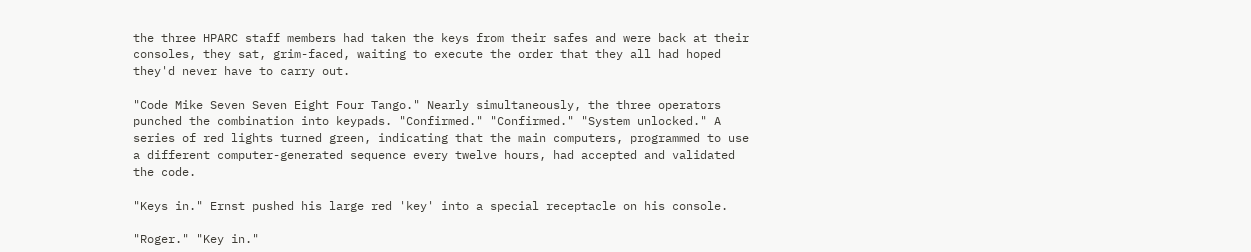the three HPARC staff members had taken the keys from their safes and were back at their consoles, they sat, grim-faced, waiting to execute the order that they all had hoped they'd never have to carry out.

"Code Mike Seven Seven Eight Four Tango." Nearly simultaneously, the three operators punched the combination into keypads. "Confirmed." "Confirmed." "System unlocked." A series of red lights turned green, indicating that the main computers, programmed to use a different computer-generated sequence every twelve hours, had accepted and validated the code.

"Keys in." Ernst pushed his large red 'key' into a special receptacle on his console.

"Roger." "Key in."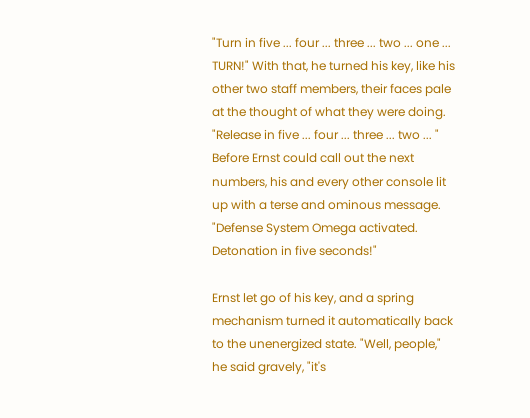"Turn in five ... four ... three ... two ... one ... TURN!" With that, he turned his key, like his other two staff members, their faces pale at the thought of what they were doing. "Release in five ... four ... three ... two ... " Before Ernst could call out the next numbers, his and every other console lit up with a terse and ominous message. "Defense System Omega activated. Detonation in five seconds!"

Ernst let go of his key, and a spring mechanism turned it automatically back to the unenergized state. "Well, people," he said gravely, "it's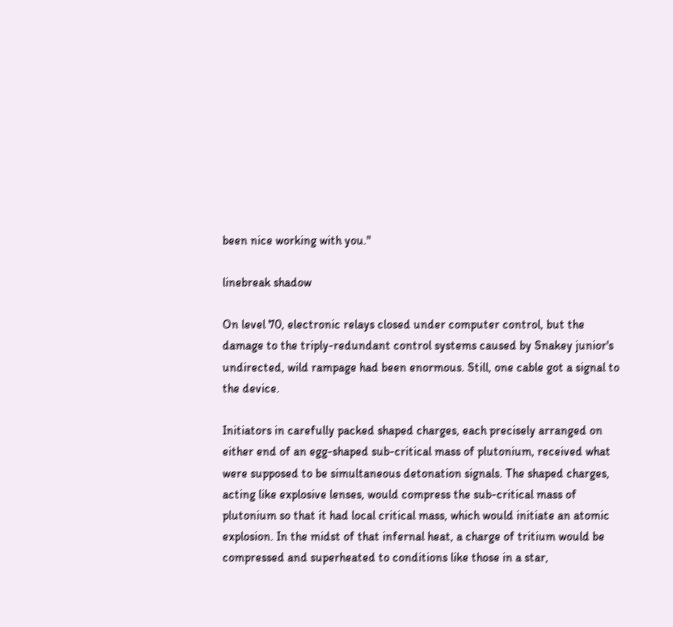been nice working with you."

linebreak shadow

On level 70, electronic relays closed under computer control, but the damage to the triply-redundant control systems caused by Snakey junior's undirected, wild rampage had been enormous. Still, one cable got a signal to the device.

Initiators in carefully packed shaped charges, each precisely arranged on either end of an egg-shaped sub-critical mass of plutonium, received what were supposed to be simultaneous detonation signals. The shaped charges, acting like explosive lenses, would compress the sub-critical mass of plutonium so that it had local critical mass, which would initiate an atomic explosion. In the midst of that infernal heat, a charge of tritium would be compressed and superheated to conditions like those in a star,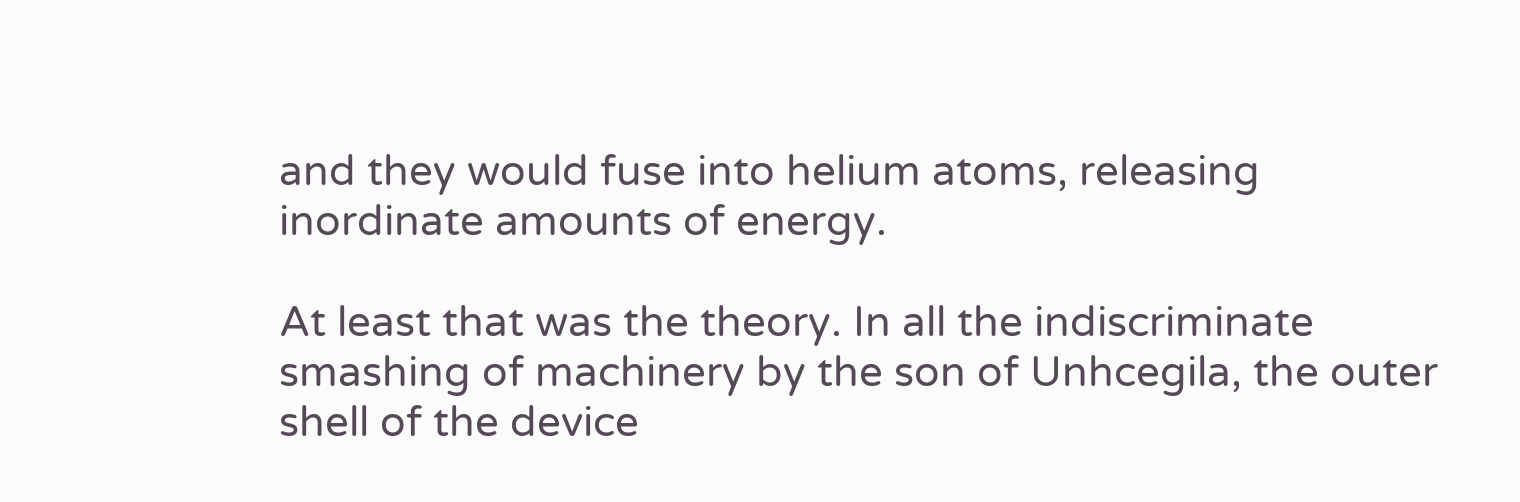and they would fuse into helium atoms, releasing inordinate amounts of energy.

At least that was the theory. In all the indiscriminate smashing of machinery by the son of Unhcegila, the outer shell of the device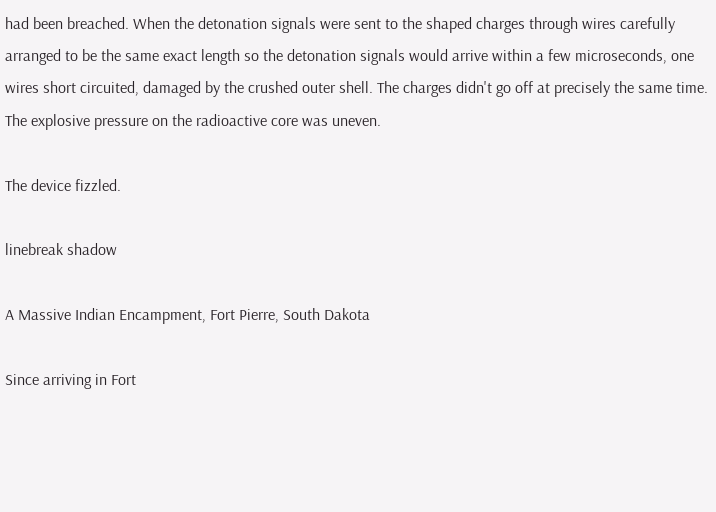had been breached. When the detonation signals were sent to the shaped charges through wires carefully arranged to be the same exact length so the detonation signals would arrive within a few microseconds, one wires short circuited, damaged by the crushed outer shell. The charges didn't go off at precisely the same time. The explosive pressure on the radioactive core was uneven.

The device fizzled.

linebreak shadow

A Massive Indian Encampment, Fort Pierre, South Dakota

Since arriving in Fort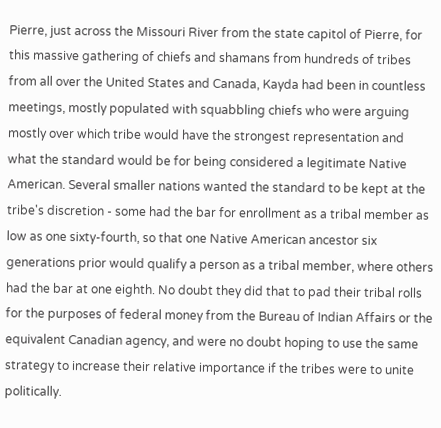Pierre, just across the Missouri River from the state capitol of Pierre, for this massive gathering of chiefs and shamans from hundreds of tribes from all over the United States and Canada, Kayda had been in countless meetings, mostly populated with squabbling chiefs who were arguing mostly over which tribe would have the strongest representation and what the standard would be for being considered a legitimate Native American. Several smaller nations wanted the standard to be kept at the tribe's discretion - some had the bar for enrollment as a tribal member as low as one sixty-fourth, so that one Native American ancestor six generations prior would qualify a person as a tribal member, where others had the bar at one eighth. No doubt they did that to pad their tribal rolls for the purposes of federal money from the Bureau of Indian Affairs or the equivalent Canadian agency, and were no doubt hoping to use the same strategy to increase their relative importance if the tribes were to unite politically.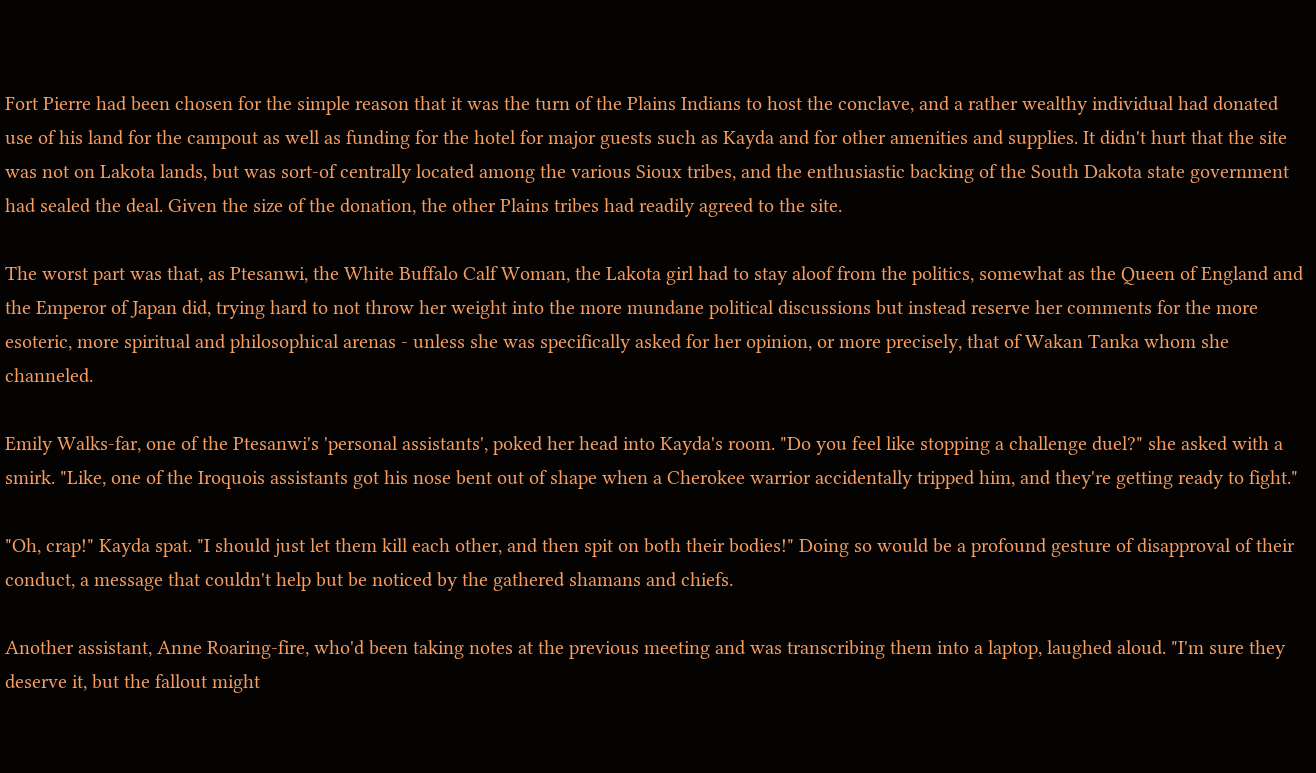Fort Pierre had been chosen for the simple reason that it was the turn of the Plains Indians to host the conclave, and a rather wealthy individual had donated use of his land for the campout as well as funding for the hotel for major guests such as Kayda and for other amenities and supplies. It didn't hurt that the site was not on Lakota lands, but was sort-of centrally located among the various Sioux tribes, and the enthusiastic backing of the South Dakota state government had sealed the deal. Given the size of the donation, the other Plains tribes had readily agreed to the site.

The worst part was that, as Ptesanwi, the White Buffalo Calf Woman, the Lakota girl had to stay aloof from the politics, somewhat as the Queen of England and the Emperor of Japan did, trying hard to not throw her weight into the more mundane political discussions but instead reserve her comments for the more esoteric, more spiritual and philosophical arenas - unless she was specifically asked for her opinion, or more precisely, that of Wakan Tanka whom she channeled.

Emily Walks-far, one of the Ptesanwi's 'personal assistants', poked her head into Kayda's room. "Do you feel like stopping a challenge duel?" she asked with a smirk. "Like, one of the Iroquois assistants got his nose bent out of shape when a Cherokee warrior accidentally tripped him, and they're getting ready to fight."

"Oh, crap!" Kayda spat. "I should just let them kill each other, and then spit on both their bodies!" Doing so would be a profound gesture of disapproval of their conduct, a message that couldn't help but be noticed by the gathered shamans and chiefs.

Another assistant, Anne Roaring-fire, who'd been taking notes at the previous meeting and was transcribing them into a laptop, laughed aloud. "I'm sure they deserve it, but the fallout might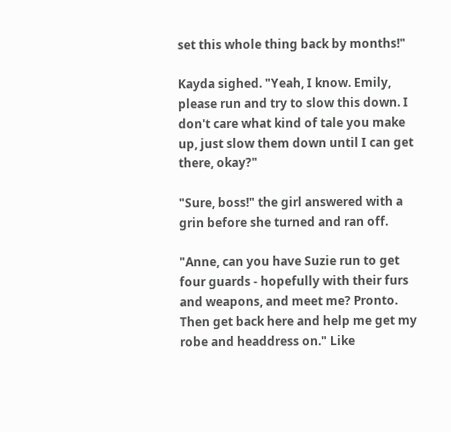set this whole thing back by months!"

Kayda sighed. "Yeah, I know. Emily, please run and try to slow this down. I don't care what kind of tale you make up, just slow them down until I can get there, okay?"

"Sure, boss!" the girl answered with a grin before she turned and ran off.

"Anne, can you have Suzie run to get four guards - hopefully with their furs and weapons, and meet me? Pronto. Then get back here and help me get my robe and headdress on." Like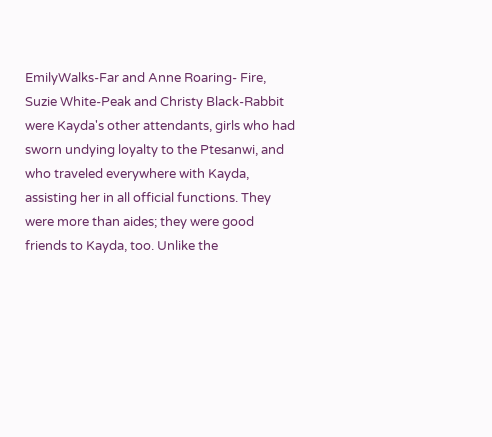EmilyWalks-Far and Anne Roaring- Fire, Suzie White-Peak and Christy Black-Rabbit were Kayda's other attendants, girls who had sworn undying loyalty to the Ptesanwi, and who traveled everywhere with Kayda, assisting her in all official functions. They were more than aides; they were good friends to Kayda, too. Unlike the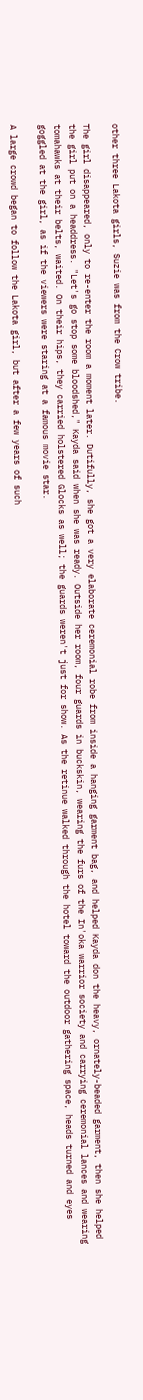other three Lakota girls, Suzie was from the Crow tribe.

The girl disappeared, only to re-enter the room a moment later. Dutifully, she got a very elaborate ceremonial robe from inside a hanging garment bag, and helped Kayda don the heavy, ornately-beaded garment, then she helped the girl put on a headdress. "Let's go stop some bloodshed," Kayda said when she was ready. Outside her room, four guards in buckskin, wearing the furs of the In'oka warrior society and carrying ceremonial lances and wearing tomahawks at their belts, waited. On their hips, they carried holstered Glocks as well; the guards weren't just for show. As the retinue walked through the hotel toward the outdoor gathering space, heads turned and eyes goggled at the girl, as if the viewers were staring at a famous movie star.

A large crowd began to follow the Lakota girl, but after a few years of such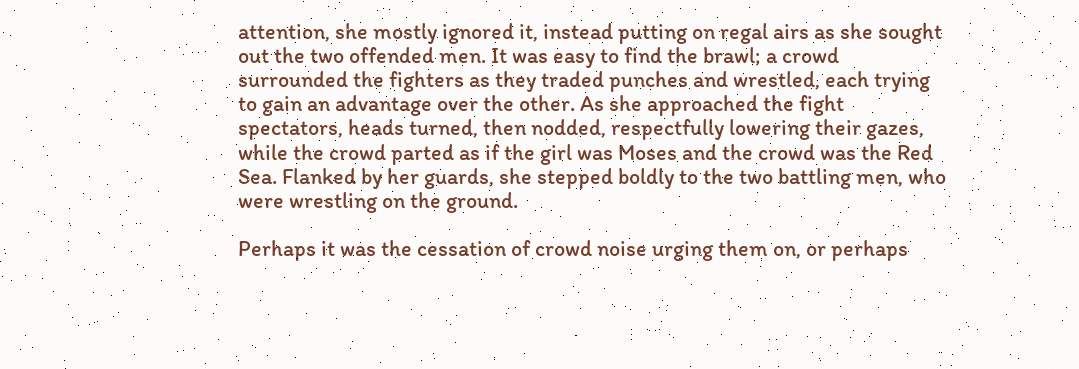attention, she mostly ignored it, instead putting on regal airs as she sought out the two offended men. It was easy to find the brawl; a crowd surrounded the fighters as they traded punches and wrestled, each trying to gain an advantage over the other. As she approached the fight spectators, heads turned, then nodded, respectfully lowering their gazes, while the crowd parted as if the girl was Moses and the crowd was the Red Sea. Flanked by her guards, she stepped boldly to the two battling men, who were wrestling on the ground.

Perhaps it was the cessation of crowd noise urging them on, or perhaps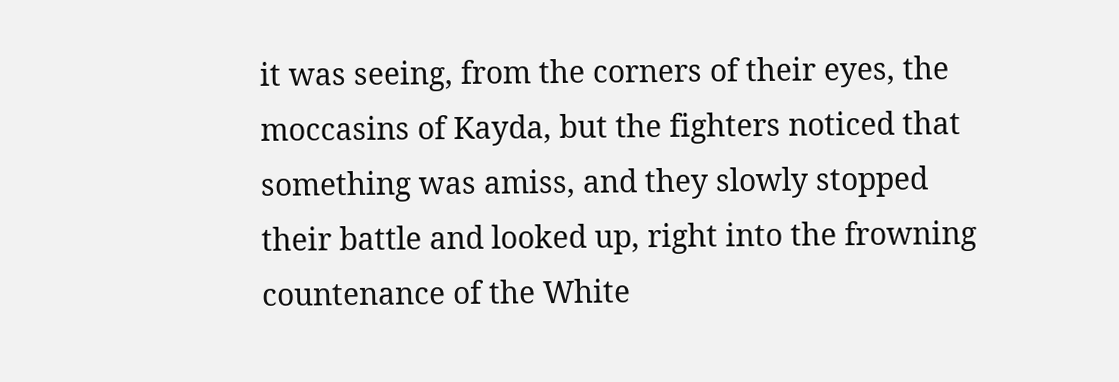it was seeing, from the corners of their eyes, the moccasins of Kayda, but the fighters noticed that something was amiss, and they slowly stopped their battle and looked up, right into the frowning countenance of the White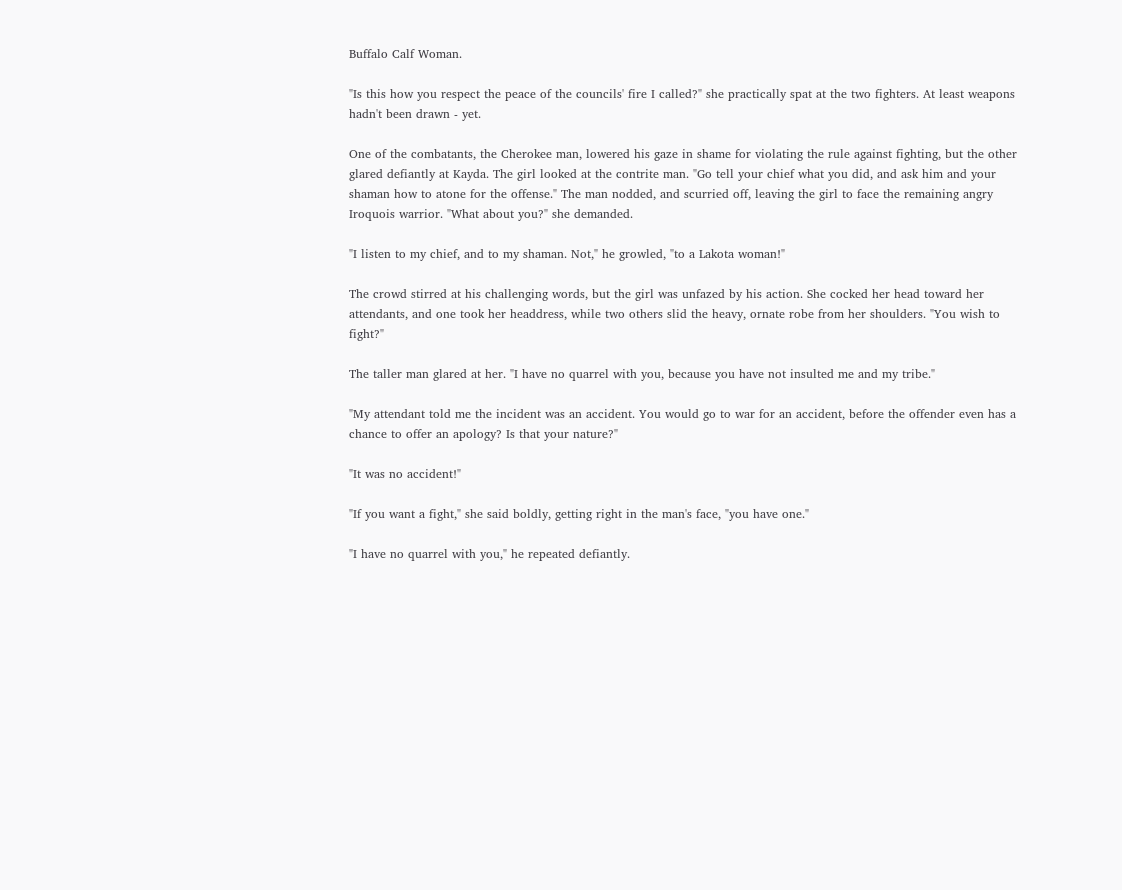Buffalo Calf Woman.

"Is this how you respect the peace of the councils' fire I called?" she practically spat at the two fighters. At least weapons hadn't been drawn - yet.

One of the combatants, the Cherokee man, lowered his gaze in shame for violating the rule against fighting, but the other glared defiantly at Kayda. The girl looked at the contrite man. "Go tell your chief what you did, and ask him and your shaman how to atone for the offense." The man nodded, and scurried off, leaving the girl to face the remaining angry Iroquois warrior. "What about you?" she demanded.

"I listen to my chief, and to my shaman. Not," he growled, "to a Lakota woman!"

The crowd stirred at his challenging words, but the girl was unfazed by his action. She cocked her head toward her attendants, and one took her headdress, while two others slid the heavy, ornate robe from her shoulders. "You wish to fight?"

The taller man glared at her. "I have no quarrel with you, because you have not insulted me and my tribe."

"My attendant told me the incident was an accident. You would go to war for an accident, before the offender even has a chance to offer an apology? Is that your nature?"

"It was no accident!"

"If you want a fight," she said boldly, getting right in the man's face, "you have one."

"I have no quarrel with you," he repeated defiantly.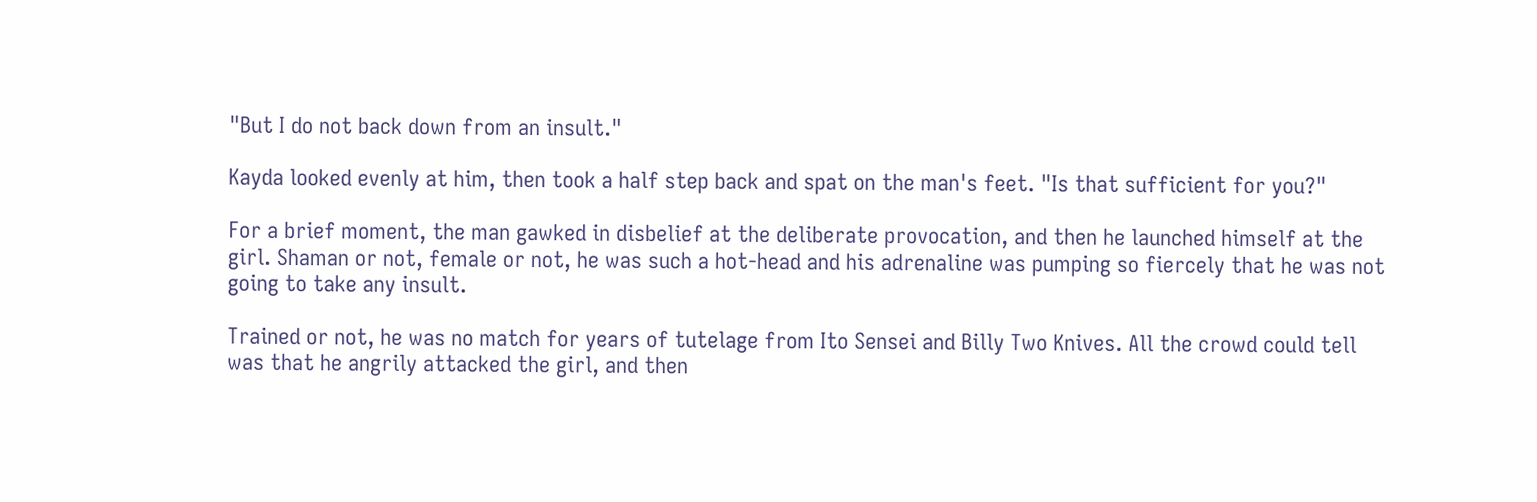"But I do not back down from an insult."

Kayda looked evenly at him, then took a half step back and spat on the man's feet. "Is that sufficient for you?"

For a brief moment, the man gawked in disbelief at the deliberate provocation, and then he launched himself at the girl. Shaman or not, female or not, he was such a hot-head and his adrenaline was pumping so fiercely that he was not going to take any insult.

Trained or not, he was no match for years of tutelage from Ito Sensei and Billy Two Knives. All the crowd could tell was that he angrily attacked the girl, and then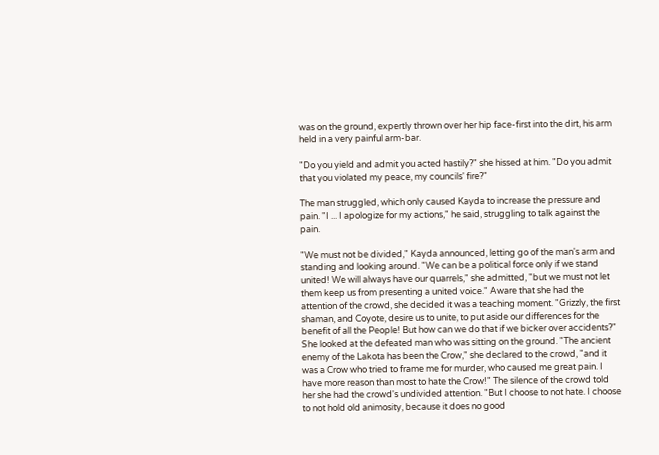was on the ground, expertly thrown over her hip face-first into the dirt, his arm held in a very painful arm-bar.

"Do you yield and admit you acted hastily?" she hissed at him. "Do you admit that you violated my peace, my councils' fire?"

The man struggled, which only caused Kayda to increase the pressure and pain. "I ... I apologize for my actions," he said, struggling to talk against the pain.

"We must not be divided," Kayda announced, letting go of the man's arm and standing and looking around. "We can be a political force only if we stand united! We will always have our quarrels," she admitted, "but we must not let them keep us from presenting a united voice." Aware that she had the attention of the crowd, she decided it was a teaching moment. "Grizzly, the first shaman, and Coyote, desire us to unite, to put aside our differences for the benefit of all the People! But how can we do that if we bicker over accidents?" She looked at the defeated man who was sitting on the ground. "The ancient enemy of the Lakota has been the Crow," she declared to the crowd, "and it was a Crow who tried to frame me for murder, who caused me great pain. I have more reason than most to hate the Crow!" The silence of the crowd told her she had the crowd's undivided attention. "But I choose to not hate. I choose to not hold old animosity, because it does no good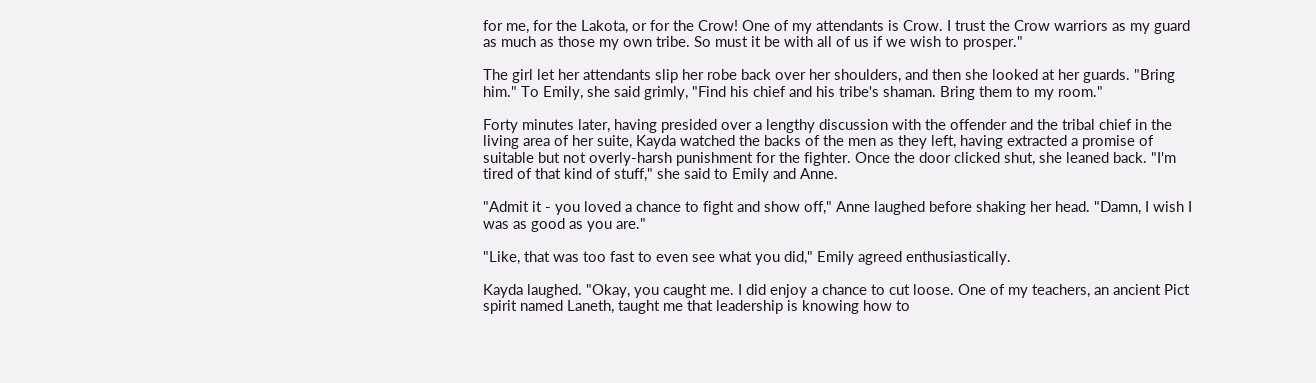for me, for the Lakota, or for the Crow! One of my attendants is Crow. I trust the Crow warriors as my guard as much as those my own tribe. So must it be with all of us if we wish to prosper."

The girl let her attendants slip her robe back over her shoulders, and then she looked at her guards. "Bring him." To Emily, she said grimly, "Find his chief and his tribe's shaman. Bring them to my room."

Forty minutes later, having presided over a lengthy discussion with the offender and the tribal chief in the living area of her suite, Kayda watched the backs of the men as they left, having extracted a promise of suitable but not overly-harsh punishment for the fighter. Once the door clicked shut, she leaned back. "I'm tired of that kind of stuff," she said to Emily and Anne.

"Admit it - you loved a chance to fight and show off," Anne laughed before shaking her head. "Damn, I wish I was as good as you are."

"Like, that was too fast to even see what you did," Emily agreed enthusiastically.

Kayda laughed. "Okay, you caught me. I did enjoy a chance to cut loose. One of my teachers, an ancient Pict spirit named Laneth, taught me that leadership is knowing how to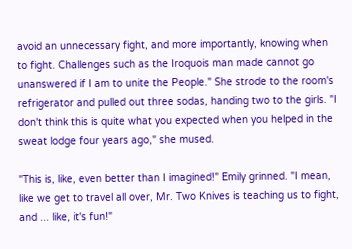avoid an unnecessary fight, and more importantly, knowing when to fight. Challenges such as the Iroquois man made cannot go unanswered if I am to unite the People." She strode to the room's refrigerator and pulled out three sodas, handing two to the girls. "I don't think this is quite what you expected when you helped in the sweat lodge four years ago," she mused.

"This is, like, even better than I imagined!" Emily grinned. "I mean, like we get to travel all over, Mr. Two Knives is teaching us to fight, and ... like, it's fun!"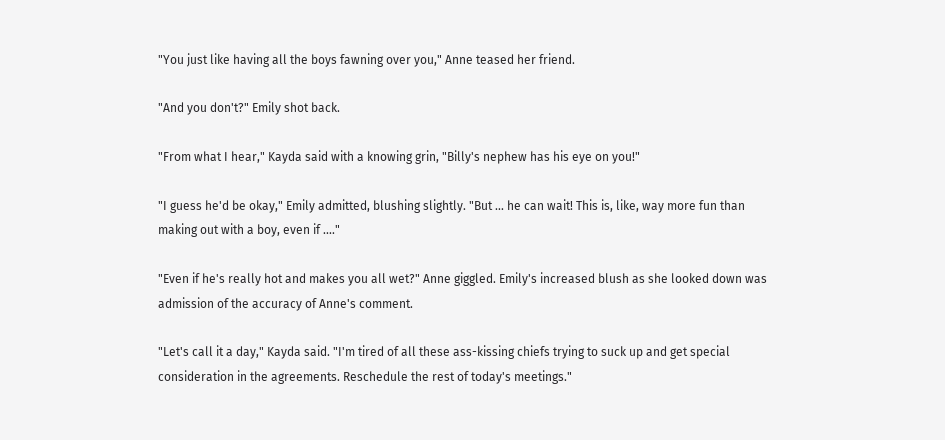"You just like having all the boys fawning over you," Anne teased her friend.

"And you don't?" Emily shot back.

"From what I hear," Kayda said with a knowing grin, "Billy's nephew has his eye on you!"

"I guess he'd be okay," Emily admitted, blushing slightly. "But ... he can wait! This is, like, way more fun than making out with a boy, even if ...."

"Even if he's really hot and makes you all wet?" Anne giggled. Emily's increased blush as she looked down was admission of the accuracy of Anne's comment.

"Let's call it a day," Kayda said. "I'm tired of all these ass-kissing chiefs trying to suck up and get special consideration in the agreements. Reschedule the rest of today's meetings."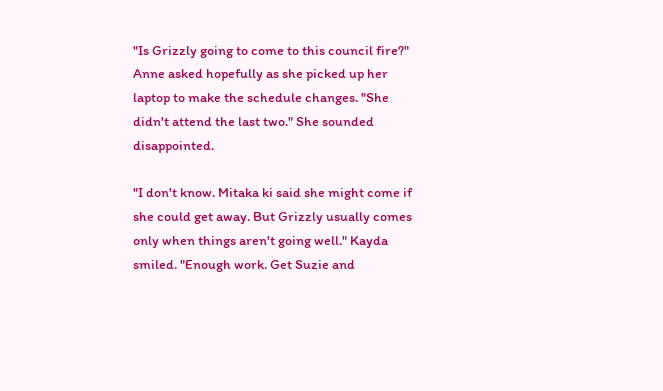"Is Grizzly going to come to this council fire?" Anne asked hopefully as she picked up her laptop to make the schedule changes. "She didn't attend the last two." She sounded disappointed.

"I don't know. Mitaka ki said she might come if she could get away. But Grizzly usually comes only when things aren't going well." Kayda smiled. "Enough work. Get Suzie and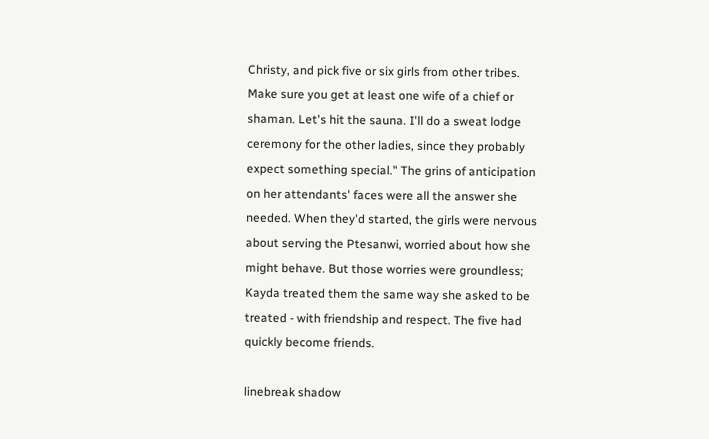Christy, and pick five or six girls from other tribes. Make sure you get at least one wife of a chief or shaman. Let's hit the sauna. I'll do a sweat lodge ceremony for the other ladies, since they probably expect something special." The grins of anticipation on her attendants' faces were all the answer she needed. When they'd started, the girls were nervous about serving the Ptesanwi, worried about how she might behave. But those worries were groundless; Kayda treated them the same way she asked to be treated - with friendship and respect. The five had quickly become friends.

linebreak shadow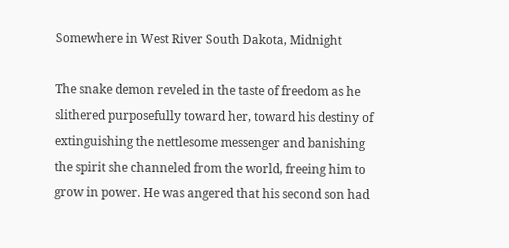Somewhere in West River South Dakota, Midnight

The snake demon reveled in the taste of freedom as he slithered purposefully toward her, toward his destiny of extinguishing the nettlesome messenger and banishing the spirit she channeled from the world, freeing him to grow in power. He was angered that his second son had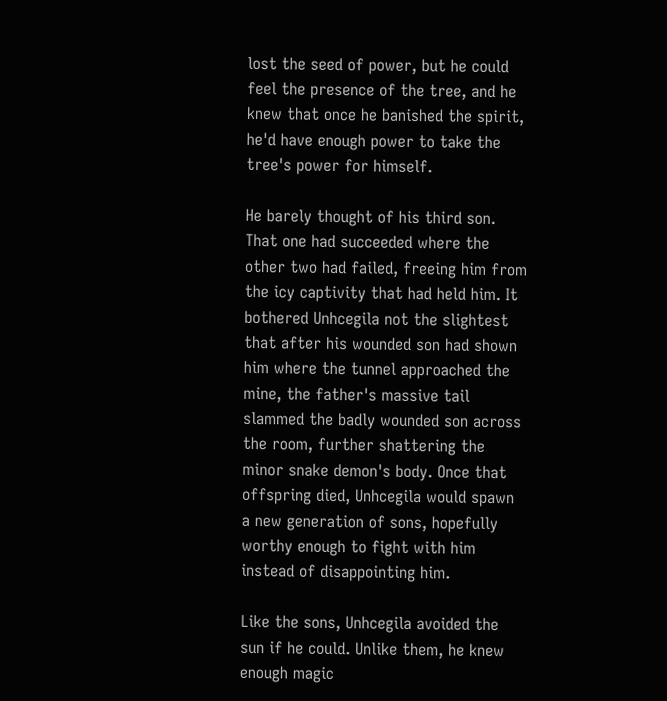lost the seed of power, but he could feel the presence of the tree, and he knew that once he banished the spirit, he'd have enough power to take the tree's power for himself.

He barely thought of his third son. That one had succeeded where the other two had failed, freeing him from the icy captivity that had held him. It bothered Unhcegila not the slightest that after his wounded son had shown him where the tunnel approached the mine, the father's massive tail slammed the badly wounded son across the room, further shattering the minor snake demon's body. Once that offspring died, Unhcegila would spawn a new generation of sons, hopefully worthy enough to fight with him instead of disappointing him.

Like the sons, Unhcegila avoided the sun if he could. Unlike them, he knew enough magic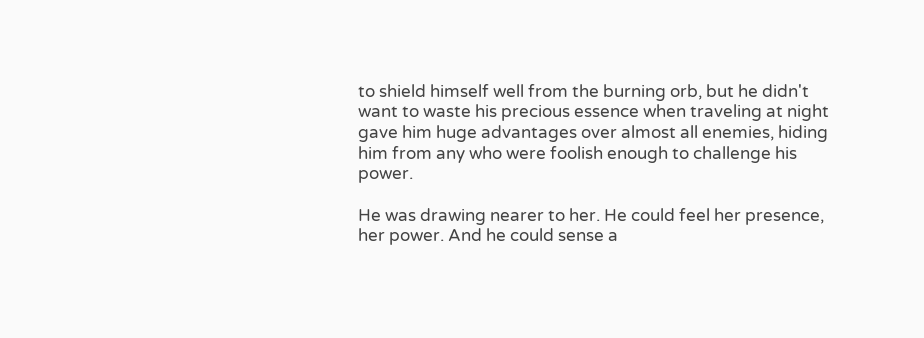to shield himself well from the burning orb, but he didn't want to waste his precious essence when traveling at night gave him huge advantages over almost all enemies, hiding him from any who were foolish enough to challenge his power.

He was drawing nearer to her. He could feel her presence, her power. And he could sense a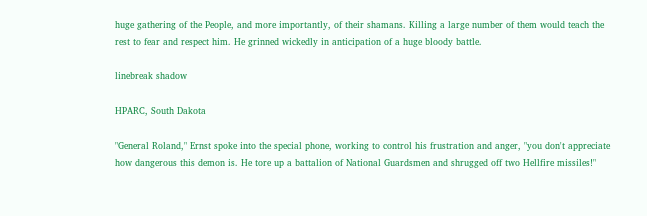huge gathering of the People, and more importantly, of their shamans. Killing a large number of them would teach the rest to fear and respect him. He grinned wickedly in anticipation of a huge bloody battle.

linebreak shadow

HPARC, South Dakota

"General Roland," Ernst spoke into the special phone, working to control his frustration and anger, "you don't appreciate how dangerous this demon is. He tore up a battalion of National Guardsmen and shrugged off two Hellfire missiles!"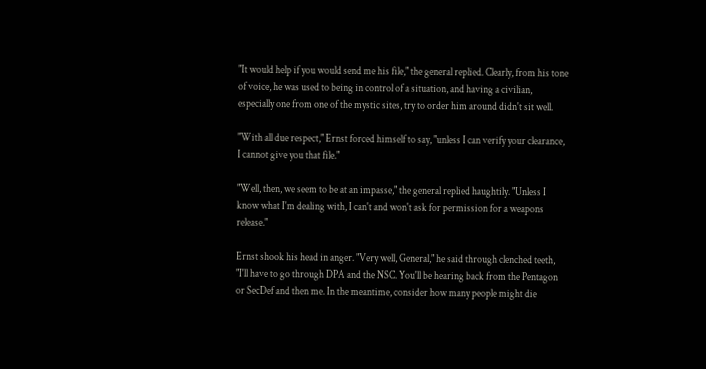"It would help if you would send me his file," the general replied. Clearly, from his tone of voice, he was used to being in control of a situation, and having a civilian, especially one from one of the mystic sites, try to order him around didn't sit well.

"With all due respect," Ernst forced himself to say, "unless I can verify your clearance, I cannot give you that file."

"Well, then, we seem to be at an impasse," the general replied haughtily. "Unless I know what I'm dealing with, I can't and won't ask for permission for a weapons release."

Ernst shook his head in anger. "Very well, General," he said through clenched teeth, "I'll have to go through DPA and the NSC. You'll be hearing back from the Pentagon or SecDef and then me. In the meantime, consider how many people might die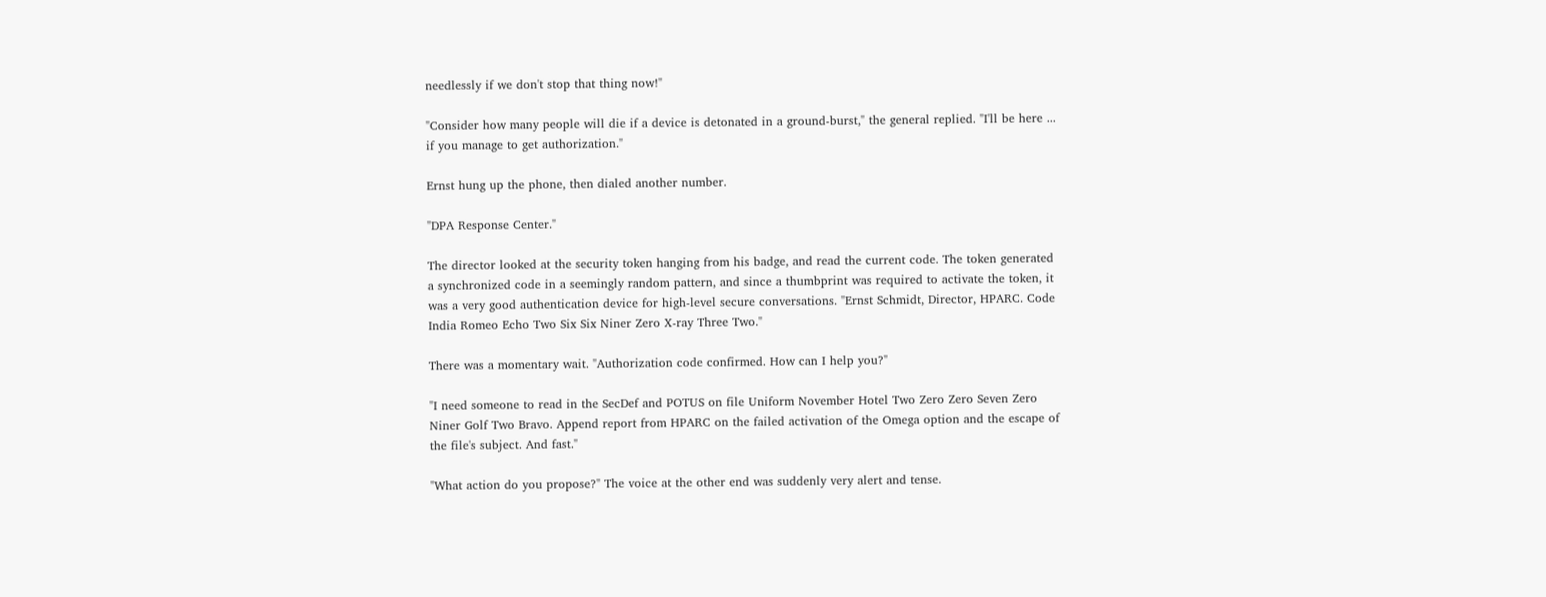needlessly if we don't stop that thing now!"

"Consider how many people will die if a device is detonated in a ground-burst," the general replied. "I'll be here ... if you manage to get authorization."

Ernst hung up the phone, then dialed another number.

"DPA Response Center."

The director looked at the security token hanging from his badge, and read the current code. The token generated a synchronized code in a seemingly random pattern, and since a thumbprint was required to activate the token, it was a very good authentication device for high-level secure conversations. "Ernst Schmidt, Director, HPARC. Code India Romeo Echo Two Six Six Niner Zero X-ray Three Two."

There was a momentary wait. "Authorization code confirmed. How can I help you?"

"I need someone to read in the SecDef and POTUS on file Uniform November Hotel Two Zero Zero Seven Zero Niner Golf Two Bravo. Append report from HPARC on the failed activation of the Omega option and the escape of the file's subject. And fast."

"What action do you propose?" The voice at the other end was suddenly very alert and tense.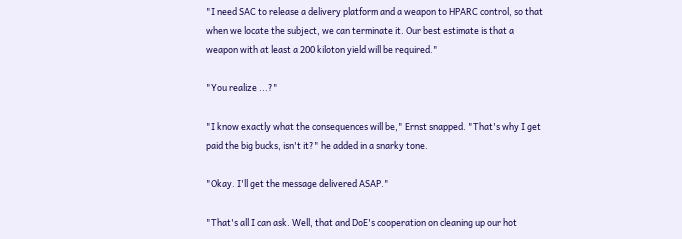"I need SAC to release a delivery platform and a weapon to HPARC control, so that when we locate the subject, we can terminate it. Our best estimate is that a weapon with at least a 200 kiloton yield will be required."

"You realize ...?"

"I know exactly what the consequences will be," Ernst snapped. "That's why I get paid the big bucks, isn't it?" he added in a snarky tone.

"Okay. I'll get the message delivered ASAP."

"That's all I can ask. Well, that and DoE's cooperation on cleaning up our hot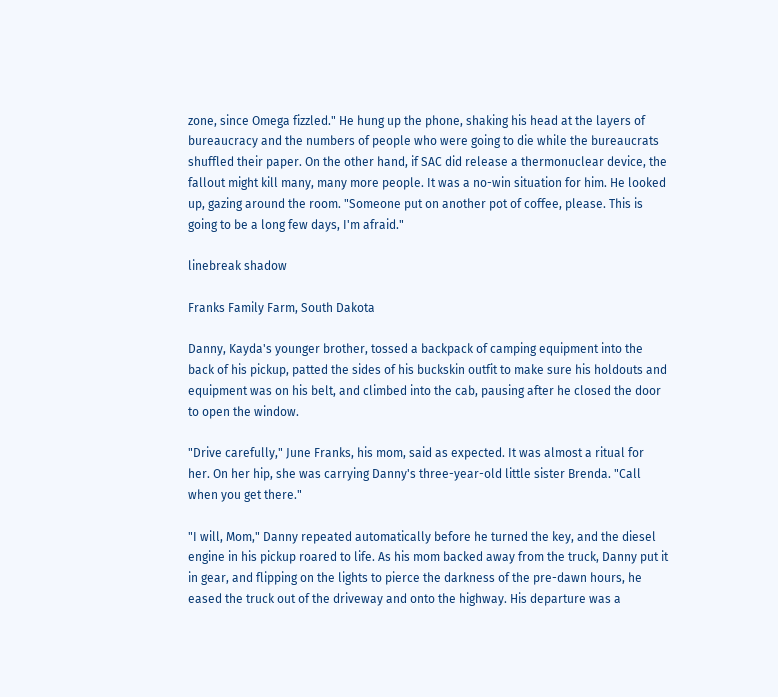zone, since Omega fizzled." He hung up the phone, shaking his head at the layers of bureaucracy and the numbers of people who were going to die while the bureaucrats shuffled their paper. On the other hand, if SAC did release a thermonuclear device, the fallout might kill many, many more people. It was a no-win situation for him. He looked up, gazing around the room. "Someone put on another pot of coffee, please. This is going to be a long few days, I'm afraid."

linebreak shadow

Franks Family Farm, South Dakota

Danny, Kayda's younger brother, tossed a backpack of camping equipment into the back of his pickup, patted the sides of his buckskin outfit to make sure his holdouts and equipment was on his belt, and climbed into the cab, pausing after he closed the door to open the window.

"Drive carefully," June Franks, his mom, said as expected. It was almost a ritual for her. On her hip, she was carrying Danny's three-year-old little sister Brenda. "Call when you get there."

"I will, Mom," Danny repeated automatically before he turned the key, and the diesel engine in his pickup roared to life. As his mom backed away from the truck, Danny put it in gear, and flipping on the lights to pierce the darkness of the pre-dawn hours, he eased the truck out of the driveway and onto the highway. His departure was a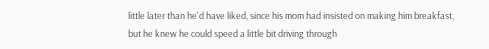little later than he'd have liked, since his mom had insisted on making him breakfast, but he knew he could speed a little bit driving through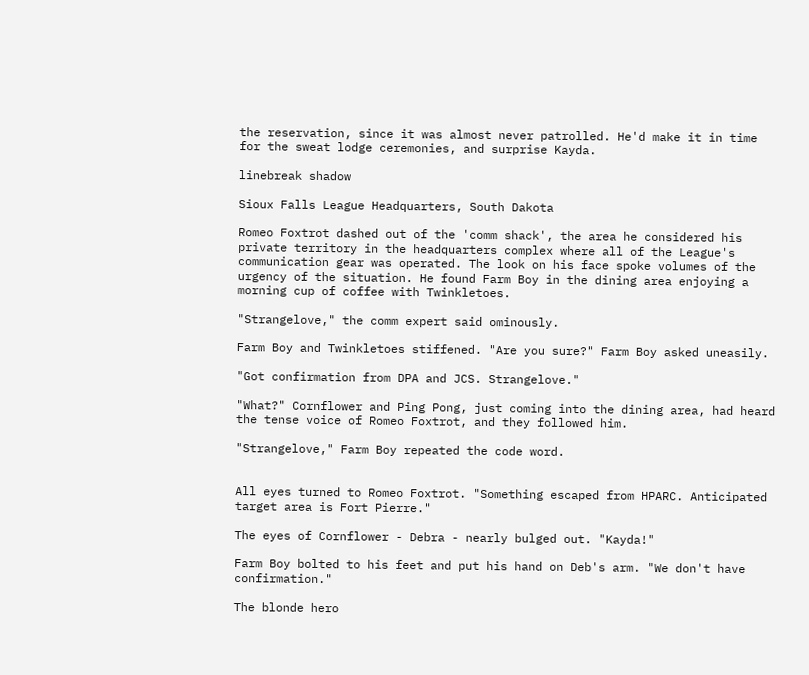the reservation, since it was almost never patrolled. He'd make it in time for the sweat lodge ceremonies, and surprise Kayda.

linebreak shadow

Sioux Falls League Headquarters, South Dakota

Romeo Foxtrot dashed out of the 'comm shack', the area he considered his private territory in the headquarters complex where all of the League's communication gear was operated. The look on his face spoke volumes of the urgency of the situation. He found Farm Boy in the dining area enjoying a morning cup of coffee with Twinkletoes.

"Strangelove," the comm expert said ominously.

Farm Boy and Twinkletoes stiffened. "Are you sure?" Farm Boy asked uneasily.

"Got confirmation from DPA and JCS. Strangelove."

"What?" Cornflower and Ping Pong, just coming into the dining area, had heard the tense voice of Romeo Foxtrot, and they followed him.

"Strangelove," Farm Boy repeated the code word.


All eyes turned to Romeo Foxtrot. "Something escaped from HPARC. Anticipated target area is Fort Pierre."

The eyes of Cornflower - Debra - nearly bulged out. "Kayda!"

Farm Boy bolted to his feet and put his hand on Deb's arm. "We don't have confirmation."

The blonde hero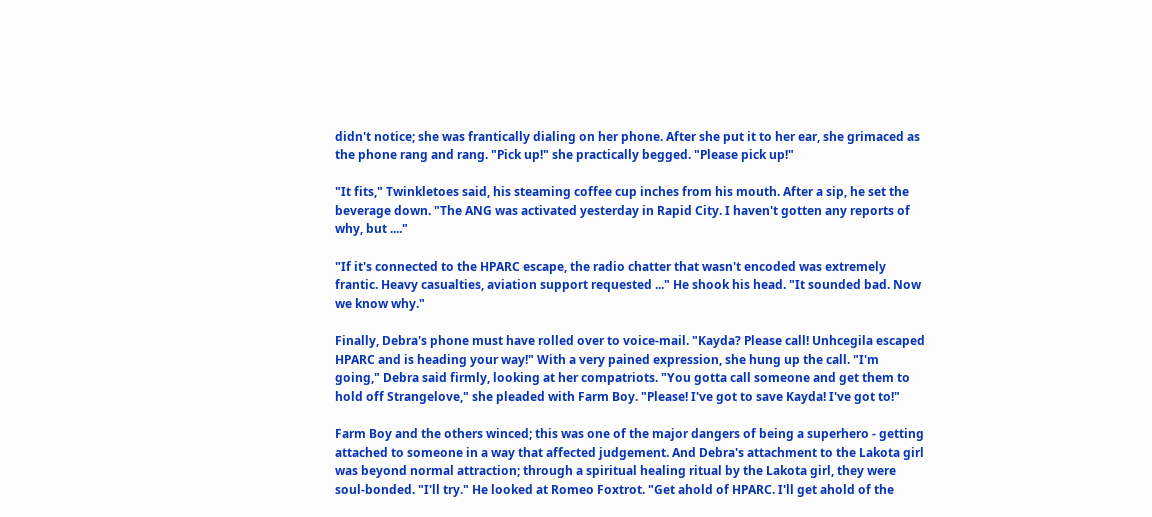didn't notice; she was frantically dialing on her phone. After she put it to her ear, she grimaced as the phone rang and rang. "Pick up!" she practically begged. "Please pick up!"

"It fits," Twinkletoes said, his steaming coffee cup inches from his mouth. After a sip, he set the beverage down. "The ANG was activated yesterday in Rapid City. I haven't gotten any reports of why, but ...."

"If it's connected to the HPARC escape, the radio chatter that wasn't encoded was extremely frantic. Heavy casualties, aviation support requested ..." He shook his head. "It sounded bad. Now we know why."

Finally, Debra's phone must have rolled over to voice-mail. "Kayda? Please call! Unhcegila escaped HPARC and is heading your way!" With a very pained expression, she hung up the call. "I'm going," Debra said firmly, looking at her compatriots. "You gotta call someone and get them to hold off Strangelove," she pleaded with Farm Boy. "Please! I've got to save Kayda! I've got to!"

Farm Boy and the others winced; this was one of the major dangers of being a superhero - getting attached to someone in a way that affected judgement. And Debra's attachment to the Lakota girl was beyond normal attraction; through a spiritual healing ritual by the Lakota girl, they were soul-bonded. "I'll try." He looked at Romeo Foxtrot. "Get ahold of HPARC. I'll get ahold of the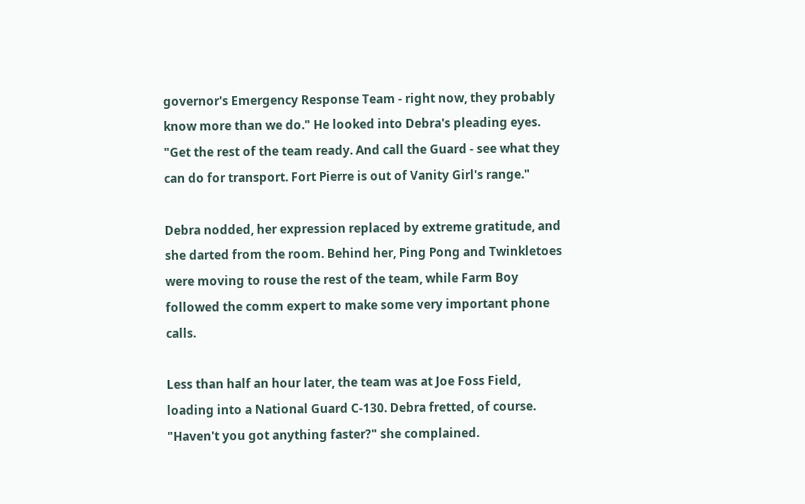governor's Emergency Response Team - right now, they probably know more than we do." He looked into Debra's pleading eyes. "Get the rest of the team ready. And call the Guard - see what they can do for transport. Fort Pierre is out of Vanity Girl's range."

Debra nodded, her expression replaced by extreme gratitude, and she darted from the room. Behind her, Ping Pong and Twinkletoes were moving to rouse the rest of the team, while Farm Boy followed the comm expert to make some very important phone calls.

Less than half an hour later, the team was at Joe Foss Field, loading into a National Guard C-130. Debra fretted, of course. "Haven't you got anything faster?" she complained.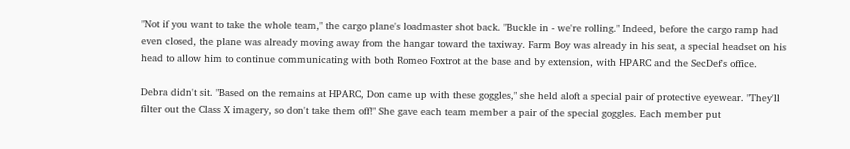"Not if you want to take the whole team," the cargo plane's loadmaster shot back. "Buckle in - we're rolling." Indeed, before the cargo ramp had even closed, the plane was already moving away from the hangar toward the taxiway. Farm Boy was already in his seat, a special headset on his head to allow him to continue communicating with both Romeo Foxtrot at the base and by extension, with HPARC and the SecDef's office.

Debra didn't sit. "Based on the remains at HPARC, Don came up with these goggles," she held aloft a special pair of protective eyewear. "They'll filter out the Class X imagery, so don't take them off!" She gave each team member a pair of the special goggles. Each member put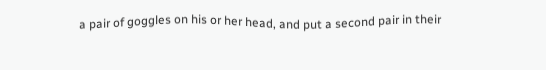a pair of goggles on his or her head, and put a second pair in their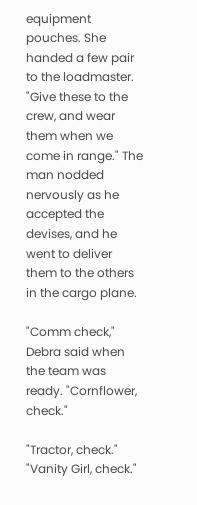equipment pouches. She handed a few pair to the loadmaster. "Give these to the crew, and wear them when we come in range." The man nodded nervously as he accepted the devises, and he went to deliver them to the others in the cargo plane.

"Comm check," Debra said when the team was ready. "Cornflower, check."

"Tractor, check." "Vanity Girl, check."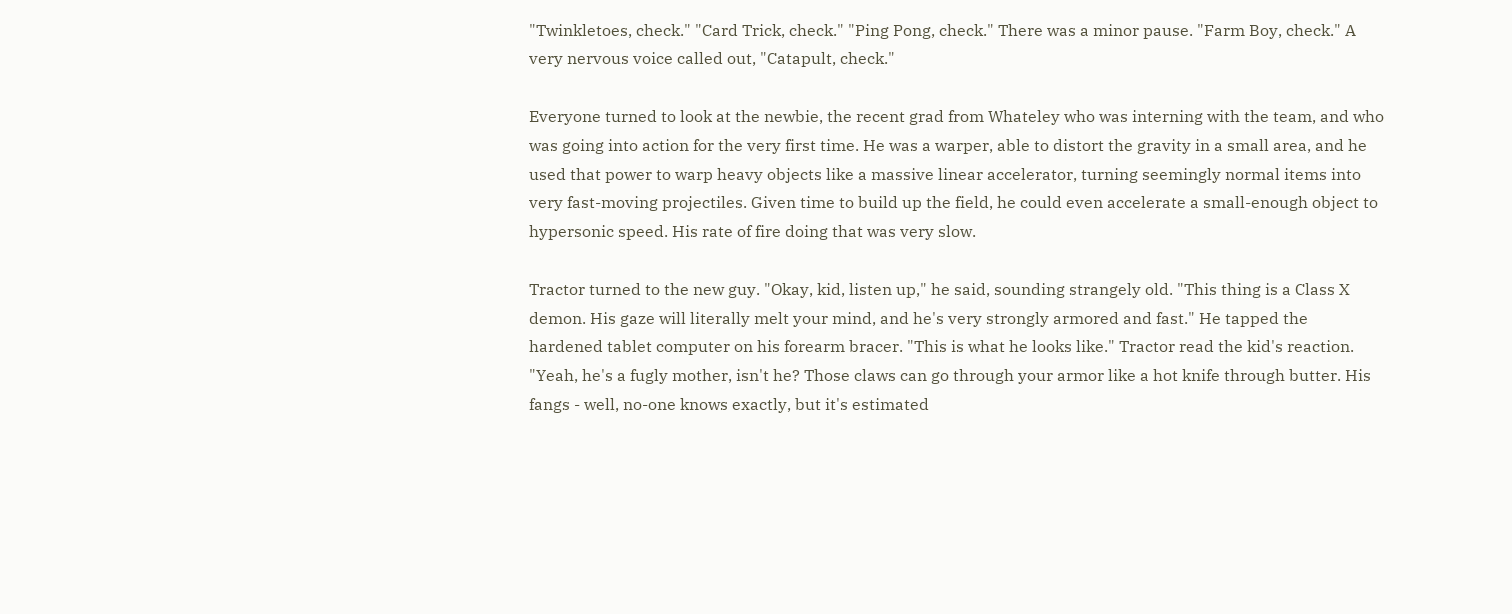"Twinkletoes, check." "Card Trick, check." "Ping Pong, check." There was a minor pause. "Farm Boy, check." A very nervous voice called out, "Catapult, check."

Everyone turned to look at the newbie, the recent grad from Whateley who was interning with the team, and who was going into action for the very first time. He was a warper, able to distort the gravity in a small area, and he used that power to warp heavy objects like a massive linear accelerator, turning seemingly normal items into very fast-moving projectiles. Given time to build up the field, he could even accelerate a small-enough object to hypersonic speed. His rate of fire doing that was very slow.

Tractor turned to the new guy. "Okay, kid, listen up," he said, sounding strangely old. "This thing is a Class X demon. His gaze will literally melt your mind, and he's very strongly armored and fast." He tapped the hardened tablet computer on his forearm bracer. "This is what he looks like." Tractor read the kid's reaction. "Yeah, he's a fugly mother, isn't he? Those claws can go through your armor like a hot knife through butter. His fangs - well, no-one knows exactly, but it's estimated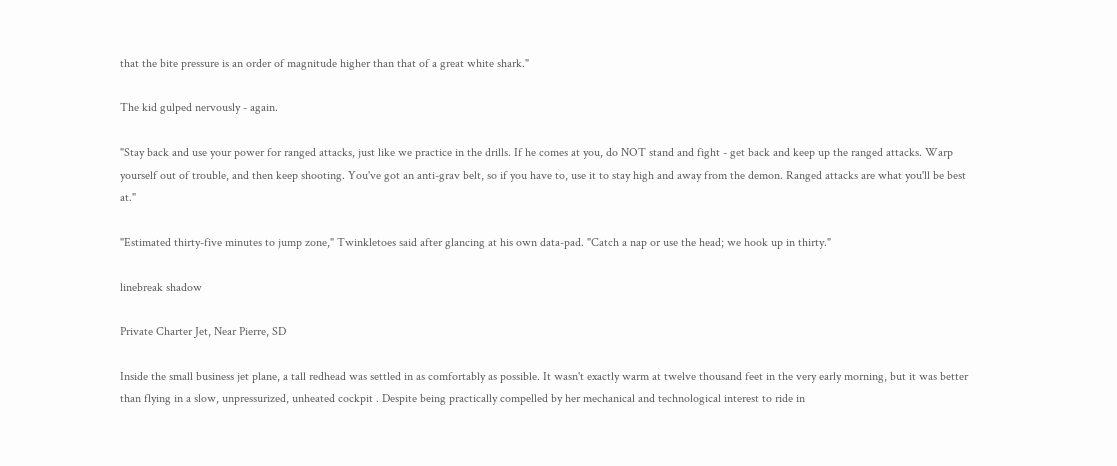that the bite pressure is an order of magnitude higher than that of a great white shark."

The kid gulped nervously - again.

"Stay back and use your power for ranged attacks, just like we practice in the drills. If he comes at you, do NOT stand and fight - get back and keep up the ranged attacks. Warp yourself out of trouble, and then keep shooting. You've got an anti-grav belt, so if you have to, use it to stay high and away from the demon. Ranged attacks are what you'll be best at."

"Estimated thirty-five minutes to jump zone," Twinkletoes said after glancing at his own data-pad. "Catch a nap or use the head; we hook up in thirty."

linebreak shadow

Private Charter Jet, Near Pierre, SD

Inside the small business jet plane, a tall redhead was settled in as comfortably as possible. It wasn't exactly warm at twelve thousand feet in the very early morning, but it was better than flying in a slow, unpressurized, unheated cockpit . Despite being practically compelled by her mechanical and technological interest to ride in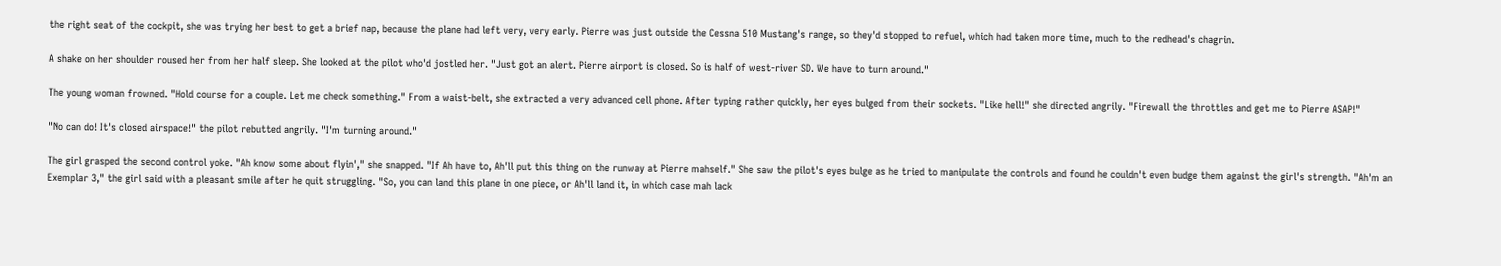the right seat of the cockpit, she was trying her best to get a brief nap, because the plane had left very, very early. Pierre was just outside the Cessna 510 Mustang's range, so they'd stopped to refuel, which had taken more time, much to the redhead's chagrin.

A shake on her shoulder roused her from her half sleep. She looked at the pilot who'd jostled her. "Just got an alert. Pierre airport is closed. So is half of west-river SD. We have to turn around."

The young woman frowned. "Hold course for a couple. Let me check something." From a waist-belt, she extracted a very advanced cell phone. After typing rather quickly, her eyes bulged from their sockets. "Like hell!" she directed angrily. "Firewall the throttles and get me to Pierre ASAP!"

"No can do! It's closed airspace!" the pilot rebutted angrily. "I'm turning around."

The girl grasped the second control yoke. "Ah know some about flyin'," she snapped. "If Ah have to, Ah'll put this thing on the runway at Pierre mahself." She saw the pilot's eyes bulge as he tried to manipulate the controls and found he couldn't even budge them against the girl's strength. "Ah'm an Exemplar 3," the girl said with a pleasant smile after he quit struggling. "So, you can land this plane in one piece, or Ah'll land it, in which case mah lack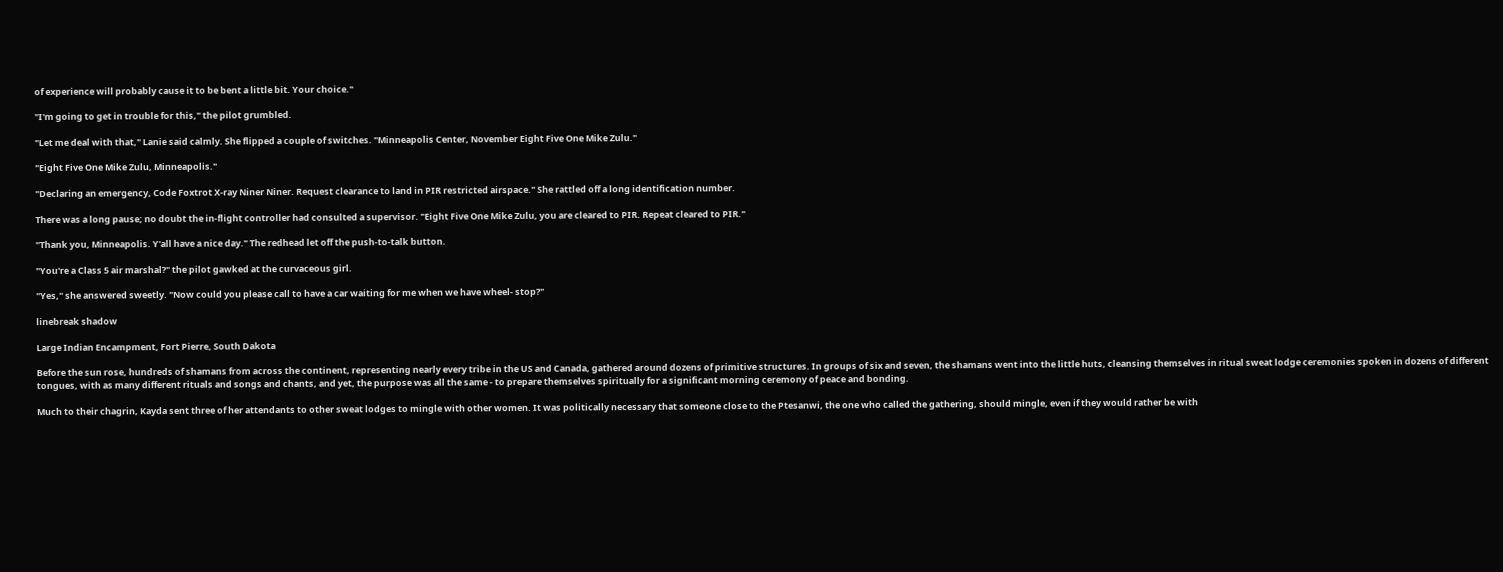of experience will probably cause it to be bent a little bit. Your choice."

"I'm going to get in trouble for this," the pilot grumbled.

"Let me deal with that," Lanie said calmly. She flipped a couple of switches. "Minneapolis Center, November Eight Five One Mike Zulu."

"Eight Five One Mike Zulu, Minneapolis."

"Declaring an emergency, Code Foxtrot X-ray Niner Niner. Request clearance to land in PIR restricted airspace." She rattled off a long identification number.

There was a long pause; no doubt the in-flight controller had consulted a supervisor. "Eight Five One Mike Zulu, you are cleared to PIR. Repeat cleared to PIR."

"Thank you, Minneapolis. Y'all have a nice day." The redhead let off the push-to-talk button.

"You're a Class 5 air marshal?" the pilot gawked at the curvaceous girl.

"Yes," she answered sweetly. "Now could you please call to have a car waiting for me when we have wheel- stop?"

linebreak shadow

Large Indian Encampment, Fort Pierre, South Dakota

Before the sun rose, hundreds of shamans from across the continent, representing nearly every tribe in the US and Canada, gathered around dozens of primitive structures. In groups of six and seven, the shamans went into the little huts, cleansing themselves in ritual sweat lodge ceremonies spoken in dozens of different tongues, with as many different rituals and songs and chants, and yet, the purpose was all the same - to prepare themselves spiritually for a significant morning ceremony of peace and bonding.

Much to their chagrin, Kayda sent three of her attendants to other sweat lodges to mingle with other women. It was politically necessary that someone close to the Ptesanwi, the one who called the gathering, should mingle, even if they would rather be with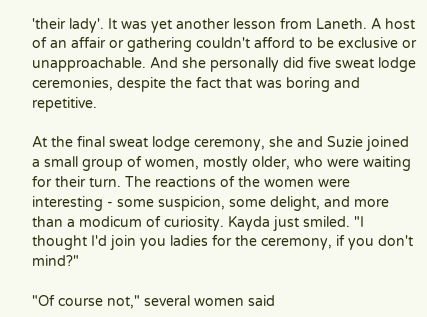'their lady'. It was yet another lesson from Laneth. A host of an affair or gathering couldn't afford to be exclusive or unapproachable. And she personally did five sweat lodge ceremonies, despite the fact that was boring and repetitive.

At the final sweat lodge ceremony, she and Suzie joined a small group of women, mostly older, who were waiting for their turn. The reactions of the women were interesting - some suspicion, some delight, and more than a modicum of curiosity. Kayda just smiled. "I thought I'd join you ladies for the ceremony, if you don't mind?"

"Of course not," several women said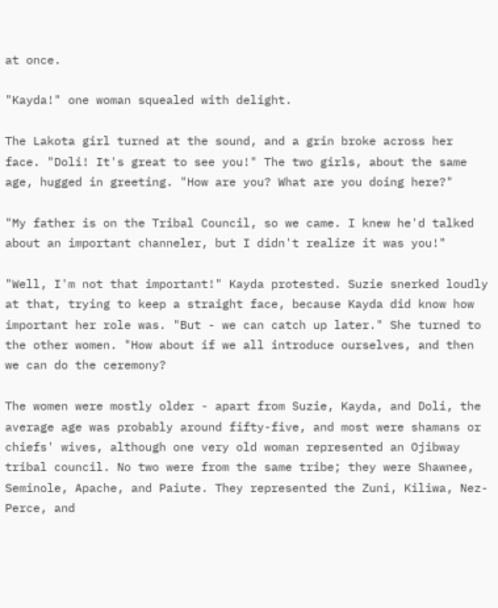at once.

"Kayda!" one woman squealed with delight.

The Lakota girl turned at the sound, and a grin broke across her face. "Doli! It's great to see you!" The two girls, about the same age, hugged in greeting. "How are you? What are you doing here?"

"My father is on the Tribal Council, so we came. I knew he'd talked about an important channeler, but I didn't realize it was you!"

"Well, I'm not that important!" Kayda protested. Suzie snerked loudly at that, trying to keep a straight face, because Kayda did know how important her role was. "But - we can catch up later." She turned to the other women. "How about if we all introduce ourselves, and then we can do the ceremony?

The women were mostly older - apart from Suzie, Kayda, and Doli, the average age was probably around fifty-five, and most were shamans or chiefs' wives, although one very old woman represented an Ojibway tribal council. No two were from the same tribe; they were Shawnee, Seminole, Apache, and Paiute. They represented the Zuni, Kiliwa, Nez-Perce, and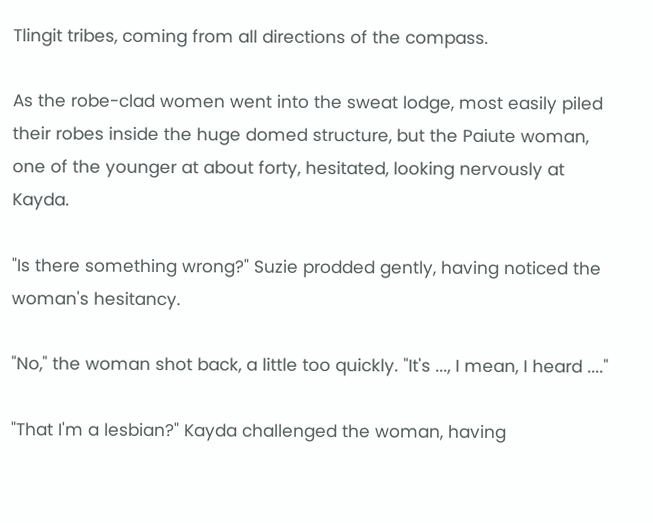Tlingit tribes, coming from all directions of the compass.

As the robe-clad women went into the sweat lodge, most easily piled their robes inside the huge domed structure, but the Paiute woman, one of the younger at about forty, hesitated, looking nervously at Kayda.

"Is there something wrong?" Suzie prodded gently, having noticed the woman's hesitancy.

"No," the woman shot back, a little too quickly. "It's ..., I mean, I heard ...."

"That I'm a lesbian?" Kayda challenged the woman, having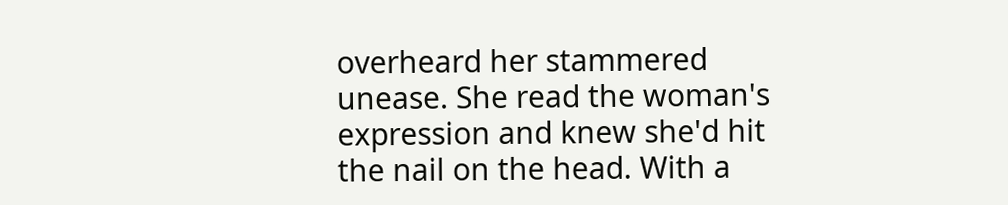overheard her stammered unease. She read the woman's expression and knew she'd hit the nail on the head. With a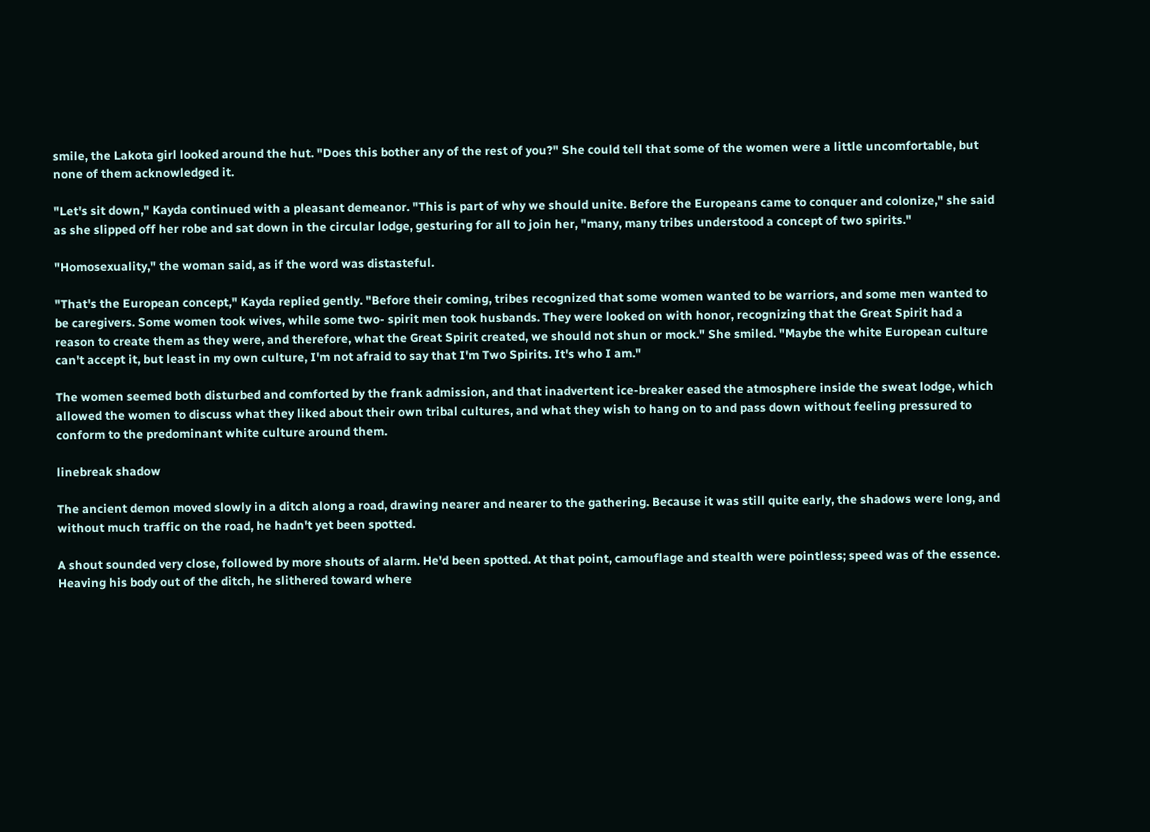smile, the Lakota girl looked around the hut. "Does this bother any of the rest of you?" She could tell that some of the women were a little uncomfortable, but none of them acknowledged it.

"Let's sit down," Kayda continued with a pleasant demeanor. "This is part of why we should unite. Before the Europeans came to conquer and colonize," she said as she slipped off her robe and sat down in the circular lodge, gesturing for all to join her, "many, many tribes understood a concept of two spirits."

"Homosexuality," the woman said, as if the word was distasteful.

"That's the European concept," Kayda replied gently. "Before their coming, tribes recognized that some women wanted to be warriors, and some men wanted to be caregivers. Some women took wives, while some two- spirit men took husbands. They were looked on with honor, recognizing that the Great Spirit had a reason to create them as they were, and therefore, what the Great Spirit created, we should not shun or mock." She smiled. "Maybe the white European culture can't accept it, but least in my own culture, I'm not afraid to say that I'm Two Spirits. It's who I am."

The women seemed both disturbed and comforted by the frank admission, and that inadvertent ice-breaker eased the atmosphere inside the sweat lodge, which allowed the women to discuss what they liked about their own tribal cultures, and what they wish to hang on to and pass down without feeling pressured to conform to the predominant white culture around them.

linebreak shadow

The ancient demon moved slowly in a ditch along a road, drawing nearer and nearer to the gathering. Because it was still quite early, the shadows were long, and without much traffic on the road, he hadn't yet been spotted.

A shout sounded very close, followed by more shouts of alarm. He'd been spotted. At that point, camouflage and stealth were pointless; speed was of the essence. Heaving his body out of the ditch, he slithered toward where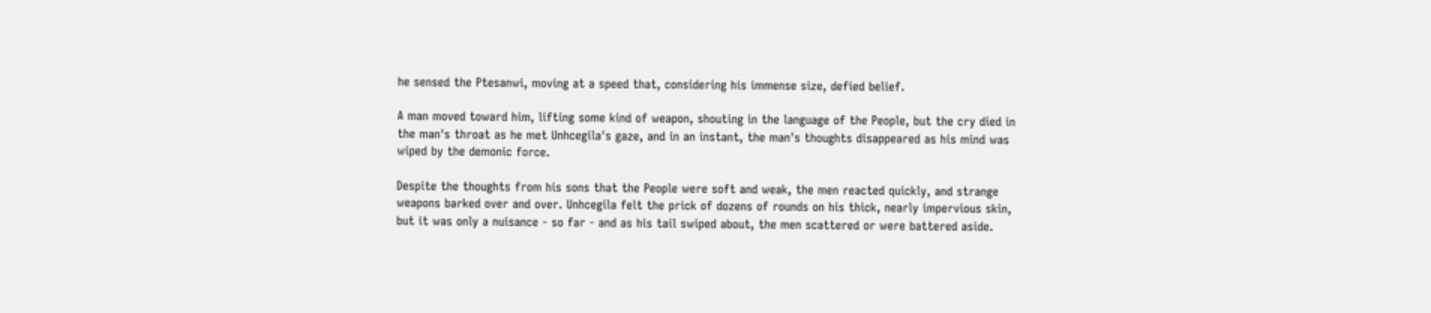he sensed the Ptesanwi, moving at a speed that, considering his immense size, defied belief.

A man moved toward him, lifting some kind of weapon, shouting in the language of the People, but the cry died in the man's throat as he met Unhcegila's gaze, and in an instant, the man's thoughts disappeared as his mind was wiped by the demonic force.

Despite the thoughts from his sons that the People were soft and weak, the men reacted quickly, and strange weapons barked over and over. Unhcegila felt the prick of dozens of rounds on his thick, nearly impervious skin, but it was only a nuisance - so far - and as his tail swiped about, the men scattered or were battered aside.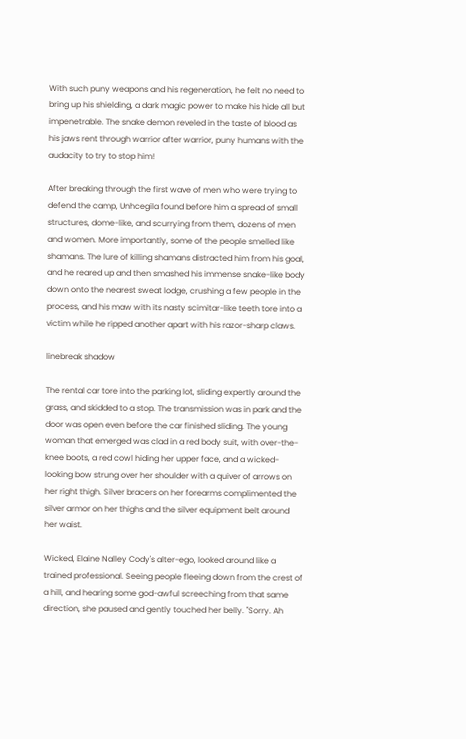With such puny weapons and his regeneration, he felt no need to bring up his shielding, a dark magic power to make his hide all but impenetrable. The snake demon reveled in the taste of blood as his jaws rent through warrior after warrior, puny humans with the audacity to try to stop him!

After breaking through the first wave of men who were trying to defend the camp, Unhcegila found before him a spread of small structures, dome-like, and scurrying from them, dozens of men and women. More importantly, some of the people smelled like shamans. The lure of killing shamans distracted him from his goal, and he reared up and then smashed his immense snake-like body down onto the nearest sweat lodge, crushing a few people in the process, and his maw with its nasty scimitar-like teeth tore into a victim while he ripped another apart with his razor-sharp claws.

linebreak shadow

The rental car tore into the parking lot, sliding expertly around the grass, and skidded to a stop. The transmission was in park and the door was open even before the car finished sliding. The young woman that emerged was clad in a red body suit, with over-the-knee boots, a red cowl hiding her upper face, and a wicked-looking bow strung over her shoulder with a quiver of arrows on her right thigh. Silver bracers on her forearms complimented the silver armor on her thighs and the silver equipment belt around her waist.

Wicked, Elaine Nalley Cody's alter-ego, looked around like a trained professional. Seeing people fleeing down from the crest of a hill, and hearing some god-awful screeching from that same direction, she paused and gently touched her belly. "Sorry. Ah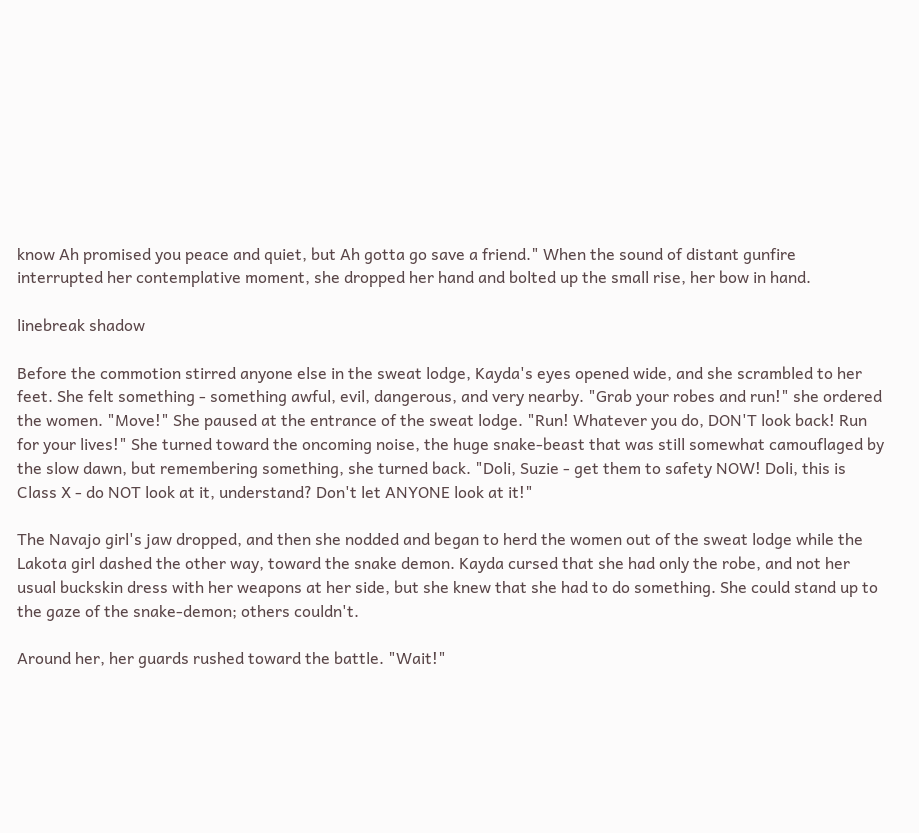know Ah promised you peace and quiet, but Ah gotta go save a friend." When the sound of distant gunfire interrupted her contemplative moment, she dropped her hand and bolted up the small rise, her bow in hand.

linebreak shadow

Before the commotion stirred anyone else in the sweat lodge, Kayda's eyes opened wide, and she scrambled to her feet. She felt something - something awful, evil, dangerous, and very nearby. "Grab your robes and run!" she ordered the women. "Move!" She paused at the entrance of the sweat lodge. "Run! Whatever you do, DON'T look back! Run for your lives!" She turned toward the oncoming noise, the huge snake-beast that was still somewhat camouflaged by the slow dawn, but remembering something, she turned back. "Doli, Suzie - get them to safety NOW! Doli, this is Class X - do NOT look at it, understand? Don't let ANYONE look at it!"

The Navajo girl's jaw dropped, and then she nodded and began to herd the women out of the sweat lodge while the Lakota girl dashed the other way, toward the snake demon. Kayda cursed that she had only the robe, and not her usual buckskin dress with her weapons at her side, but she knew that she had to do something. She could stand up to the gaze of the snake-demon; others couldn't.

Around her, her guards rushed toward the battle. "Wait!"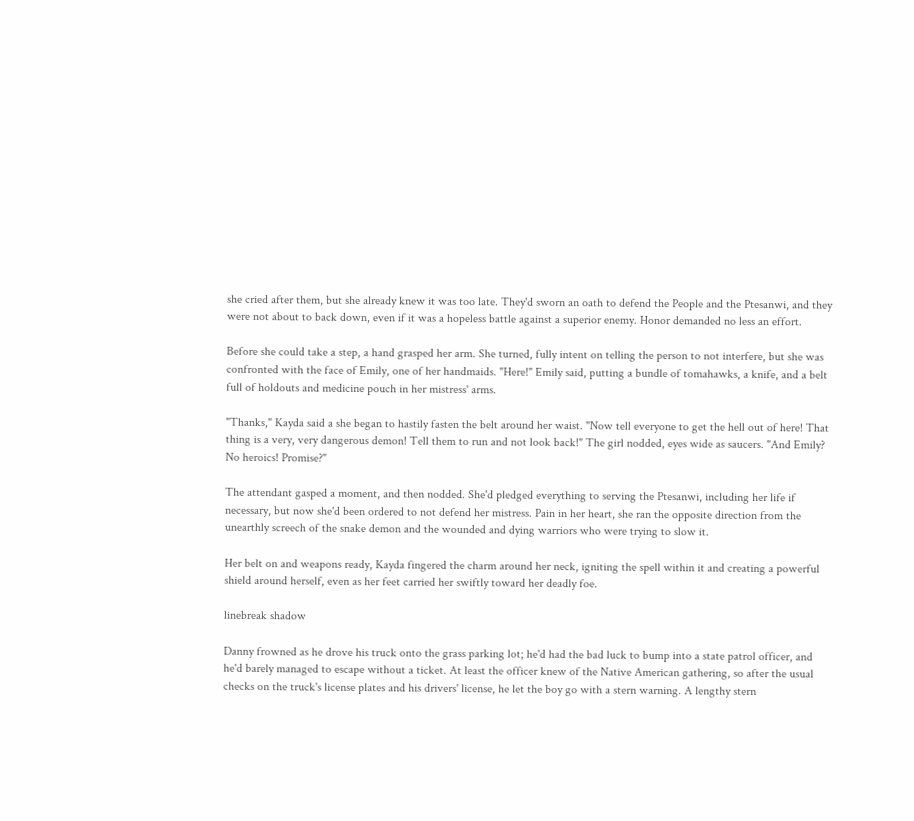she cried after them, but she already knew it was too late. They'd sworn an oath to defend the People and the Ptesanwi, and they were not about to back down, even if it was a hopeless battle against a superior enemy. Honor demanded no less an effort.

Before she could take a step, a hand grasped her arm. She turned, fully intent on telling the person to not interfere, but she was confronted with the face of Emily, one of her handmaids. "Here!" Emily said, putting a bundle of tomahawks, a knife, and a belt full of holdouts and medicine pouch in her mistress' arms.

"Thanks," Kayda said a she began to hastily fasten the belt around her waist. "Now tell everyone to get the hell out of here! That thing is a very, very dangerous demon! Tell them to run and not look back!" The girl nodded, eyes wide as saucers. "And Emily? No heroics! Promise?"

The attendant gasped a moment, and then nodded. She'd pledged everything to serving the Ptesanwi, including her life if necessary, but now she'd been ordered to not defend her mistress. Pain in her heart, she ran the opposite direction from the unearthly screech of the snake demon and the wounded and dying warriors who were trying to slow it.

Her belt on and weapons ready, Kayda fingered the charm around her neck, igniting the spell within it and creating a powerful shield around herself, even as her feet carried her swiftly toward her deadly foe.

linebreak shadow

Danny frowned as he drove his truck onto the grass parking lot; he'd had the bad luck to bump into a state patrol officer, and he'd barely managed to escape without a ticket. At least the officer knew of the Native American gathering, so after the usual checks on the truck's license plates and his drivers' license, he let the boy go with a stern warning. A lengthy stern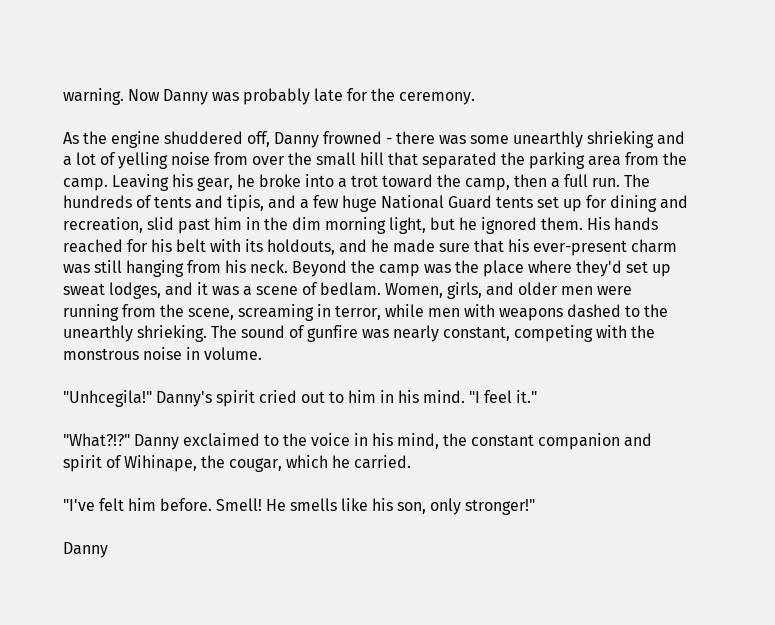warning. Now Danny was probably late for the ceremony.

As the engine shuddered off, Danny frowned - there was some unearthly shrieking and a lot of yelling noise from over the small hill that separated the parking area from the camp. Leaving his gear, he broke into a trot toward the camp, then a full run. The hundreds of tents and tipis, and a few huge National Guard tents set up for dining and recreation, slid past him in the dim morning light, but he ignored them. His hands reached for his belt with its holdouts, and he made sure that his ever-present charm was still hanging from his neck. Beyond the camp was the place where they'd set up sweat lodges, and it was a scene of bedlam. Women, girls, and older men were running from the scene, screaming in terror, while men with weapons dashed to the unearthly shrieking. The sound of gunfire was nearly constant, competing with the monstrous noise in volume.

"Unhcegila!" Danny's spirit cried out to him in his mind. "I feel it."

"What?!?" Danny exclaimed to the voice in his mind, the constant companion and spirit of Wihinape, the cougar, which he carried.

"I've felt him before. Smell! He smells like his son, only stronger!"

Danny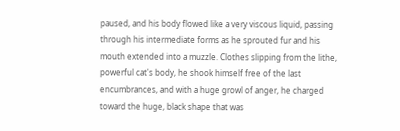paused, and his body flowed like a very viscous liquid, passing through his intermediate forms as he sprouted fur and his mouth extended into a muzzle. Clothes slipping from the lithe, powerful cat's body, he shook himself free of the last encumbrances, and with a huge growl of anger, he charged toward the huge, black shape that was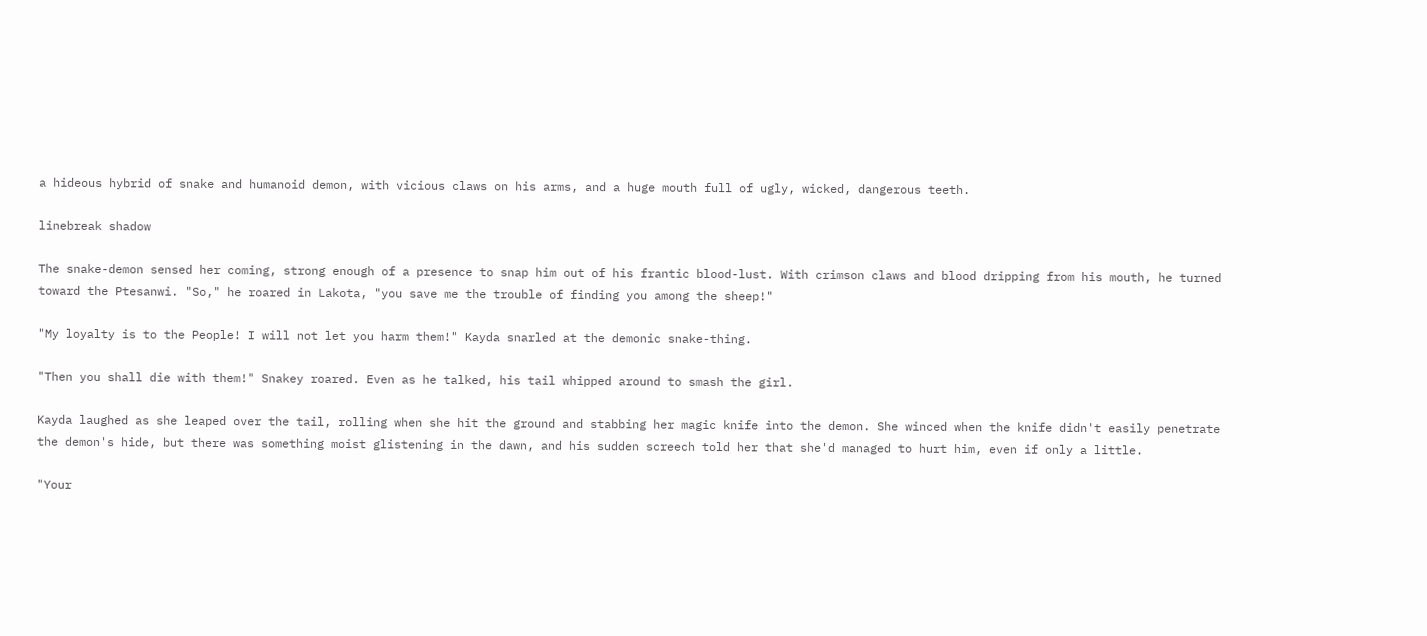a hideous hybrid of snake and humanoid demon, with vicious claws on his arms, and a huge mouth full of ugly, wicked, dangerous teeth.

linebreak shadow

The snake-demon sensed her coming, strong enough of a presence to snap him out of his frantic blood-lust. With crimson claws and blood dripping from his mouth, he turned toward the Ptesanwi. "So," he roared in Lakota, "you save me the trouble of finding you among the sheep!"

"My loyalty is to the People! I will not let you harm them!" Kayda snarled at the demonic snake-thing.

"Then you shall die with them!" Snakey roared. Even as he talked, his tail whipped around to smash the girl.

Kayda laughed as she leaped over the tail, rolling when she hit the ground and stabbing her magic knife into the demon. She winced when the knife didn't easily penetrate the demon's hide, but there was something moist glistening in the dawn, and his sudden screech told her that she'd managed to hurt him, even if only a little.

"Your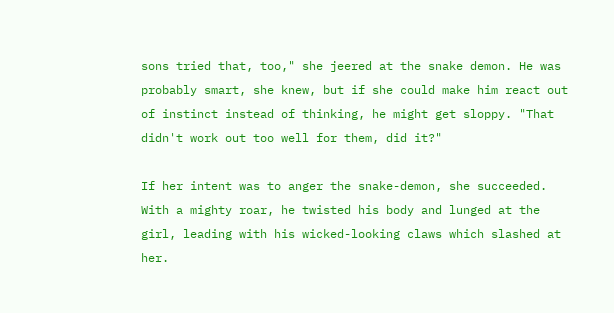sons tried that, too," she jeered at the snake demon. He was probably smart, she knew, but if she could make him react out of instinct instead of thinking, he might get sloppy. "That didn't work out too well for them, did it?"

If her intent was to anger the snake-demon, she succeeded. With a mighty roar, he twisted his body and lunged at the girl, leading with his wicked-looking claws which slashed at her.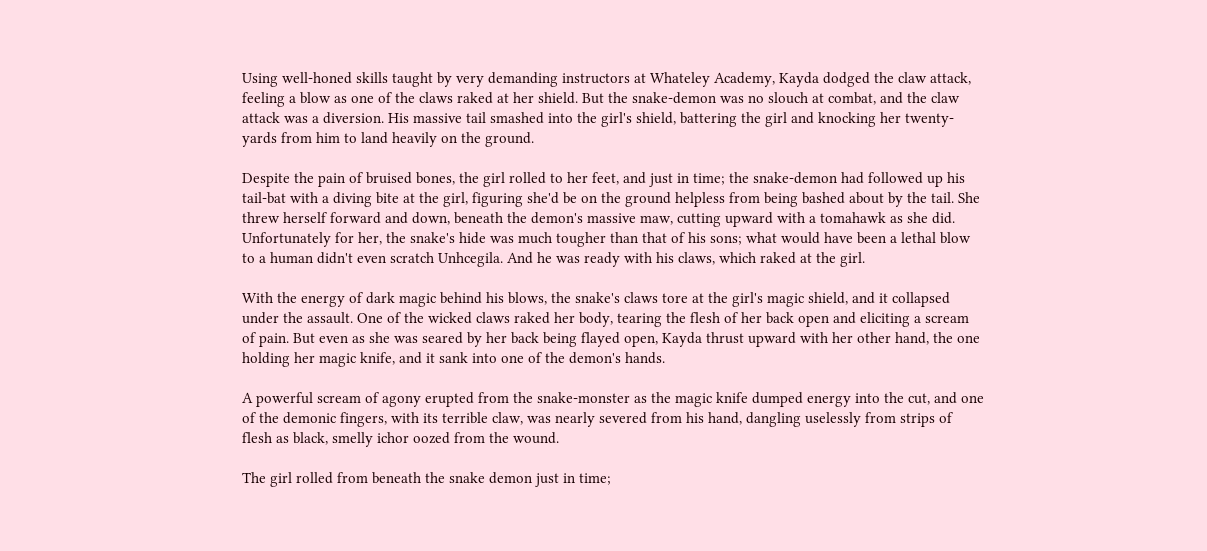Using well-honed skills taught by very demanding instructors at Whateley Academy, Kayda dodged the claw attack, feeling a blow as one of the claws raked at her shield. But the snake-demon was no slouch at combat, and the claw attack was a diversion. His massive tail smashed into the girl's shield, battering the girl and knocking her twenty-yards from him to land heavily on the ground.

Despite the pain of bruised bones, the girl rolled to her feet, and just in time; the snake-demon had followed up his tail-bat with a diving bite at the girl, figuring she'd be on the ground helpless from being bashed about by the tail. She threw herself forward and down, beneath the demon's massive maw, cutting upward with a tomahawk as she did. Unfortunately for her, the snake's hide was much tougher than that of his sons; what would have been a lethal blow to a human didn't even scratch Unhcegila. And he was ready with his claws, which raked at the girl.

With the energy of dark magic behind his blows, the snake's claws tore at the girl's magic shield, and it collapsed under the assault. One of the wicked claws raked her body, tearing the flesh of her back open and eliciting a scream of pain. But even as she was seared by her back being flayed open, Kayda thrust upward with her other hand, the one holding her magic knife, and it sank into one of the demon's hands.

A powerful scream of agony erupted from the snake-monster as the magic knife dumped energy into the cut, and one of the demonic fingers, with its terrible claw, was nearly severed from his hand, dangling uselessly from strips of flesh as black, smelly ichor oozed from the wound.

The girl rolled from beneath the snake demon just in time;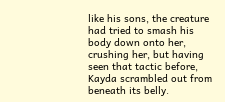like his sons, the creature had tried to smash his body down onto her, crushing her, but having seen that tactic before, Kayda scrambled out from beneath its belly.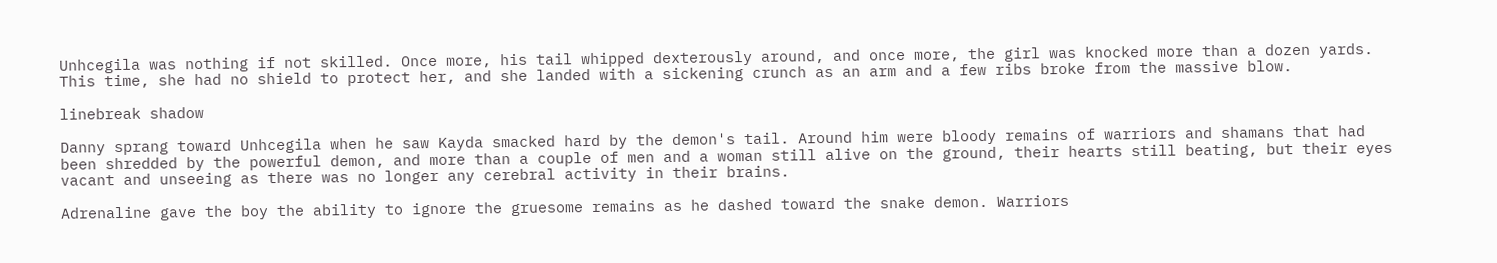Unhcegila was nothing if not skilled. Once more, his tail whipped dexterously around, and once more, the girl was knocked more than a dozen yards. This time, she had no shield to protect her, and she landed with a sickening crunch as an arm and a few ribs broke from the massive blow.

linebreak shadow

Danny sprang toward Unhcegila when he saw Kayda smacked hard by the demon's tail. Around him were bloody remains of warriors and shamans that had been shredded by the powerful demon, and more than a couple of men and a woman still alive on the ground, their hearts still beating, but their eyes vacant and unseeing as there was no longer any cerebral activity in their brains.

Adrenaline gave the boy the ability to ignore the gruesome remains as he dashed toward the snake demon. Warriors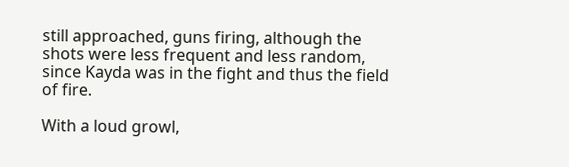still approached, guns firing, although the shots were less frequent and less random, since Kayda was in the fight and thus the field of fire.

With a loud growl,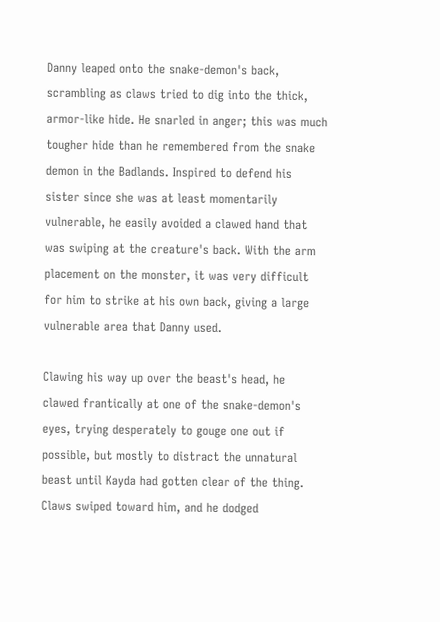Danny leaped onto the snake-demon's back, scrambling as claws tried to dig into the thick, armor-like hide. He snarled in anger; this was much tougher hide than he remembered from the snake demon in the Badlands. Inspired to defend his sister since she was at least momentarily vulnerable, he easily avoided a clawed hand that was swiping at the creature's back. With the arm placement on the monster, it was very difficult for him to strike at his own back, giving a large vulnerable area that Danny used.

Clawing his way up over the beast's head, he clawed frantically at one of the snake-demon's eyes, trying desperately to gouge one out if possible, but mostly to distract the unnatural beast until Kayda had gotten clear of the thing. Claws swiped toward him, and he dodged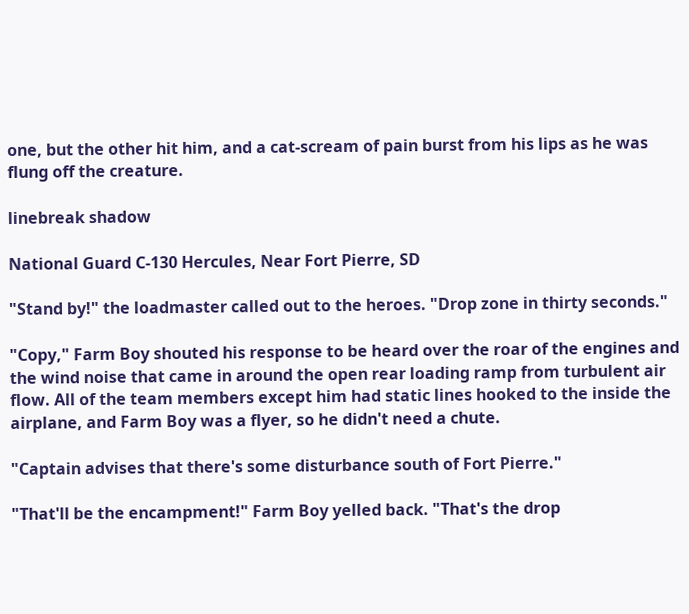one, but the other hit him, and a cat-scream of pain burst from his lips as he was flung off the creature.

linebreak shadow

National Guard C-130 Hercules, Near Fort Pierre, SD

"Stand by!" the loadmaster called out to the heroes. "Drop zone in thirty seconds."

"Copy," Farm Boy shouted his response to be heard over the roar of the engines and the wind noise that came in around the open rear loading ramp from turbulent air flow. All of the team members except him had static lines hooked to the inside the airplane, and Farm Boy was a flyer, so he didn't need a chute.

"Captain advises that there's some disturbance south of Fort Pierre."

"That'll be the encampment!" Farm Boy yelled back. "That's the drop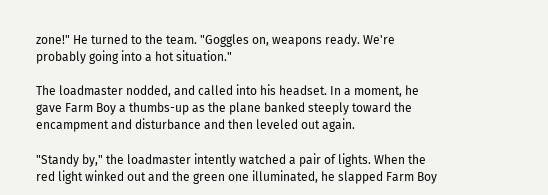zone!" He turned to the team. "Goggles on, weapons ready. We're probably going into a hot situation."

The loadmaster nodded, and called into his headset. In a moment, he gave Farm Boy a thumbs-up as the plane banked steeply toward the encampment and disturbance and then leveled out again.

"Standy by," the loadmaster intently watched a pair of lights. When the red light winked out and the green one illuminated, he slapped Farm Boy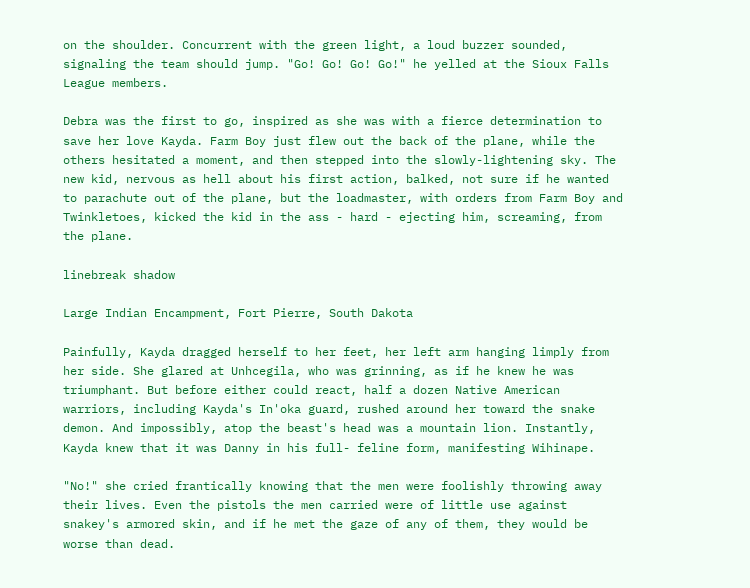on the shoulder. Concurrent with the green light, a loud buzzer sounded, signaling the team should jump. "Go! Go! Go! Go!" he yelled at the Sioux Falls League members.

Debra was the first to go, inspired as she was with a fierce determination to save her love Kayda. Farm Boy just flew out the back of the plane, while the others hesitated a moment, and then stepped into the slowly-lightening sky. The new kid, nervous as hell about his first action, balked, not sure if he wanted to parachute out of the plane, but the loadmaster, with orders from Farm Boy and Twinkletoes, kicked the kid in the ass - hard - ejecting him, screaming, from the plane.

linebreak shadow

Large Indian Encampment, Fort Pierre, South Dakota

Painfully, Kayda dragged herself to her feet, her left arm hanging limply from her side. She glared at Unhcegila, who was grinning, as if he knew he was triumphant. But before either could react, half a dozen Native American warriors, including Kayda's In'oka guard, rushed around her toward the snake demon. And impossibly, atop the beast's head was a mountain lion. Instantly, Kayda knew that it was Danny in his full- feline form, manifesting Wihinape.

"No!" she cried frantically knowing that the men were foolishly throwing away their lives. Even the pistols the men carried were of little use against snakey's armored skin, and if he met the gaze of any of them, they would be worse than dead.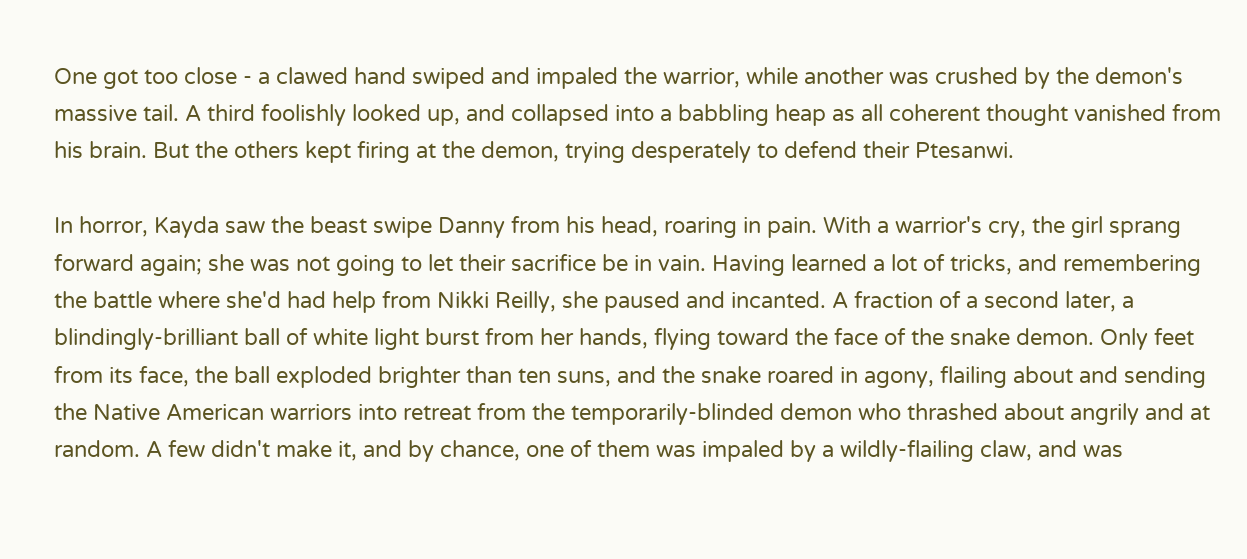One got too close - a clawed hand swiped and impaled the warrior, while another was crushed by the demon's massive tail. A third foolishly looked up, and collapsed into a babbling heap as all coherent thought vanished from his brain. But the others kept firing at the demon, trying desperately to defend their Ptesanwi.

In horror, Kayda saw the beast swipe Danny from his head, roaring in pain. With a warrior's cry, the girl sprang forward again; she was not going to let their sacrifice be in vain. Having learned a lot of tricks, and remembering the battle where she'd had help from Nikki Reilly, she paused and incanted. A fraction of a second later, a blindingly-brilliant ball of white light burst from her hands, flying toward the face of the snake demon. Only feet from its face, the ball exploded brighter than ten suns, and the snake roared in agony, flailing about and sending the Native American warriors into retreat from the temporarily-blinded demon who thrashed about angrily and at random. A few didn't make it, and by chance, one of them was impaled by a wildly-flailing claw, and was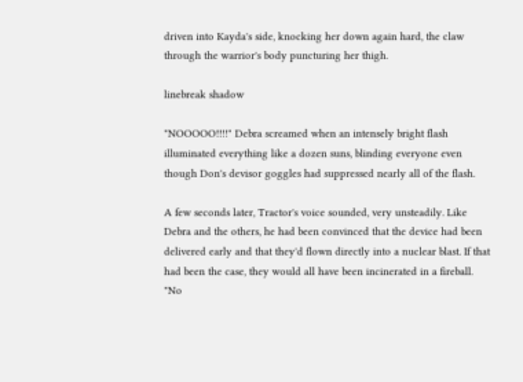driven into Kayda's side, knocking her down again hard, the claw through the warrior's body puncturing her thigh.

linebreak shadow

"NOOOOO!!!!" Debra screamed when an intensely bright flash illuminated everything like a dozen suns, blinding everyone even though Don's devisor goggles had suppressed nearly all of the flash.

A few seconds later, Tractor's voice sounded, very unsteadily. Like Debra and the others, he had been convinced that the device had been delivered early and that they'd flown directly into a nuclear blast. If that had been the case, they would all have been incinerated in a fireball. "No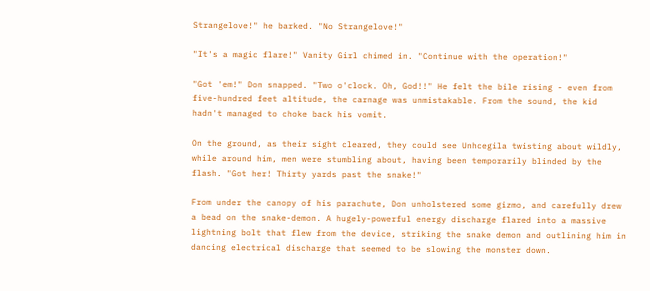Strangelove!" he barked. "No Strangelove!"

"It's a magic flare!" Vanity Girl chimed in. "Continue with the operation!"

"Got 'em!" Don snapped. "Two o'clock. Oh, God!!" He felt the bile rising - even from five-hundred feet altitude, the carnage was unmistakable. From the sound, the kid hadn't managed to choke back his vomit.

On the ground, as their sight cleared, they could see Unhcegila twisting about wildly, while around him, men were stumbling about, having been temporarily blinded by the flash. "Got her! Thirty yards past the snake!"

From under the canopy of his parachute, Don unholstered some gizmo, and carefully drew a bead on the snake-demon. A hugely-powerful energy discharge flared into a massive lightning bolt that flew from the device, striking the snake demon and outlining him in dancing electrical discharge that seemed to be slowing the monster down.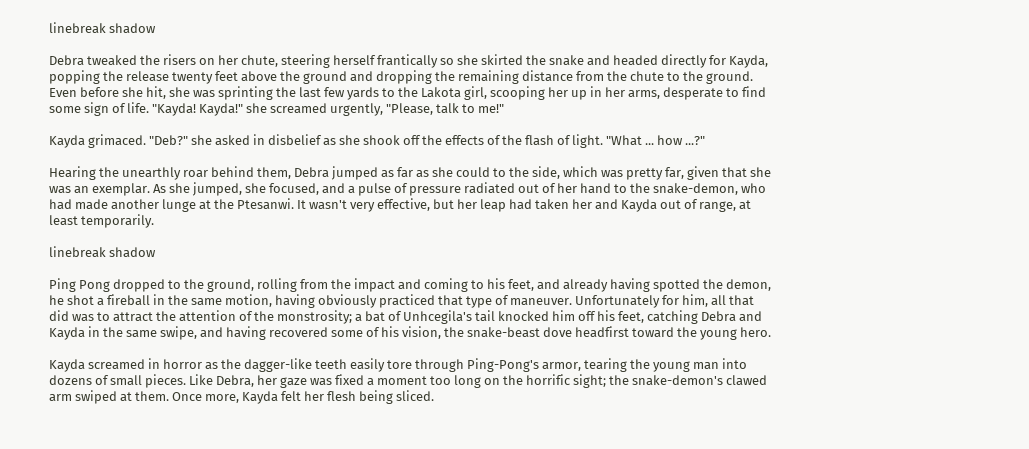linebreak shadow

Debra tweaked the risers on her chute, steering herself frantically so she skirted the snake and headed directly for Kayda, popping the release twenty feet above the ground and dropping the remaining distance from the chute to the ground. Even before she hit, she was sprinting the last few yards to the Lakota girl, scooping her up in her arms, desperate to find some sign of life. "Kayda! Kayda!" she screamed urgently, "Please, talk to me!"

Kayda grimaced. "Deb?" she asked in disbelief as she shook off the effects of the flash of light. "What ... how ...?"

Hearing the unearthly roar behind them, Debra jumped as far as she could to the side, which was pretty far, given that she was an exemplar. As she jumped, she focused, and a pulse of pressure radiated out of her hand to the snake-demon, who had made another lunge at the Ptesanwi. It wasn't very effective, but her leap had taken her and Kayda out of range, at least temporarily.

linebreak shadow

Ping Pong dropped to the ground, rolling from the impact and coming to his feet, and already having spotted the demon, he shot a fireball in the same motion, having obviously practiced that type of maneuver. Unfortunately for him, all that did was to attract the attention of the monstrosity; a bat of Unhcegila's tail knocked him off his feet, catching Debra and Kayda in the same swipe, and having recovered some of his vision, the snake-beast dove headfirst toward the young hero.

Kayda screamed in horror as the dagger-like teeth easily tore through Ping-Pong's armor, tearing the young man into dozens of small pieces. Like Debra, her gaze was fixed a moment too long on the horrific sight; the snake-demon's clawed arm swiped at them. Once more, Kayda felt her flesh being sliced.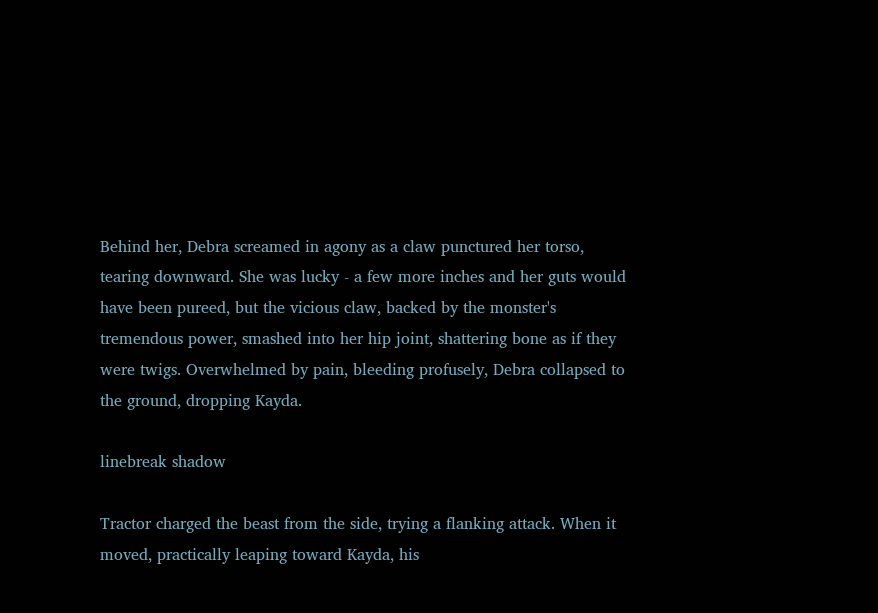Behind her, Debra screamed in agony as a claw punctured her torso, tearing downward. She was lucky - a few more inches and her guts would have been pureed, but the vicious claw, backed by the monster's tremendous power, smashed into her hip joint, shattering bone as if they were twigs. Overwhelmed by pain, bleeding profusely, Debra collapsed to the ground, dropping Kayda.

linebreak shadow

Tractor charged the beast from the side, trying a flanking attack. When it moved, practically leaping toward Kayda, his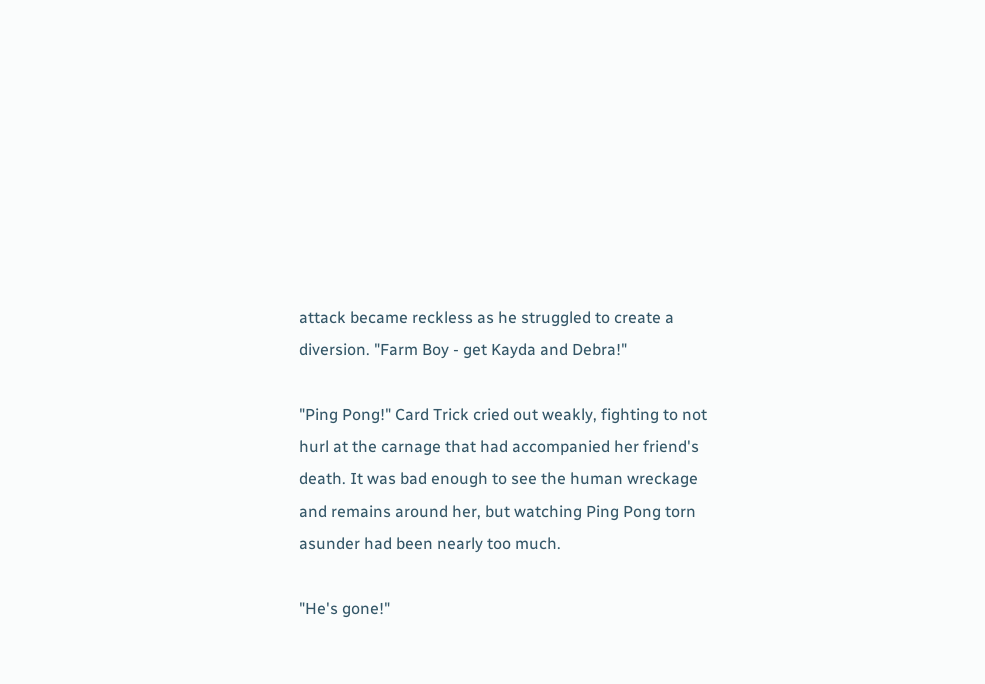attack became reckless as he struggled to create a diversion. "Farm Boy - get Kayda and Debra!"

"Ping Pong!" Card Trick cried out weakly, fighting to not hurl at the carnage that had accompanied her friend's death. It was bad enough to see the human wreckage and remains around her, but watching Ping Pong torn asunder had been nearly too much.

"He's gone!"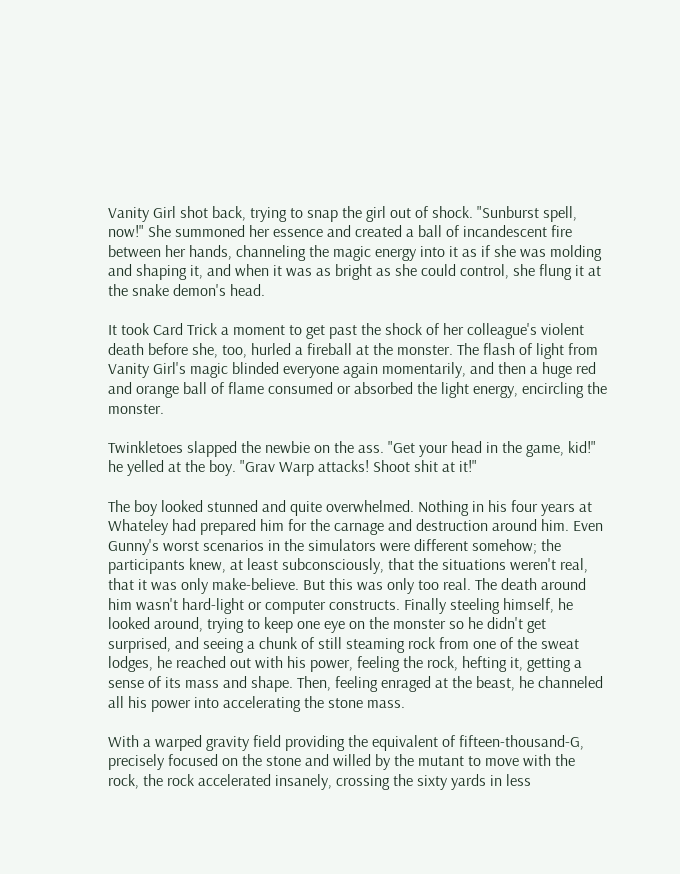Vanity Girl shot back, trying to snap the girl out of shock. "Sunburst spell, now!" She summoned her essence and created a ball of incandescent fire between her hands, channeling the magic energy into it as if she was molding and shaping it, and when it was as bright as she could control, she flung it at the snake demon's head.

It took Card Trick a moment to get past the shock of her colleague's violent death before she, too, hurled a fireball at the monster. The flash of light from Vanity Girl's magic blinded everyone again momentarily, and then a huge red and orange ball of flame consumed or absorbed the light energy, encircling the monster.

Twinkletoes slapped the newbie on the ass. "Get your head in the game, kid!" he yelled at the boy. "Grav Warp attacks! Shoot shit at it!"

The boy looked stunned and quite overwhelmed. Nothing in his four years at Whateley had prepared him for the carnage and destruction around him. Even Gunny's worst scenarios in the simulators were different somehow; the participants knew, at least subconsciously, that the situations weren't real, that it was only make-believe. But this was only too real. The death around him wasn't hard-light or computer constructs. Finally steeling himself, he looked around, trying to keep one eye on the monster so he didn't get surprised, and seeing a chunk of still steaming rock from one of the sweat lodges, he reached out with his power, feeling the rock, hefting it, getting a sense of its mass and shape. Then, feeling enraged at the beast, he channeled all his power into accelerating the stone mass.

With a warped gravity field providing the equivalent of fifteen-thousand-G, precisely focused on the stone and willed by the mutant to move with the rock, the rock accelerated insanely, crossing the sixty yards in less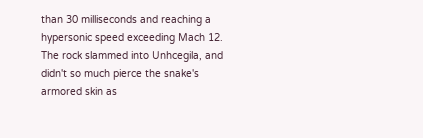than 30 milliseconds and reaching a hypersonic speed exceeding Mach 12. The rock slammed into Unhcegila, and didn't so much pierce the snake's armored skin as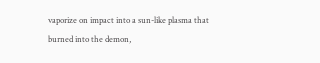vaporize on impact into a sun-like plasma that burned into the demon,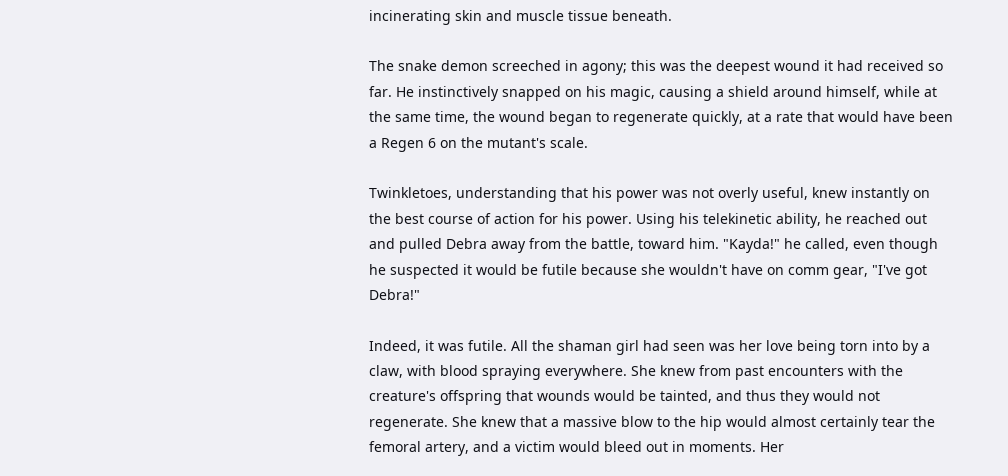incinerating skin and muscle tissue beneath.

The snake demon screeched in agony; this was the deepest wound it had received so far. He instinctively snapped on his magic, causing a shield around himself, while at the same time, the wound began to regenerate quickly, at a rate that would have been a Regen 6 on the mutant's scale.

Twinkletoes, understanding that his power was not overly useful, knew instantly on the best course of action for his power. Using his telekinetic ability, he reached out and pulled Debra away from the battle, toward him. "Kayda!" he called, even though he suspected it would be futile because she wouldn't have on comm gear, "I've got Debra!"

Indeed, it was futile. All the shaman girl had seen was her love being torn into by a claw, with blood spraying everywhere. She knew from past encounters with the creature's offspring that wounds would be tainted, and thus they would not regenerate. She knew that a massive blow to the hip would almost certainly tear the femoral artery, and a victim would bleed out in moments. Her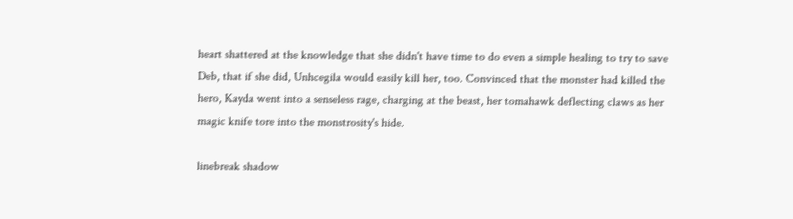heart shattered at the knowledge that she didn't have time to do even a simple healing to try to save Deb, that if she did, Unhcegila would easily kill her, too. Convinced that the monster had killed the hero, Kayda went into a senseless rage, charging at the beast, her tomahawk deflecting claws as her magic knife tore into the monstrosity's hide.

linebreak shadow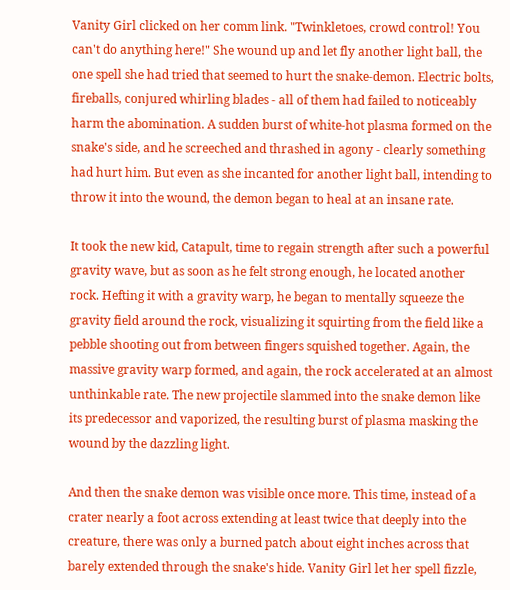Vanity Girl clicked on her comm link. "Twinkletoes, crowd control! You can't do anything here!" She wound up and let fly another light ball, the one spell she had tried that seemed to hurt the snake-demon. Electric bolts, fireballs, conjured whirling blades - all of them had failed to noticeably harm the abomination. A sudden burst of white-hot plasma formed on the snake's side, and he screeched and thrashed in agony - clearly something had hurt him. But even as she incanted for another light ball, intending to throw it into the wound, the demon began to heal at an insane rate.

It took the new kid, Catapult, time to regain strength after such a powerful gravity wave, but as soon as he felt strong enough, he located another rock. Hefting it with a gravity warp, he began to mentally squeeze the gravity field around the rock, visualizing it squirting from the field like a pebble shooting out from between fingers squished together. Again, the massive gravity warp formed, and again, the rock accelerated at an almost unthinkable rate. The new projectile slammed into the snake demon like its predecessor and vaporized, the resulting burst of plasma masking the wound by the dazzling light.

And then the snake demon was visible once more. This time, instead of a crater nearly a foot across extending at least twice that deeply into the creature, there was only a burned patch about eight inches across that barely extended through the snake's hide. Vanity Girl let her spell fizzle,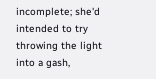incomplete; she'd intended to try throwing the light into a gash,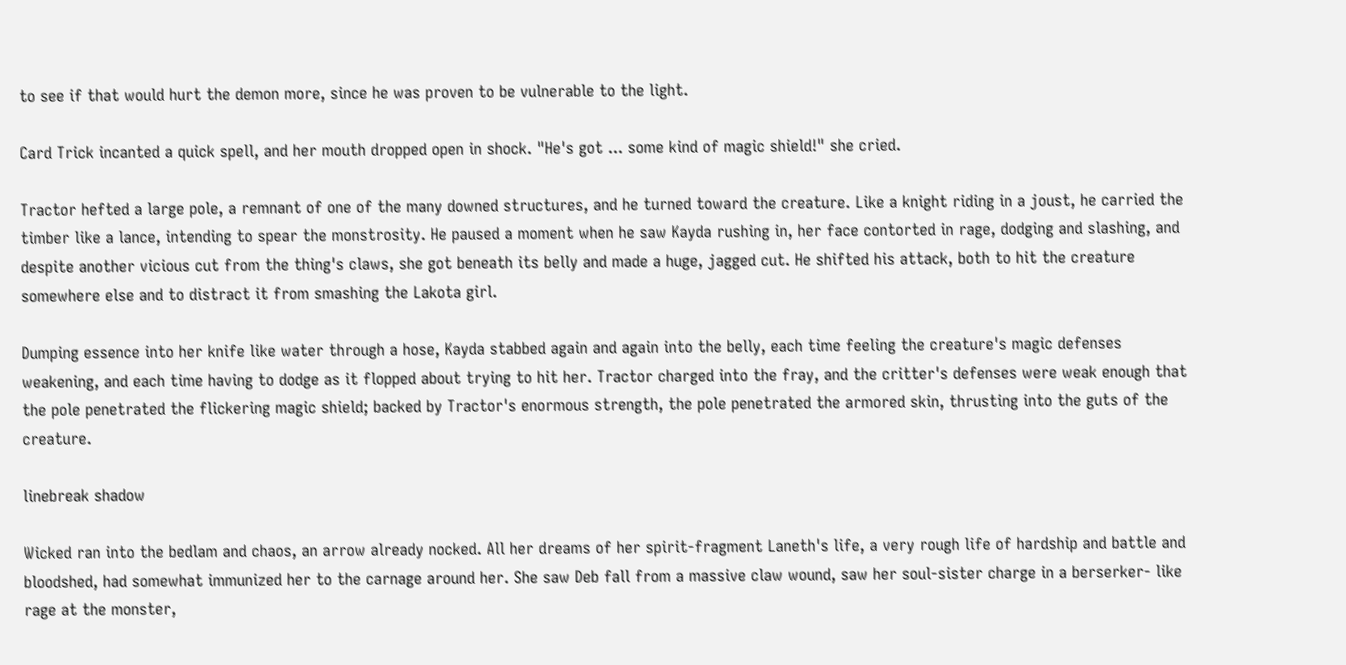to see if that would hurt the demon more, since he was proven to be vulnerable to the light.

Card Trick incanted a quick spell, and her mouth dropped open in shock. "He's got ... some kind of magic shield!" she cried.

Tractor hefted a large pole, a remnant of one of the many downed structures, and he turned toward the creature. Like a knight riding in a joust, he carried the timber like a lance, intending to spear the monstrosity. He paused a moment when he saw Kayda rushing in, her face contorted in rage, dodging and slashing, and despite another vicious cut from the thing's claws, she got beneath its belly and made a huge, jagged cut. He shifted his attack, both to hit the creature somewhere else and to distract it from smashing the Lakota girl.

Dumping essence into her knife like water through a hose, Kayda stabbed again and again into the belly, each time feeling the creature's magic defenses weakening, and each time having to dodge as it flopped about trying to hit her. Tractor charged into the fray, and the critter's defenses were weak enough that the pole penetrated the flickering magic shield; backed by Tractor's enormous strength, the pole penetrated the armored skin, thrusting into the guts of the creature.

linebreak shadow

Wicked ran into the bedlam and chaos, an arrow already nocked. All her dreams of her spirit-fragment Laneth's life, a very rough life of hardship and battle and bloodshed, had somewhat immunized her to the carnage around her. She saw Deb fall from a massive claw wound, saw her soul-sister charge in a berserker- like rage at the monster,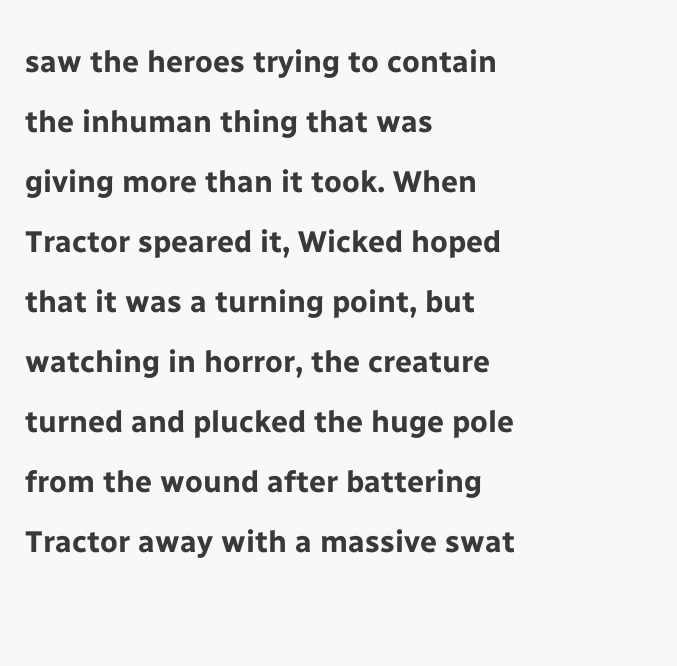saw the heroes trying to contain the inhuman thing that was giving more than it took. When Tractor speared it, Wicked hoped that it was a turning point, but watching in horror, the creature turned and plucked the huge pole from the wound after battering Tractor away with a massive swat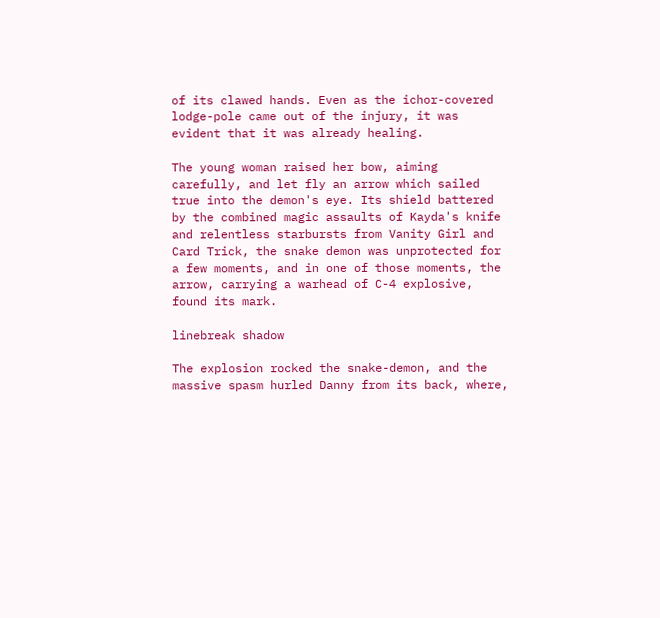of its clawed hands. Even as the ichor-covered lodge-pole came out of the injury, it was evident that it was already healing.

The young woman raised her bow, aiming carefully, and let fly an arrow which sailed true into the demon's eye. Its shield battered by the combined magic assaults of Kayda's knife and relentless starbursts from Vanity Girl and Card Trick, the snake demon was unprotected for a few moments, and in one of those moments, the arrow, carrying a warhead of C-4 explosive, found its mark.

linebreak shadow

The explosion rocked the snake-demon, and the massive spasm hurled Danny from its back, where,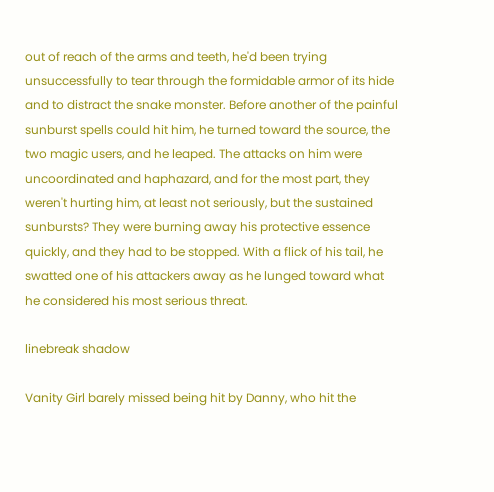out of reach of the arms and teeth, he'd been trying unsuccessfully to tear through the formidable armor of its hide and to distract the snake monster. Before another of the painful sunburst spells could hit him, he turned toward the source, the two magic users, and he leaped. The attacks on him were uncoordinated and haphazard, and for the most part, they weren't hurting him, at least not seriously, but the sustained sunbursts? They were burning away his protective essence quickly, and they had to be stopped. With a flick of his tail, he swatted one of his attackers away as he lunged toward what he considered his most serious threat.

linebreak shadow

Vanity Girl barely missed being hit by Danny, who hit the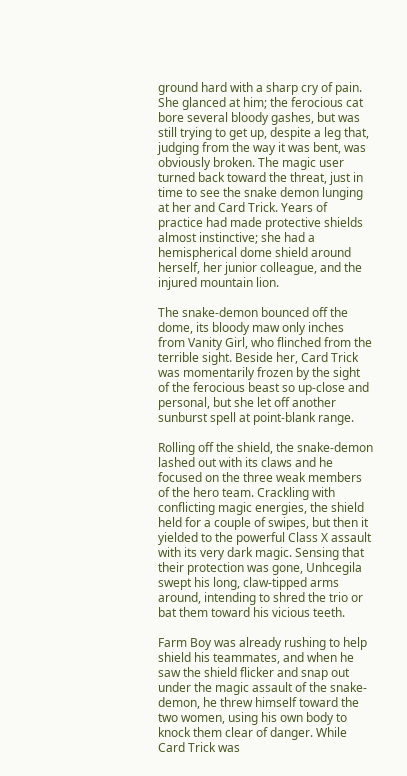ground hard with a sharp cry of pain. She glanced at him; the ferocious cat bore several bloody gashes, but was still trying to get up, despite a leg that, judging from the way it was bent, was obviously broken. The magic user turned back toward the threat, just in time to see the snake demon lunging at her and Card Trick. Years of practice had made protective shields almost instinctive; she had a hemispherical dome shield around herself, her junior colleague, and the injured mountain lion.

The snake-demon bounced off the dome, its bloody maw only inches from Vanity Girl, who flinched from the terrible sight. Beside her, Card Trick was momentarily frozen by the sight of the ferocious beast so up-close and personal, but she let off another sunburst spell at point-blank range.

Rolling off the shield, the snake-demon lashed out with its claws and he focused on the three weak members of the hero team. Crackling with conflicting magic energies, the shield held for a couple of swipes, but then it yielded to the powerful Class X assault with its very dark magic. Sensing that their protection was gone, Unhcegila swept his long, claw-tipped arms around, intending to shred the trio or bat them toward his vicious teeth.

Farm Boy was already rushing to help shield his teammates, and when he saw the shield flicker and snap out under the magic assault of the snake-demon, he threw himself toward the two women, using his own body to knock them clear of danger. While Card Trick was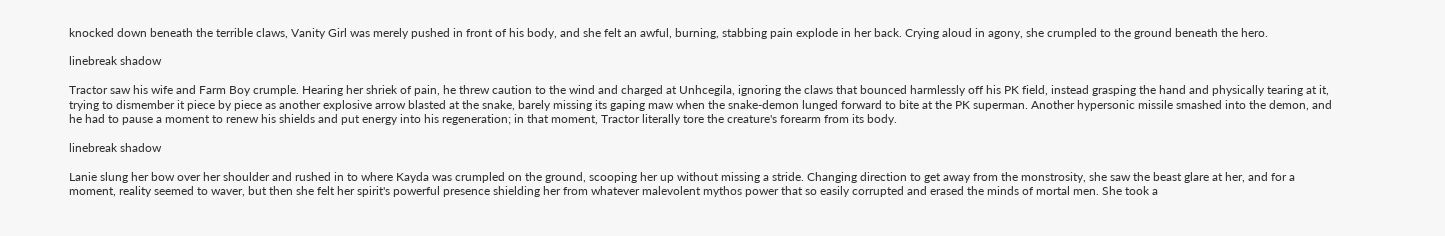knocked down beneath the terrible claws, Vanity Girl was merely pushed in front of his body, and she felt an awful, burning, stabbing pain explode in her back. Crying aloud in agony, she crumpled to the ground beneath the hero.

linebreak shadow

Tractor saw his wife and Farm Boy crumple. Hearing her shriek of pain, he threw caution to the wind and charged at Unhcegila, ignoring the claws that bounced harmlessly off his PK field, instead grasping the hand and physically tearing at it, trying to dismember it piece by piece as another explosive arrow blasted at the snake, barely missing its gaping maw when the snake-demon lunged forward to bite at the PK superman. Another hypersonic missile smashed into the demon, and he had to pause a moment to renew his shields and put energy into his regeneration; in that moment, Tractor literally tore the creature's forearm from its body.

linebreak shadow

Lanie slung her bow over her shoulder and rushed in to where Kayda was crumpled on the ground, scooping her up without missing a stride. Changing direction to get away from the monstrosity, she saw the beast glare at her, and for a moment, reality seemed to waver, but then she felt her spirit's powerful presence shielding her from whatever malevolent mythos power that so easily corrupted and erased the minds of mortal men. She took a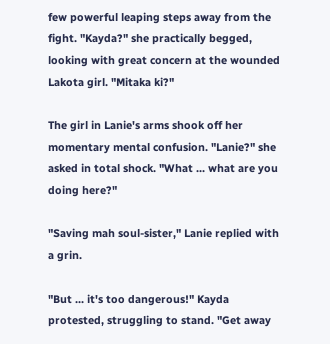few powerful leaping steps away from the fight. "Kayda?" she practically begged, looking with great concern at the wounded Lakota girl. "Mitaka ki?"

The girl in Lanie's arms shook off her momentary mental confusion. "Lanie?" she asked in total shock. "What ... what are you doing here?"

"Saving mah soul-sister," Lanie replied with a grin.

"But ... it's too dangerous!" Kayda protested, struggling to stand. "Get away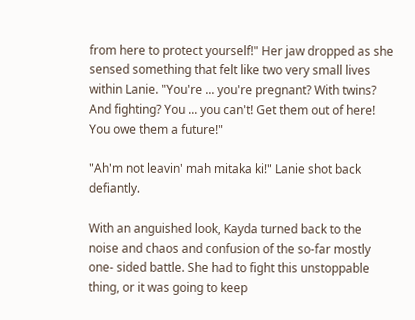from here to protect yourself!" Her jaw dropped as she sensed something that felt like two very small lives within Lanie. "You're ... you're pregnant? With twins? And fighting? You ... you can't! Get them out of here! You owe them a future!"

"Ah'm not leavin' mah mitaka ki!" Lanie shot back defiantly.

With an anguished look, Kayda turned back to the noise and chaos and confusion of the so-far mostly one- sided battle. She had to fight this unstoppable thing, or it was going to keep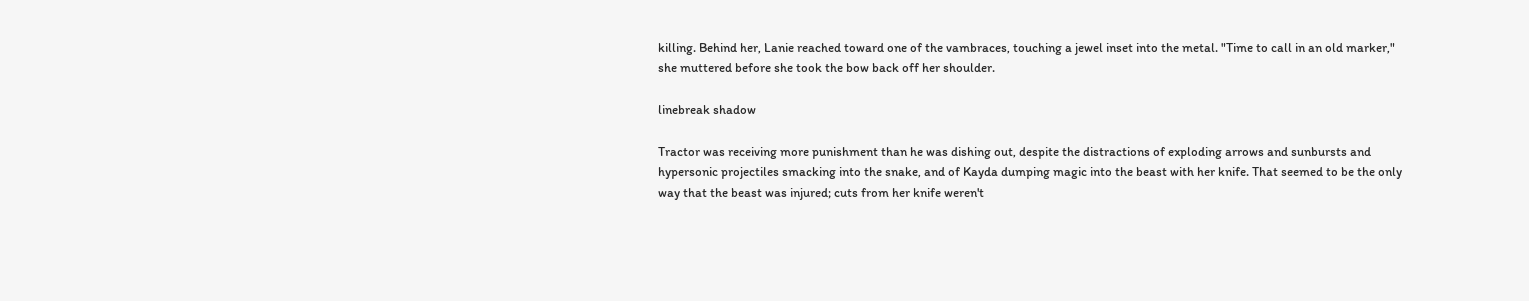killing. Behind her, Lanie reached toward one of the vambraces, touching a jewel inset into the metal. "Time to call in an old marker," she muttered before she took the bow back off her shoulder.

linebreak shadow

Tractor was receiving more punishment than he was dishing out, despite the distractions of exploding arrows and sunbursts and hypersonic projectiles smacking into the snake, and of Kayda dumping magic into the beast with her knife. That seemed to be the only way that the beast was injured; cuts from her knife weren't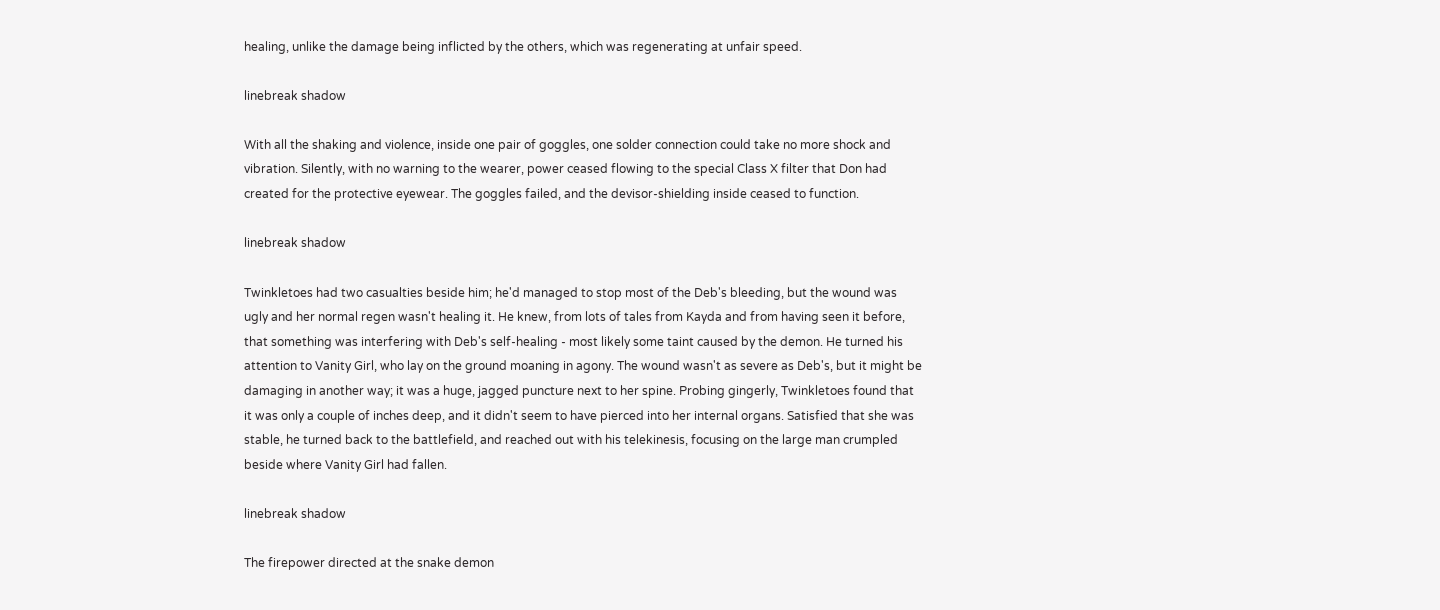healing, unlike the damage being inflicted by the others, which was regenerating at unfair speed.

linebreak shadow

With all the shaking and violence, inside one pair of goggles, one solder connection could take no more shock and vibration. Silently, with no warning to the wearer, power ceased flowing to the special Class X filter that Don had created for the protective eyewear. The goggles failed, and the devisor-shielding inside ceased to function.

linebreak shadow

Twinkletoes had two casualties beside him; he'd managed to stop most of the Deb's bleeding, but the wound was ugly and her normal regen wasn't healing it. He knew, from lots of tales from Kayda and from having seen it before, that something was interfering with Deb's self-healing - most likely some taint caused by the demon. He turned his attention to Vanity Girl, who lay on the ground moaning in agony. The wound wasn't as severe as Deb's, but it might be damaging in another way; it was a huge, jagged puncture next to her spine. Probing gingerly, Twinkletoes found that it was only a couple of inches deep, and it didn't seem to have pierced into her internal organs. Satisfied that she was stable, he turned back to the battlefield, and reached out with his telekinesis, focusing on the large man crumpled beside where Vanity Girl had fallen.

linebreak shadow

The firepower directed at the snake demon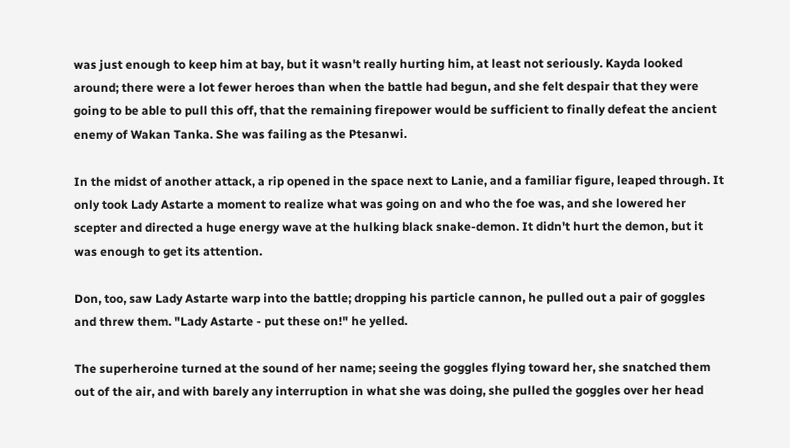was just enough to keep him at bay, but it wasn't really hurting him, at least not seriously. Kayda looked around; there were a lot fewer heroes than when the battle had begun, and she felt despair that they were going to be able to pull this off, that the remaining firepower would be sufficient to finally defeat the ancient enemy of Wakan Tanka. She was failing as the Ptesanwi.

In the midst of another attack, a rip opened in the space next to Lanie, and a familiar figure, leaped through. It only took Lady Astarte a moment to realize what was going on and who the foe was, and she lowered her scepter and directed a huge energy wave at the hulking black snake-demon. It didn't hurt the demon, but it was enough to get its attention.

Don, too, saw Lady Astarte warp into the battle; dropping his particle cannon, he pulled out a pair of goggles and threw them. "Lady Astarte - put these on!" he yelled.

The superheroine turned at the sound of her name; seeing the goggles flying toward her, she snatched them out of the air, and with barely any interruption in what she was doing, she pulled the goggles over her head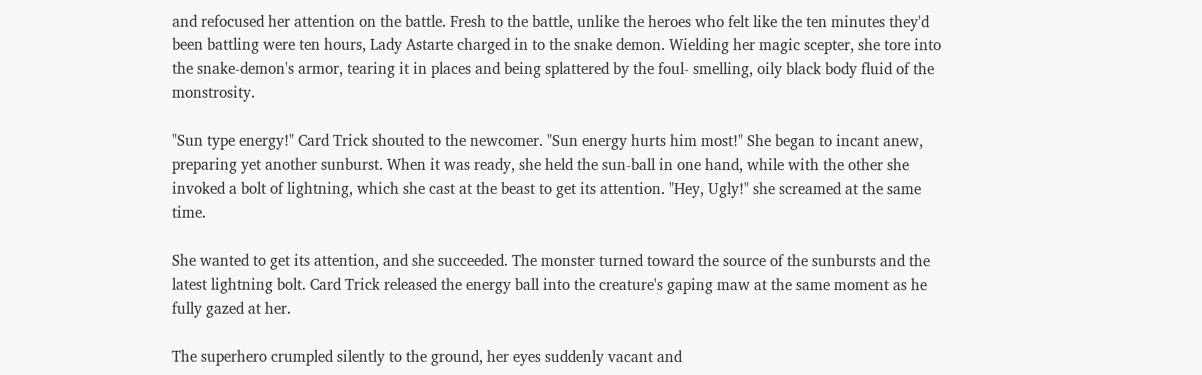and refocused her attention on the battle. Fresh to the battle, unlike the heroes who felt like the ten minutes they'd been battling were ten hours, Lady Astarte charged in to the snake demon. Wielding her magic scepter, she tore into the snake-demon's armor, tearing it in places and being splattered by the foul- smelling, oily black body fluid of the monstrosity.

"Sun type energy!" Card Trick shouted to the newcomer. "Sun energy hurts him most!" She began to incant anew, preparing yet another sunburst. When it was ready, she held the sun-ball in one hand, while with the other she invoked a bolt of lightning, which she cast at the beast to get its attention. "Hey, Ugly!" she screamed at the same time.

She wanted to get its attention, and she succeeded. The monster turned toward the source of the sunbursts and the latest lightning bolt. Card Trick released the energy ball into the creature's gaping maw at the same moment as he fully gazed at her.

The superhero crumpled silently to the ground, her eyes suddenly vacant and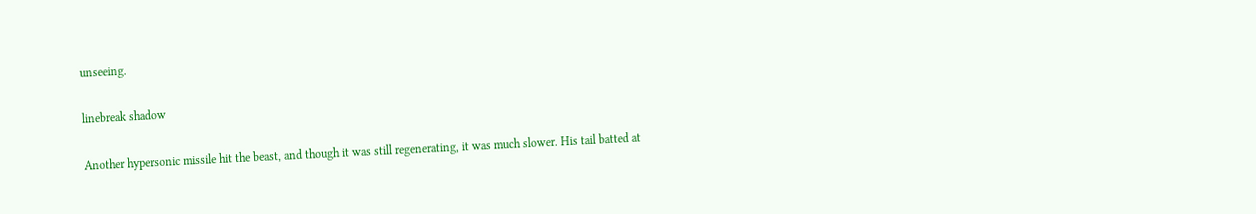unseeing.

linebreak shadow

Another hypersonic missile hit the beast, and though it was still regenerating, it was much slower. His tail batted at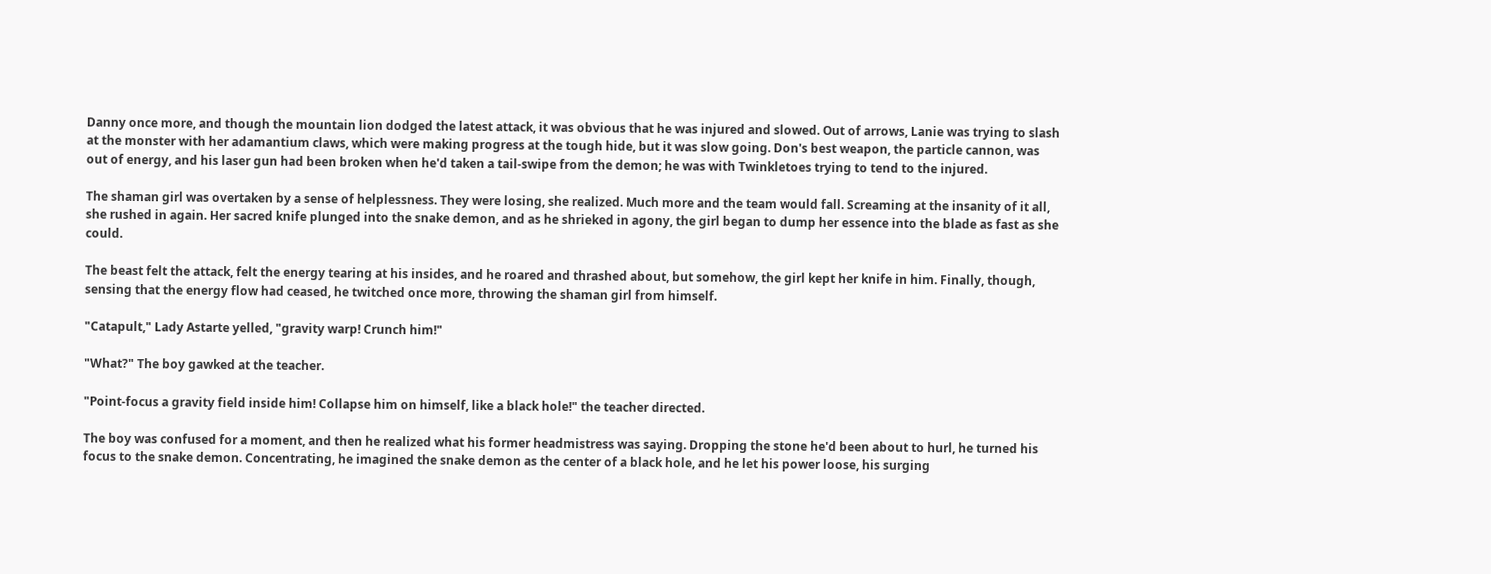Danny once more, and though the mountain lion dodged the latest attack, it was obvious that he was injured and slowed. Out of arrows, Lanie was trying to slash at the monster with her adamantium claws, which were making progress at the tough hide, but it was slow going. Don's best weapon, the particle cannon, was out of energy, and his laser gun had been broken when he'd taken a tail-swipe from the demon; he was with Twinkletoes trying to tend to the injured.

The shaman girl was overtaken by a sense of helplessness. They were losing, she realized. Much more and the team would fall. Screaming at the insanity of it all, she rushed in again. Her sacred knife plunged into the snake demon, and as he shrieked in agony, the girl began to dump her essence into the blade as fast as she could.

The beast felt the attack, felt the energy tearing at his insides, and he roared and thrashed about, but somehow, the girl kept her knife in him. Finally, though, sensing that the energy flow had ceased, he twitched once more, throwing the shaman girl from himself.

"Catapult," Lady Astarte yelled, "gravity warp! Crunch him!"

"What?" The boy gawked at the teacher.

"Point-focus a gravity field inside him! Collapse him on himself, like a black hole!" the teacher directed.

The boy was confused for a moment, and then he realized what his former headmistress was saying. Dropping the stone he'd been about to hurl, he turned his focus to the snake demon. Concentrating, he imagined the snake demon as the center of a black hole, and he let his power loose, his surging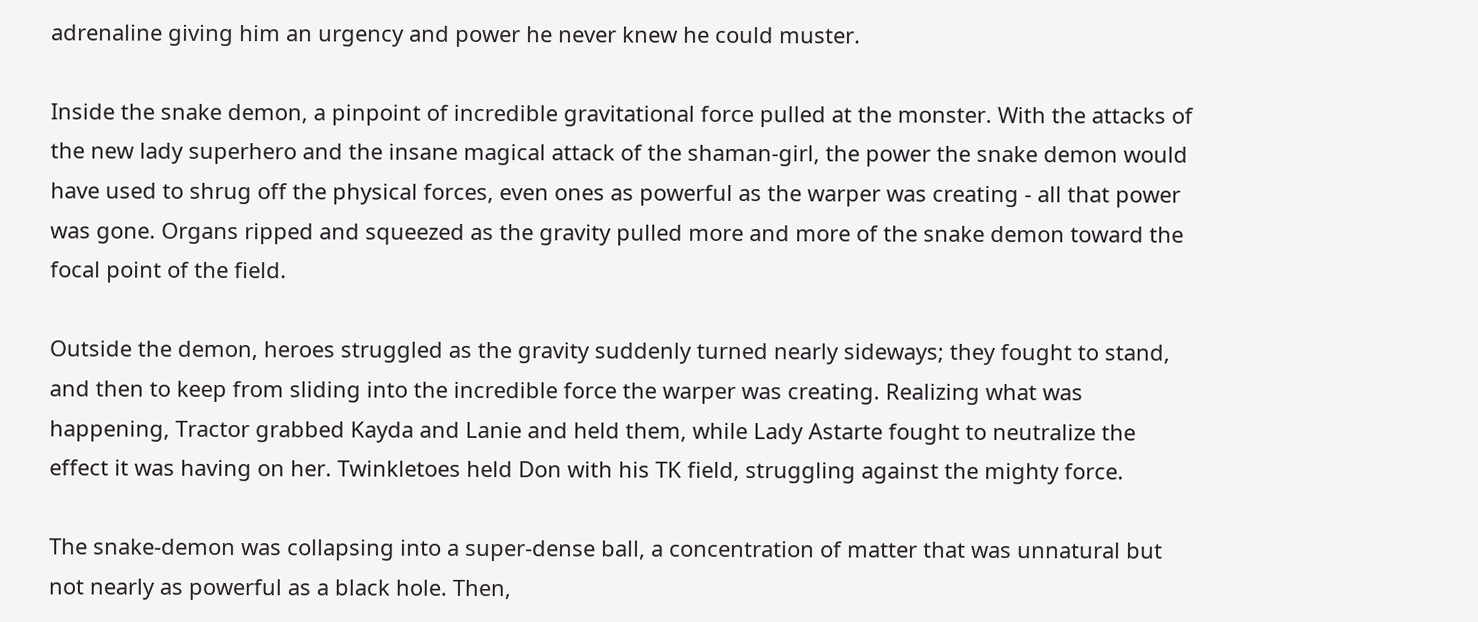adrenaline giving him an urgency and power he never knew he could muster.

Inside the snake demon, a pinpoint of incredible gravitational force pulled at the monster. With the attacks of the new lady superhero and the insane magical attack of the shaman-girl, the power the snake demon would have used to shrug off the physical forces, even ones as powerful as the warper was creating - all that power was gone. Organs ripped and squeezed as the gravity pulled more and more of the snake demon toward the focal point of the field.

Outside the demon, heroes struggled as the gravity suddenly turned nearly sideways; they fought to stand, and then to keep from sliding into the incredible force the warper was creating. Realizing what was happening, Tractor grabbed Kayda and Lanie and held them, while Lady Astarte fought to neutralize the effect it was having on her. Twinkletoes held Don with his TK field, struggling against the mighty force.

The snake-demon was collapsing into a super-dense ball, a concentration of matter that was unnatural but not nearly as powerful as a black hole. Then,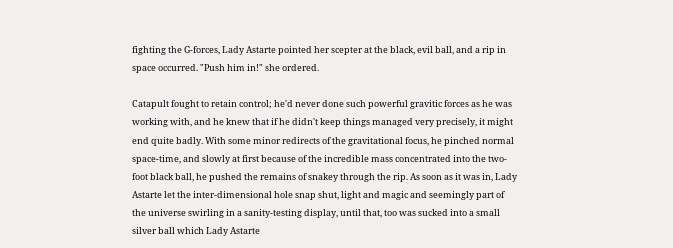fighting the G-forces, Lady Astarte pointed her scepter at the black, evil ball, and a rip in space occurred. "Push him in!" she ordered.

Catapult fought to retain control; he'd never done such powerful gravitic forces as he was working with, and he knew that if he didn't keep things managed very precisely, it might end quite badly. With some minor redirects of the gravitational focus, he pinched normal space-time, and slowly at first because of the incredible mass concentrated into the two-foot black ball, he pushed the remains of snakey through the rip. As soon as it was in, Lady Astarte let the inter-dimensional hole snap shut, light and magic and seemingly part of the universe swirling in a sanity-testing display, until that, too was sucked into a small silver ball which Lady Astarte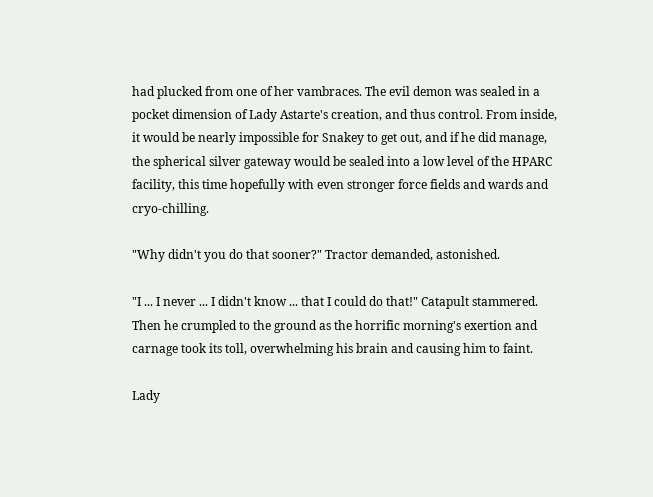had plucked from one of her vambraces. The evil demon was sealed in a pocket dimension of Lady Astarte's creation, and thus control. From inside, it would be nearly impossible for Snakey to get out, and if he did manage, the spherical silver gateway would be sealed into a low level of the HPARC facility, this time hopefully with even stronger force fields and wards and cryo-chilling.

"Why didn't you do that sooner?" Tractor demanded, astonished.

"I ... I never ... I didn't know ... that I could do that!" Catapult stammered. Then he crumpled to the ground as the horrific morning's exertion and carnage took its toll, overwhelming his brain and causing him to faint.

Lady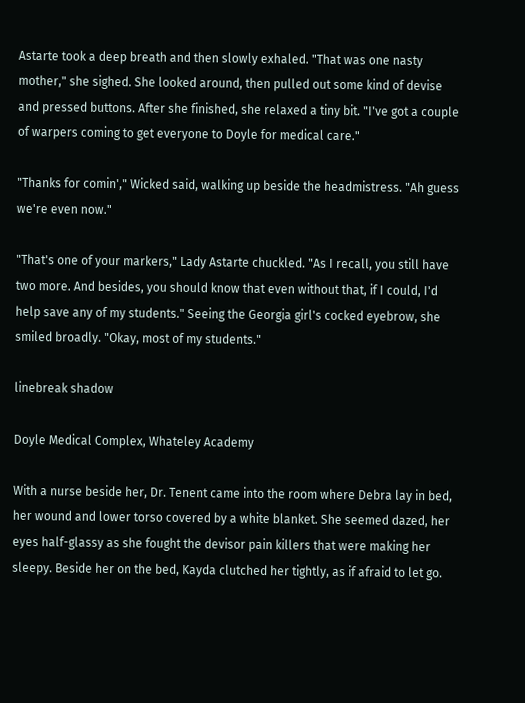Astarte took a deep breath and then slowly exhaled. "That was one nasty mother," she sighed. She looked around, then pulled out some kind of devise and pressed buttons. After she finished, she relaxed a tiny bit. "I've got a couple of warpers coming to get everyone to Doyle for medical care."

"Thanks for comin'," Wicked said, walking up beside the headmistress. "Ah guess we're even now."

"That's one of your markers," Lady Astarte chuckled. "As I recall, you still have two more. And besides, you should know that even without that, if I could, I'd help save any of my students." Seeing the Georgia girl's cocked eyebrow, she smiled broadly. "Okay, most of my students."

linebreak shadow

Doyle Medical Complex, Whateley Academy

With a nurse beside her, Dr. Tenent came into the room where Debra lay in bed, her wound and lower torso covered by a white blanket. She seemed dazed, her eyes half-glassy as she fought the devisor pain killers that were making her sleepy. Beside her on the bed, Kayda clutched her tightly, as if afraid to let go.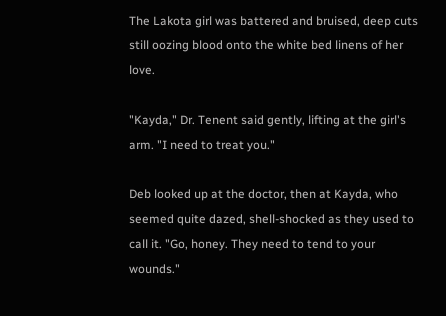The Lakota girl was battered and bruised, deep cuts still oozing blood onto the white bed linens of her love.

"Kayda," Dr. Tenent said gently, lifting at the girl's arm. "I need to treat you."

Deb looked up at the doctor, then at Kayda, who seemed quite dazed, shell-shocked as they used to call it. "Go, honey. They need to tend to your wounds."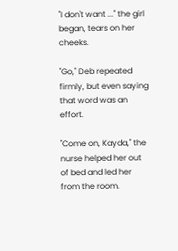"I don't want ..." the girl began, tears on her cheeks.

"Go," Deb repeated firmly, but even saying that word was an effort.

"Come on, Kayda," the nurse helped her out of bed and led her from the room.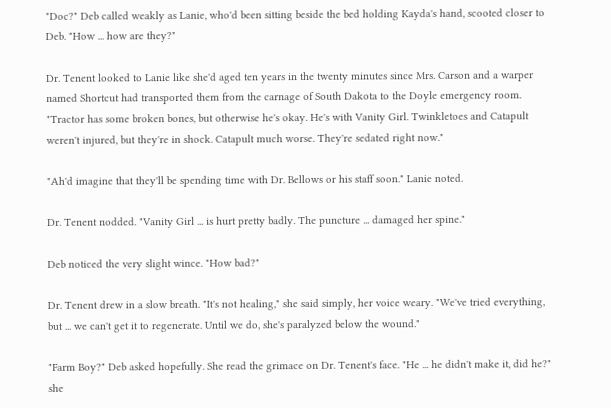"Doc?" Deb called weakly as Lanie, who'd been sitting beside the bed holding Kayda's hand, scooted closer to Deb. "How ... how are they?"

Dr. Tenent looked to Lanie like she'd aged ten years in the twenty minutes since Mrs. Carson and a warper named Shortcut had transported them from the carnage of South Dakota to the Doyle emergency room. "Tractor has some broken bones, but otherwise he's okay. He's with Vanity Girl. Twinkletoes and Catapult weren't injured, but they're in shock. Catapult much worse. They're sedated right now."

"Ah'd imagine that they'll be spending time with Dr. Bellows or his staff soon." Lanie noted.

Dr. Tenent nodded. "Vanity Girl ... is hurt pretty badly. The puncture ... damaged her spine."

Deb noticed the very slight wince. "How bad?"

Dr. Tenent drew in a slow breath. "It's not healing," she said simply, her voice weary. "We've tried everything, but ... we can't get it to regenerate. Until we do, she's paralyzed below the wound."

"Farm Boy?" Deb asked hopefully. She read the grimace on Dr. Tenent's face. "He ... he didn't make it, did he?" she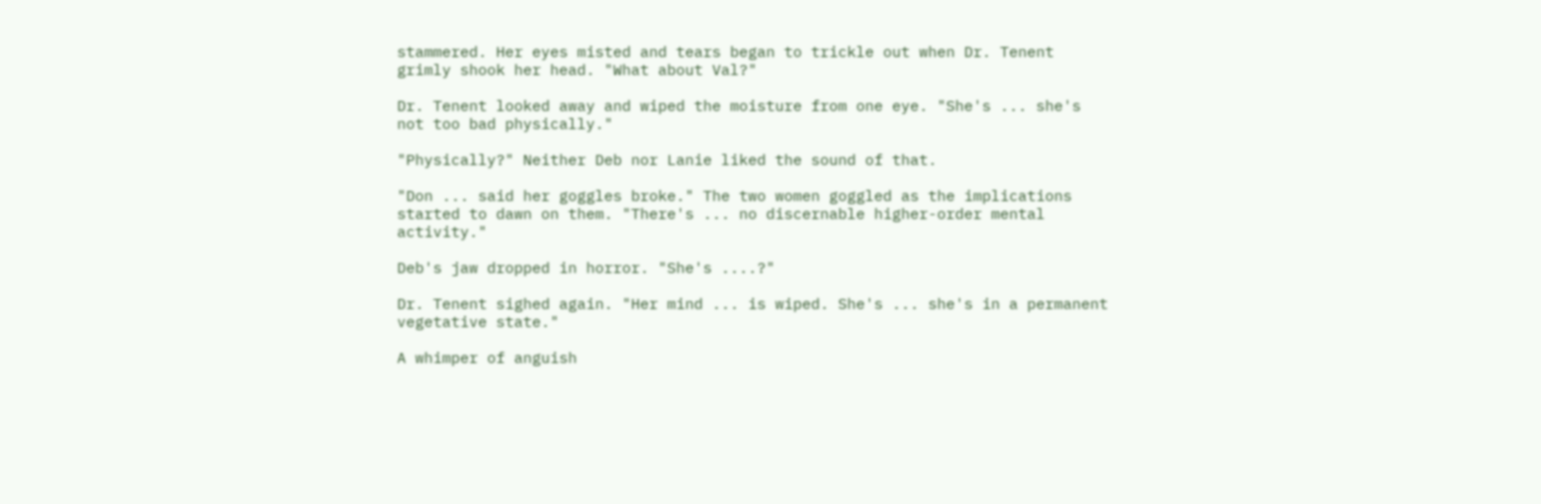stammered. Her eyes misted and tears began to trickle out when Dr. Tenent grimly shook her head. "What about Val?"

Dr. Tenent looked away and wiped the moisture from one eye. "She's ... she's not too bad physically."

"Physically?" Neither Deb nor Lanie liked the sound of that.

"Don ... said her goggles broke." The two women goggled as the implications started to dawn on them. "There's ... no discernable higher-order mental activity."

Deb's jaw dropped in horror. "She's ....?"

Dr. Tenent sighed again. "Her mind ... is wiped. She's ... she's in a permanent vegetative state."

A whimper of anguish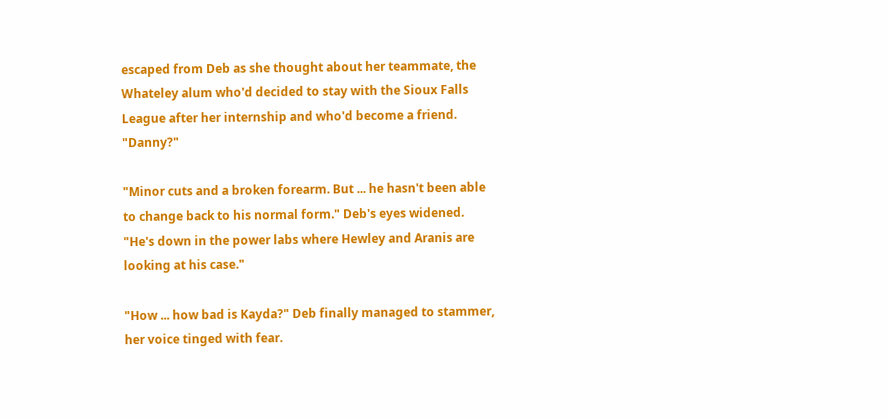escaped from Deb as she thought about her teammate, the Whateley alum who'd decided to stay with the Sioux Falls League after her internship and who'd become a friend. "Danny?"

"Minor cuts and a broken forearm. But ... he hasn't been able to change back to his normal form." Deb's eyes widened. "He's down in the power labs where Hewley and Aranis are looking at his case."

"How ... how bad is Kayda?" Deb finally managed to stammer, her voice tinged with fear.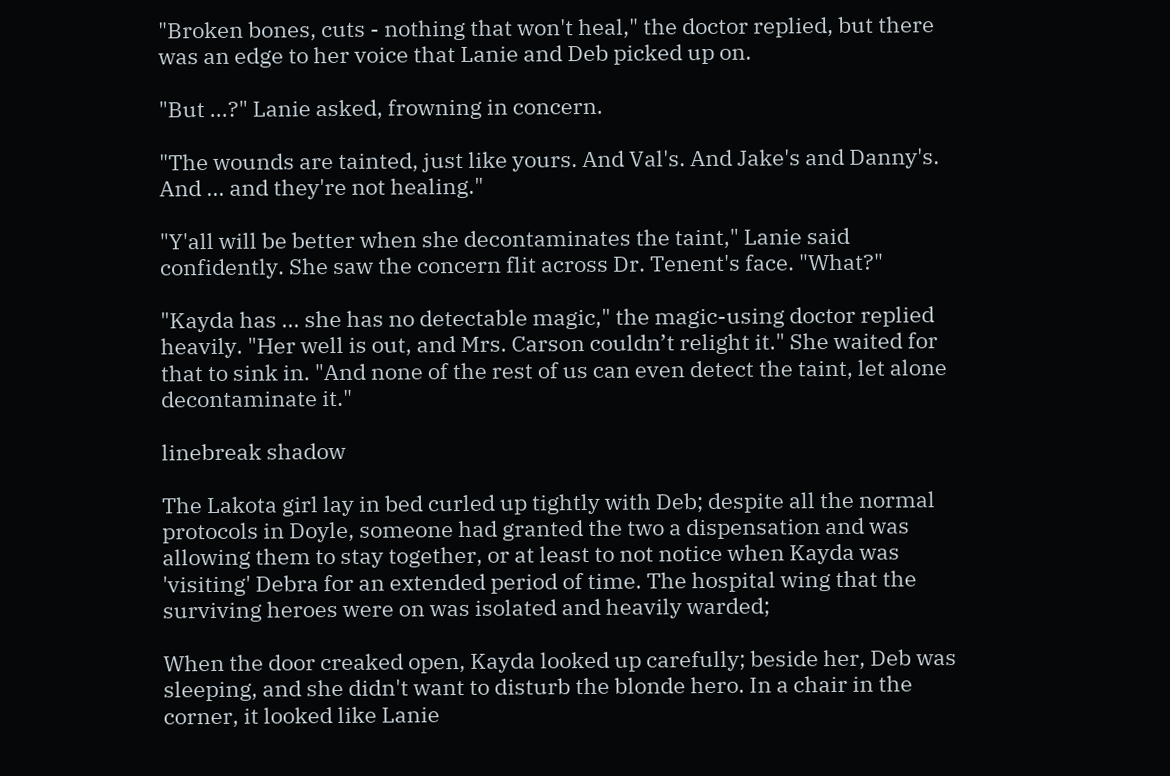"Broken bones, cuts - nothing that won't heal," the doctor replied, but there was an edge to her voice that Lanie and Deb picked up on.

"But ...?" Lanie asked, frowning in concern.

"The wounds are tainted, just like yours. And Val's. And Jake's and Danny's. And ... and they're not healing."

"Y'all will be better when she decontaminates the taint," Lanie said confidently. She saw the concern flit across Dr. Tenent's face. "What?"

"Kayda has ... she has no detectable magic," the magic-using doctor replied heavily. "Her well is out, and Mrs. Carson couldn’t relight it." She waited for that to sink in. "And none of the rest of us can even detect the taint, let alone decontaminate it."

linebreak shadow

The Lakota girl lay in bed curled up tightly with Deb; despite all the normal protocols in Doyle, someone had granted the two a dispensation and was allowing them to stay together, or at least to not notice when Kayda was 'visiting' Debra for an extended period of time. The hospital wing that the surviving heroes were on was isolated and heavily warded;

When the door creaked open, Kayda looked up carefully; beside her, Deb was sleeping, and she didn't want to disturb the blonde hero. In a chair in the corner, it looked like Lanie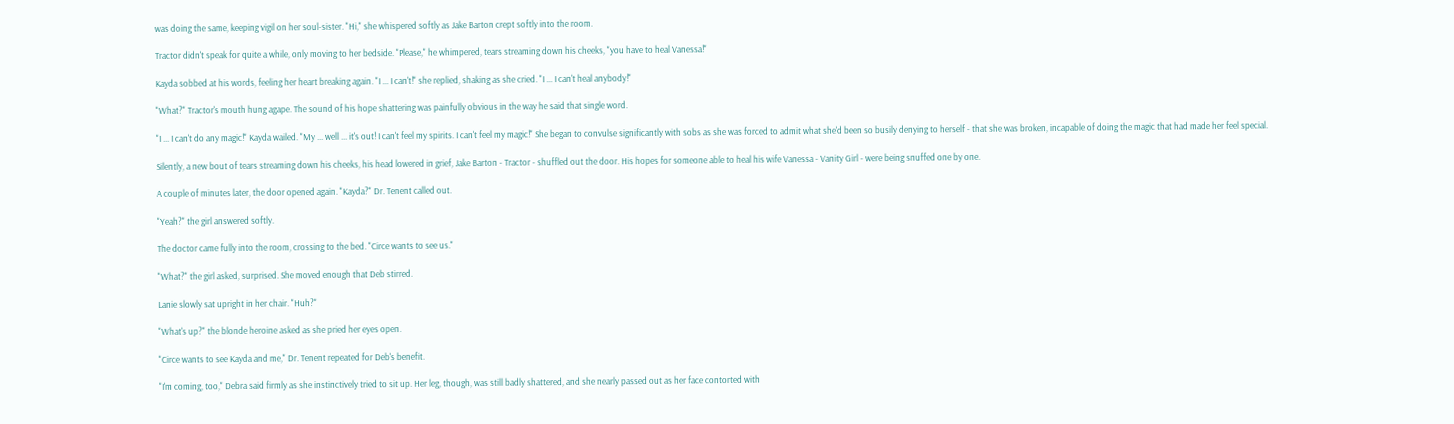was doing the same, keeping vigil on her soul-sister. "Hi," she whispered softly as Jake Barton crept softly into the room.

Tractor didn't speak for quite a while, only moving to her bedside. "Please," he whimpered, tears streaming down his cheeks, "you have to heal Vanessa!"

Kayda sobbed at his words, feeling her heart breaking again. "I ... I can't!" she replied, shaking as she cried. "I ... I can't heal anybody!"

"What?" Tractor's mouth hung agape. The sound of his hope shattering was painfully obvious in the way he said that single word.

"I ... I can't do any magic!" Kayda wailed. "My ... well ... it's out! I can't feel my spirits. I can't feel my magic!" She began to convulse significantly with sobs as she was forced to admit what she'd been so busily denying to herself - that she was broken, incapable of doing the magic that had made her feel special.

Silently, a new bout of tears streaming down his cheeks, his head lowered in grief, Jake Barton - Tractor - shuffled out the door. His hopes for someone able to heal his wife Vanessa - Vanity Girl - were being snuffed one by one.

A couple of minutes later, the door opened again. "Kayda?" Dr. Tenent called out.

"Yeah?" the girl answered softly.

The doctor came fully into the room, crossing to the bed. "Circe wants to see us."

"What?" the girl asked, surprised. She moved enough that Deb stirred.

Lanie slowly sat upright in her chair. "Huh?"

"What's up?" the blonde heroine asked as she pried her eyes open.

"Circe wants to see Kayda and me," Dr. Tenent repeated for Deb's benefit.

"I'm coming, too," Debra said firmly as she instinctively tried to sit up. Her leg, though, was still badly shattered, and she nearly passed out as her face contorted with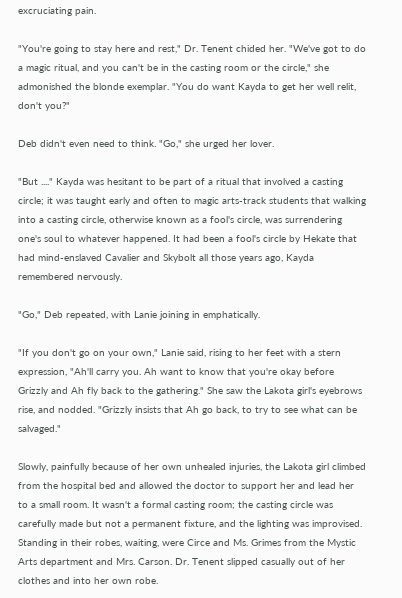excruciating pain.

"You're going to stay here and rest," Dr. Tenent chided her. "We've got to do a magic ritual, and you can't be in the casting room or the circle," she admonished the blonde exemplar. "You do want Kayda to get her well relit, don't you?"

Deb didn't even need to think. "Go," she urged her lover.

"But ...." Kayda was hesitant to be part of a ritual that involved a casting circle; it was taught early and often to magic arts-track students that walking into a casting circle, otherwise known as a fool's circle, was surrendering one's soul to whatever happened. It had been a fool's circle by Hekate that had mind-enslaved Cavalier and Skybolt all those years ago, Kayda remembered nervously.

"Go," Deb repeated, with Lanie joining in emphatically.

"If you don't go on your own," Lanie said, rising to her feet with a stern expression, "Ah'll carry you. Ah want to know that you're okay before Grizzly and Ah fly back to the gathering." She saw the Lakota girl's eyebrows rise, and nodded. "Grizzly insists that Ah go back, to try to see what can be salvaged."

Slowly, painfully because of her own unhealed injuries, the Lakota girl climbed from the hospital bed and allowed the doctor to support her and lead her to a small room. It wasn't a formal casting room; the casting circle was carefully made but not a permanent fixture, and the lighting was improvised. Standing in their robes, waiting, were Circe and Ms. Grimes from the Mystic Arts department and Mrs. Carson. Dr. Tenent slipped casually out of her clothes and into her own robe.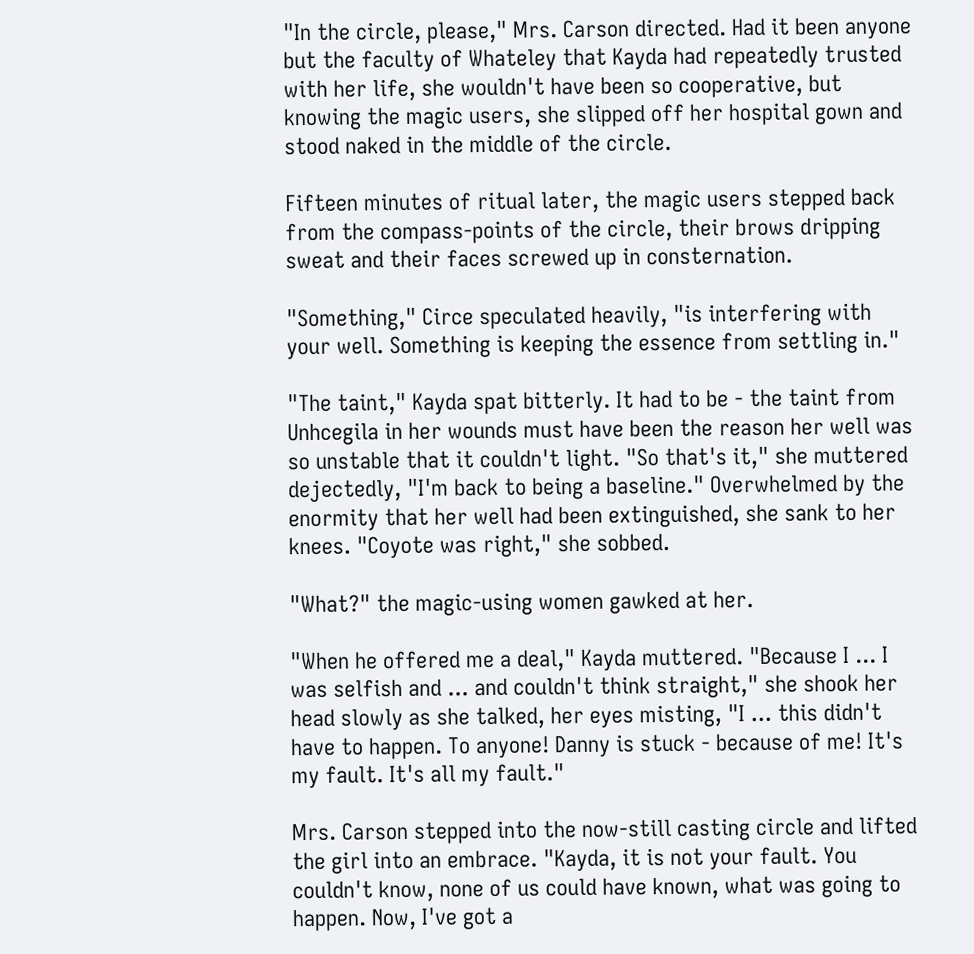"In the circle, please," Mrs. Carson directed. Had it been anyone but the faculty of Whateley that Kayda had repeatedly trusted with her life, she wouldn't have been so cooperative, but knowing the magic users, she slipped off her hospital gown and stood naked in the middle of the circle.

Fifteen minutes of ritual later, the magic users stepped back from the compass-points of the circle, their brows dripping sweat and their faces screwed up in consternation.

"Something," Circe speculated heavily, "is interfering with your well. Something is keeping the essence from settling in."

"The taint," Kayda spat bitterly. It had to be - the taint from Unhcegila in her wounds must have been the reason her well was so unstable that it couldn't light. "So that's it," she muttered dejectedly, "I'm back to being a baseline." Overwhelmed by the enormity that her well had been extinguished, she sank to her knees. "Coyote was right," she sobbed.

"What?" the magic-using women gawked at her.

"When he offered me a deal," Kayda muttered. "Because I ... I was selfish and ... and couldn't think straight," she shook her head slowly as she talked, her eyes misting, "I ... this didn't have to happen. To anyone! Danny is stuck - because of me! It's my fault. It's all my fault."

Mrs. Carson stepped into the now-still casting circle and lifted the girl into an embrace. "Kayda, it is not your fault. You couldn't know, none of us could have known, what was going to happen. Now, I've got a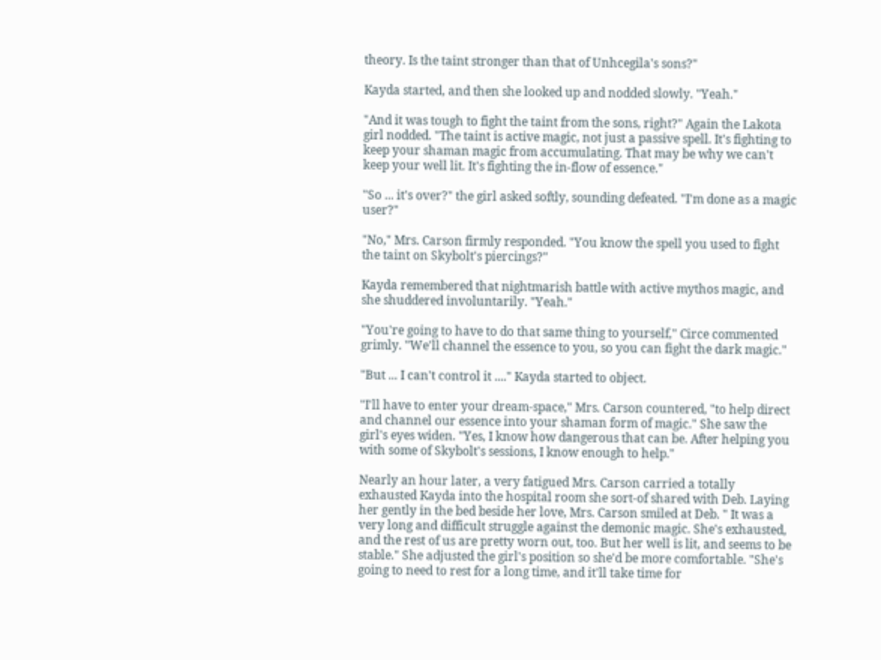theory. Is the taint stronger than that of Unhcegila's sons?"

Kayda started, and then she looked up and nodded slowly. "Yeah."

"And it was tough to fight the taint from the sons, right?" Again the Lakota girl nodded. "The taint is active magic, not just a passive spell. It's fighting to keep your shaman magic from accumulating. That may be why we can't keep your well lit. It's fighting the in-flow of essence."

"So ... it's over?" the girl asked softly, sounding defeated. "I'm done as a magic user?"

"No," Mrs. Carson firmly responded. "You know the spell you used to fight the taint on Skybolt's piercings?"

Kayda remembered that nightmarish battle with active mythos magic, and she shuddered involuntarily. "Yeah."

"You're going to have to do that same thing to yourself," Circe commented grimly. "We'll channel the essence to you, so you can fight the dark magic."

"But ... I can't control it ...." Kayda started to object.

"I'll have to enter your dream-space," Mrs. Carson countered, "to help direct and channel our essence into your shaman form of magic." She saw the girl's eyes widen. "Yes, I know how dangerous that can be. After helping you with some of Skybolt's sessions, I know enough to help."

Nearly an hour later, a very fatigued Mrs. Carson carried a totally exhausted Kayda into the hospital room she sort-of shared with Deb. Laying her gently in the bed beside her love, Mrs. Carson smiled at Deb. " It was a very long and difficult struggle against the demonic magic. She's exhausted, and the rest of us are pretty worn out, too. But her well is lit, and seems to be stable." She adjusted the girl's position so she'd be more comfortable. "She's going to need to rest for a long time, and it'll take time for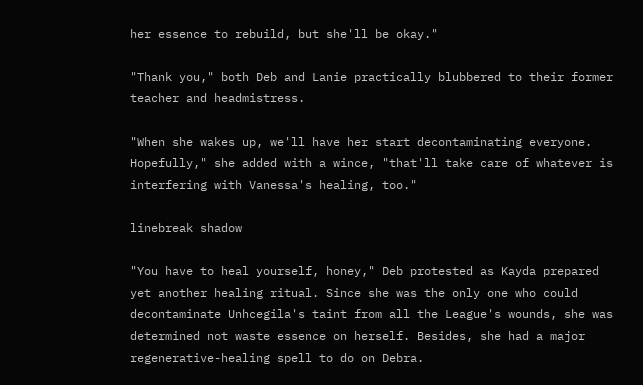her essence to rebuild, but she'll be okay."

"Thank you," both Deb and Lanie practically blubbered to their former teacher and headmistress.

"When she wakes up, we'll have her start decontaminating everyone. Hopefully," she added with a wince, "that'll take care of whatever is interfering with Vanessa's healing, too."

linebreak shadow

"You have to heal yourself, honey," Deb protested as Kayda prepared yet another healing ritual. Since she was the only one who could decontaminate Unhcegila's taint from all the League's wounds, she was determined not waste essence on herself. Besides, she had a major regenerative-healing spell to do on Debra.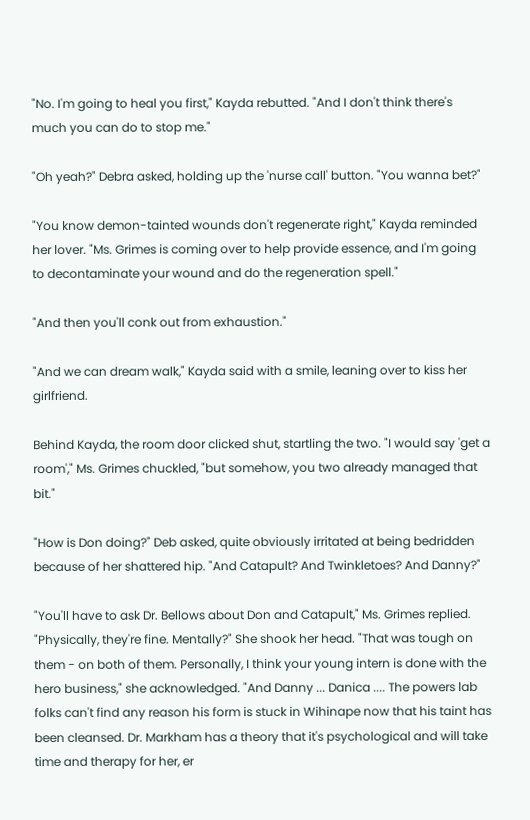"No. I'm going to heal you first," Kayda rebutted. "And I don't think there's much you can do to stop me."

"Oh yeah?" Debra asked, holding up the 'nurse call' button. "You wanna bet?"

"You know demon-tainted wounds don't regenerate right," Kayda reminded her lover. "Ms. Grimes is coming over to help provide essence, and I'm going to decontaminate your wound and do the regeneration spell."

"And then you'll conk out from exhaustion."

"And we can dream walk," Kayda said with a smile, leaning over to kiss her girlfriend.

Behind Kayda, the room door clicked shut, startling the two. "I would say 'get a room'," Ms. Grimes chuckled, "but somehow, you two already managed that bit."

"How is Don doing?" Deb asked, quite obviously irritated at being bedridden because of her shattered hip. "And Catapult? And Twinkletoes? And Danny?"

"You'll have to ask Dr. Bellows about Don and Catapult," Ms. Grimes replied. "Physically, they're fine. Mentally?" She shook her head. "That was tough on them - on both of them. Personally, I think your young intern is done with the hero business," she acknowledged. "And Danny ... Danica .... The powers lab folks can't find any reason his form is stuck in Wihinape now that his taint has been cleansed. Dr. Markham has a theory that it's psychological and will take time and therapy for her, er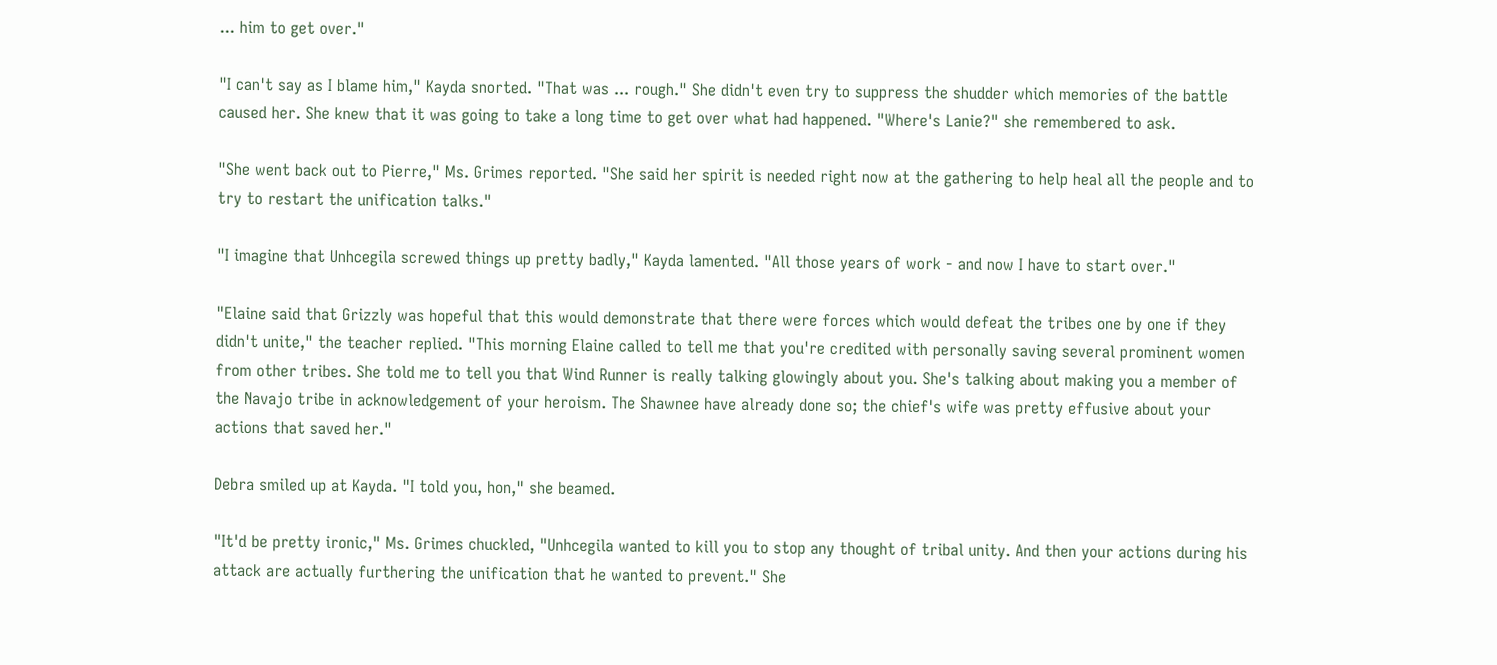... him to get over."

"I can't say as I blame him," Kayda snorted. "That was ... rough." She didn't even try to suppress the shudder which memories of the battle caused her. She knew that it was going to take a long time to get over what had happened. "Where's Lanie?" she remembered to ask.

"She went back out to Pierre," Ms. Grimes reported. "She said her spirit is needed right now at the gathering to help heal all the people and to try to restart the unification talks."

"I imagine that Unhcegila screwed things up pretty badly," Kayda lamented. "All those years of work - and now I have to start over."

"Elaine said that Grizzly was hopeful that this would demonstrate that there were forces which would defeat the tribes one by one if they didn't unite," the teacher replied. "This morning Elaine called to tell me that you're credited with personally saving several prominent women from other tribes. She told me to tell you that Wind Runner is really talking glowingly about you. She's talking about making you a member of the Navajo tribe in acknowledgement of your heroism. The Shawnee have already done so; the chief's wife was pretty effusive about your actions that saved her."

Debra smiled up at Kayda. "I told you, hon," she beamed.

"It'd be pretty ironic," Ms. Grimes chuckled, "Unhcegila wanted to kill you to stop any thought of tribal unity. And then your actions during his attack are actually furthering the unification that he wanted to prevent." She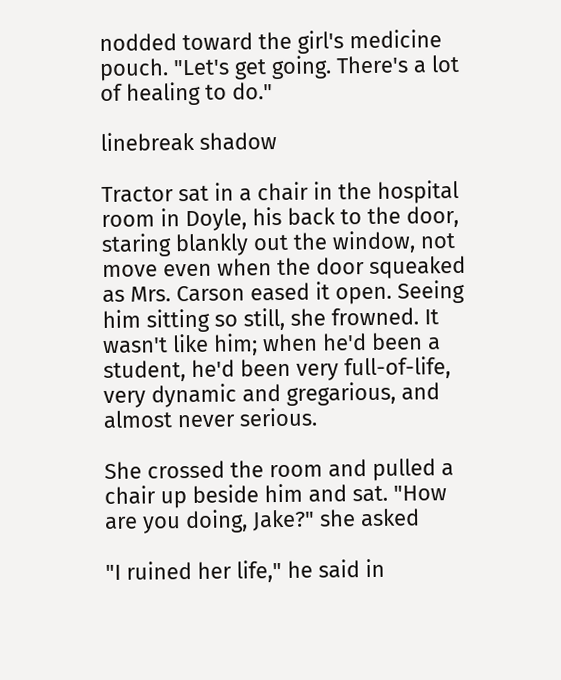nodded toward the girl's medicine pouch. "Let's get going. There's a lot of healing to do."

linebreak shadow

Tractor sat in a chair in the hospital room in Doyle, his back to the door, staring blankly out the window, not move even when the door squeaked as Mrs. Carson eased it open. Seeing him sitting so still, she frowned. It wasn't like him; when he'd been a student, he'd been very full-of-life, very dynamic and gregarious, and almost never serious.

She crossed the room and pulled a chair up beside him and sat. "How are you doing, Jake?" she asked

"I ruined her life," he said in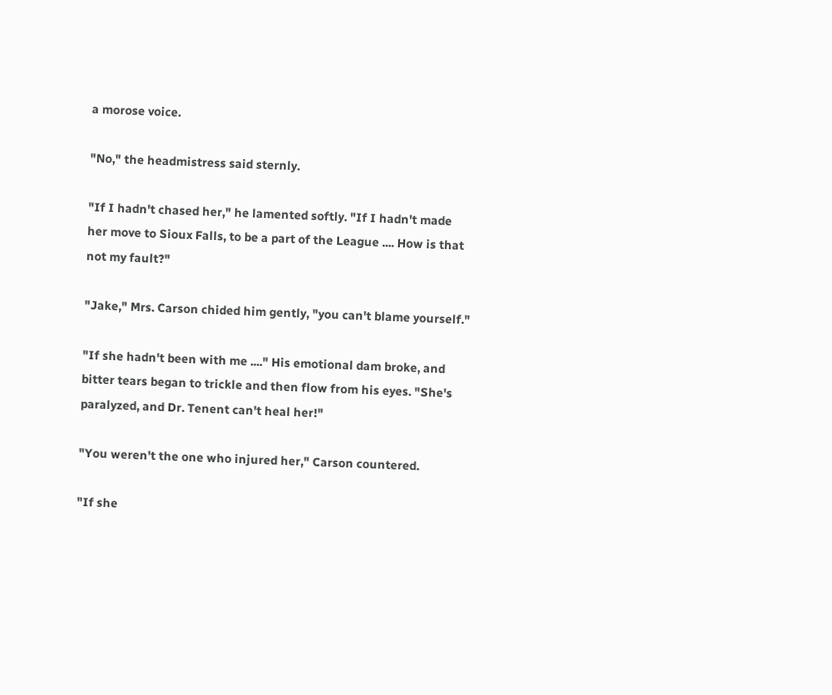a morose voice.

"No," the headmistress said sternly.

"If I hadn't chased her," he lamented softly. "If I hadn't made her move to Sioux Falls, to be a part of the League .... How is that not my fault?"

"Jake," Mrs. Carson chided him gently, "you can't blame yourself."

"If she hadn't been with me ...." His emotional dam broke, and bitter tears began to trickle and then flow from his eyes. "She's paralyzed, and Dr. Tenent can't heal her!"

"You weren't the one who injured her," Carson countered.

"If she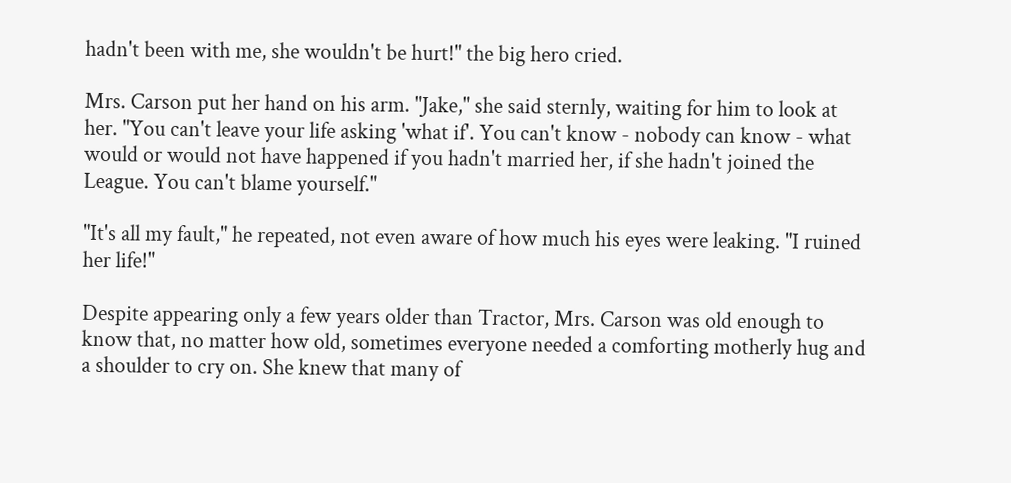hadn't been with me, she wouldn't be hurt!" the big hero cried.

Mrs. Carson put her hand on his arm. "Jake," she said sternly, waiting for him to look at her. "You can't leave your life asking 'what if'. You can't know - nobody can know - what would or would not have happened if you hadn't married her, if she hadn't joined the League. You can't blame yourself."

"It's all my fault," he repeated, not even aware of how much his eyes were leaking. "I ruined her life!"

Despite appearing only a few years older than Tractor, Mrs. Carson was old enough to know that, no matter how old, sometimes everyone needed a comforting motherly hug and a shoulder to cry on. She knew that many of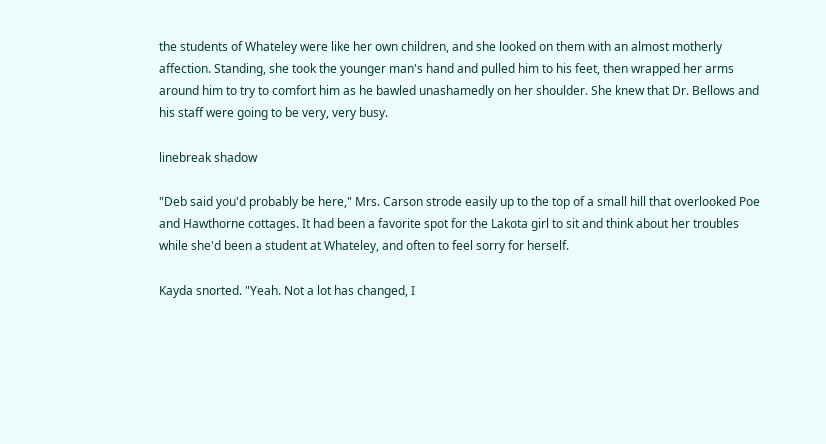the students of Whateley were like her own children, and she looked on them with an almost motherly affection. Standing, she took the younger man's hand and pulled him to his feet, then wrapped her arms around him to try to comfort him as he bawled unashamedly on her shoulder. She knew that Dr. Bellows and his staff were going to be very, very busy.

linebreak shadow

"Deb said you'd probably be here," Mrs. Carson strode easily up to the top of a small hill that overlooked Poe and Hawthorne cottages. It had been a favorite spot for the Lakota girl to sit and think about her troubles while she'd been a student at Whateley, and often to feel sorry for herself.

Kayda snorted. "Yeah. Not a lot has changed, I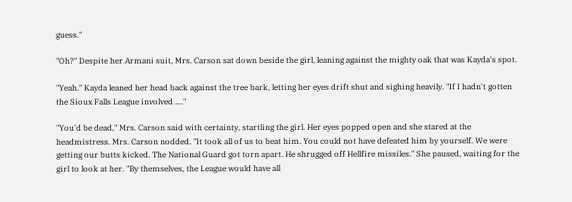guess."

"Oh?" Despite her Armani suit, Mrs. Carson sat down beside the girl, leaning against the mighty oak that was Kayda's spot.

"Yeah." Kayda leaned her head back against the tree bark, letting her eyes drift shut and sighing heavily. "If I hadn't gotten the Sioux Falls League involved ...."

"You'd be dead," Mrs. Carson said with certainty, startling the girl. Her eyes popped open and she stared at the headmistress. Mrs. Carson nodded. "It took all of us to beat him. You could not have defeated him by yourself. We were getting our butts kicked. The National Guard got torn apart. He shrugged off Hellfire missiles." She paused, waiting for the girl to look at her. "By themselves, the League would have all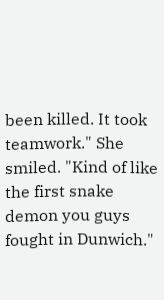been killed. It took teamwork." She smiled. "Kind of like the first snake demon you guys fought in Dunwich."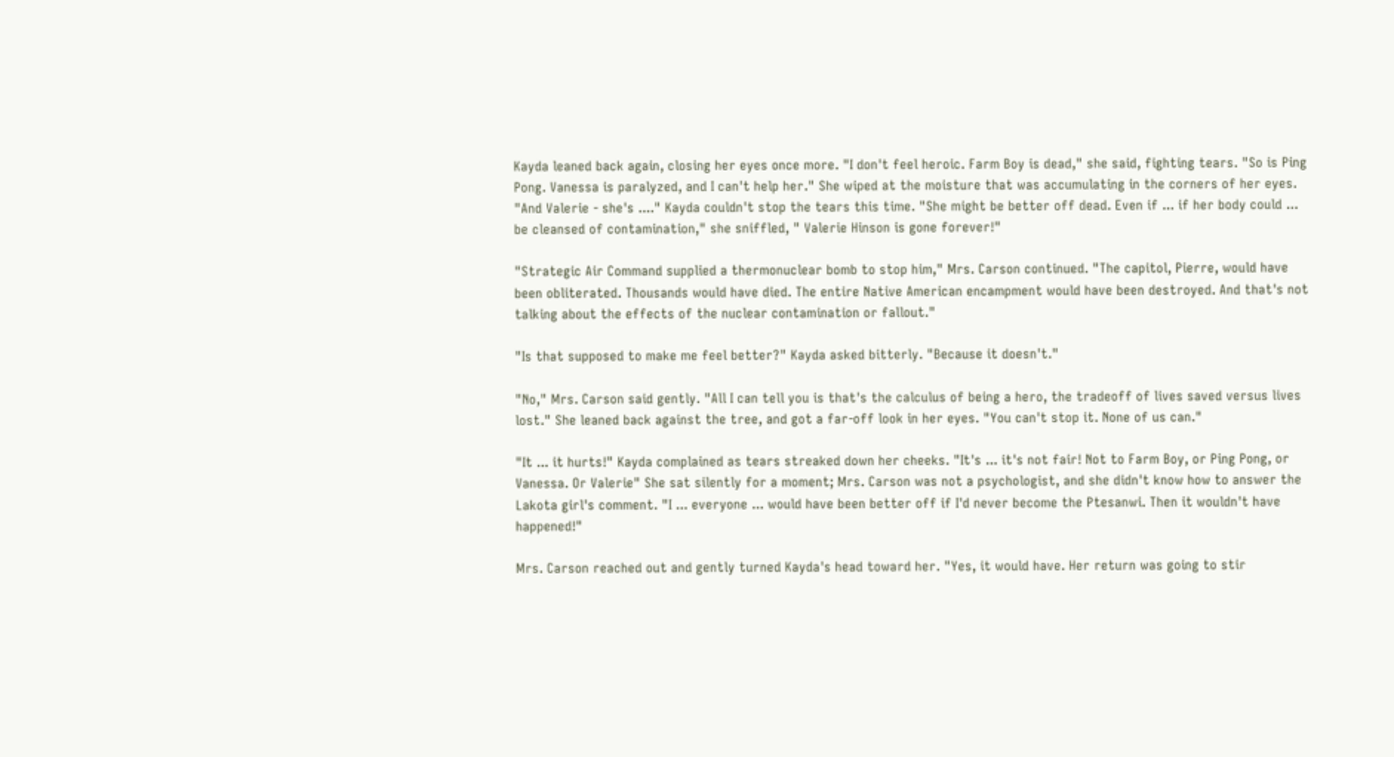Kayda leaned back again, closing her eyes once more. "I don't feel heroic. Farm Boy is dead," she said, fighting tears. "So is Ping Pong. Vanessa is paralyzed, and I can't help her." She wiped at the moisture that was accumulating in the corners of her eyes. "And Valerie - she's ...." Kayda couldn't stop the tears this time. "She might be better off dead. Even if ... if her body could ... be cleansed of contamination," she sniffled, " Valerie Hinson is gone forever!"

"Strategic Air Command supplied a thermonuclear bomb to stop him," Mrs. Carson continued. "The capitol, Pierre, would have been obliterated. Thousands would have died. The entire Native American encampment would have been destroyed. And that's not talking about the effects of the nuclear contamination or fallout."

"Is that supposed to make me feel better?" Kayda asked bitterly. "Because it doesn't."

"No," Mrs. Carson said gently. "All I can tell you is that's the calculus of being a hero, the tradeoff of lives saved versus lives lost." She leaned back against the tree, and got a far-off look in her eyes. "You can't stop it. None of us can."

"It ... it hurts!" Kayda complained as tears streaked down her cheeks. "It's ... it's not fair! Not to Farm Boy, or Ping Pong, or Vanessa. Or Valerie" She sat silently for a moment; Mrs. Carson was not a psychologist, and she didn't know how to answer the Lakota girl's comment. "I ... everyone ... would have been better off if I'd never become the Ptesanwi. Then it wouldn't have happened!"

Mrs. Carson reached out and gently turned Kayda's head toward her. "Yes, it would have. Her return was going to stir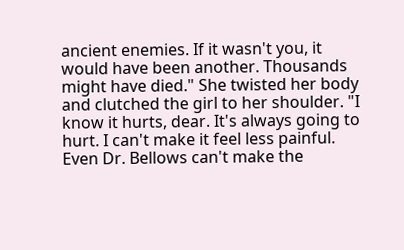ancient enemies. If it wasn't you, it would have been another. Thousands might have died." She twisted her body and clutched the girl to her shoulder. "I know it hurts, dear. It's always going to hurt. I can't make it feel less painful. Even Dr. Bellows can't make the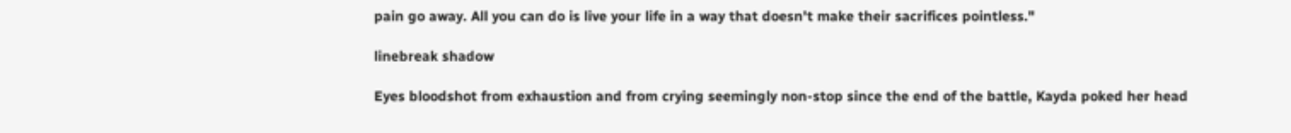pain go away. All you can do is live your life in a way that doesn't make their sacrifices pointless."

linebreak shadow

Eyes bloodshot from exhaustion and from crying seemingly non-stop since the end of the battle, Kayda poked her head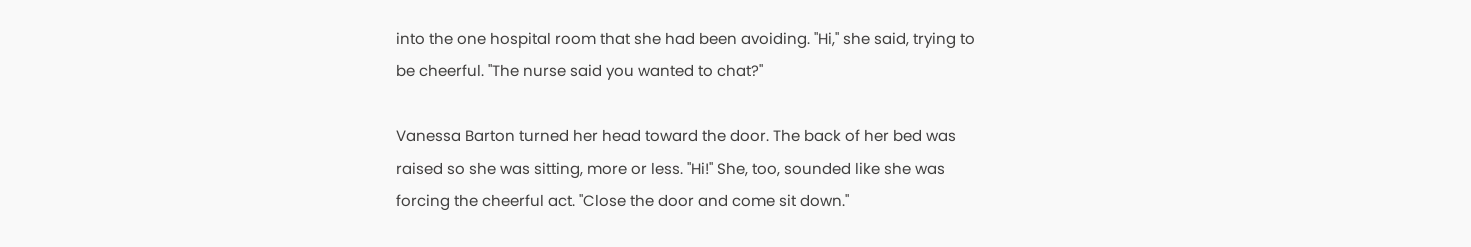into the one hospital room that she had been avoiding. "Hi," she said, trying to be cheerful. "The nurse said you wanted to chat?"

Vanessa Barton turned her head toward the door. The back of her bed was raised so she was sitting, more or less. "Hi!" She, too, sounded like she was forcing the cheerful act. "Close the door and come sit down."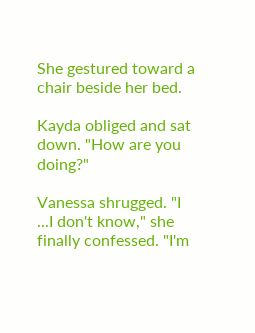She gestured toward a chair beside her bed.

Kayda obliged and sat down. "How are you doing?"

Vanessa shrugged. "I ...I don't know," she finally confessed. "I'm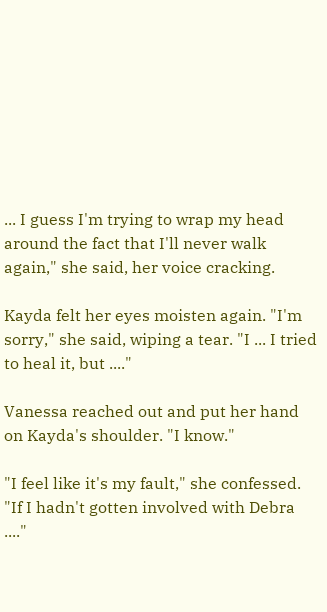... I guess I'm trying to wrap my head around the fact that I'll never walk again," she said, her voice cracking.

Kayda felt her eyes moisten again. "I'm sorry," she said, wiping a tear. "I ... I tried to heal it, but ...."

Vanessa reached out and put her hand on Kayda's shoulder. "I know."

"I feel like it's my fault," she confessed. "If I hadn't gotten involved with Debra ...."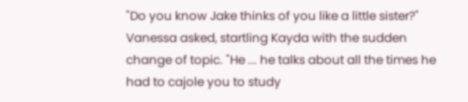"Do you know Jake thinks of you like a little sister?" Vanessa asked, startling Kayda with the sudden change of topic. "He ... he talks about all the times he had to cajole you to study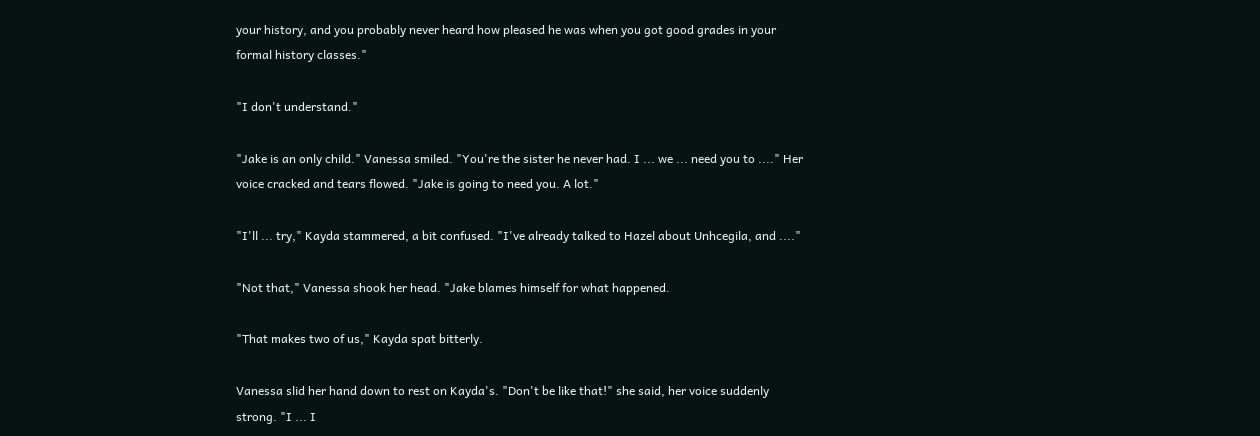your history, and you probably never heard how pleased he was when you got good grades in your formal history classes."

"I don't understand."

"Jake is an only child." Vanessa smiled. "You're the sister he never had. I ... we ... need you to ...." Her voice cracked and tears flowed. "Jake is going to need you. A lot."

"I'll ... try," Kayda stammered, a bit confused. "I've already talked to Hazel about Unhcegila, and ...."

"Not that," Vanessa shook her head. "Jake blames himself for what happened.

"That makes two of us," Kayda spat bitterly.

Vanessa slid her hand down to rest on Kayda's. "Don't be like that!" she said, her voice suddenly strong. "I ... I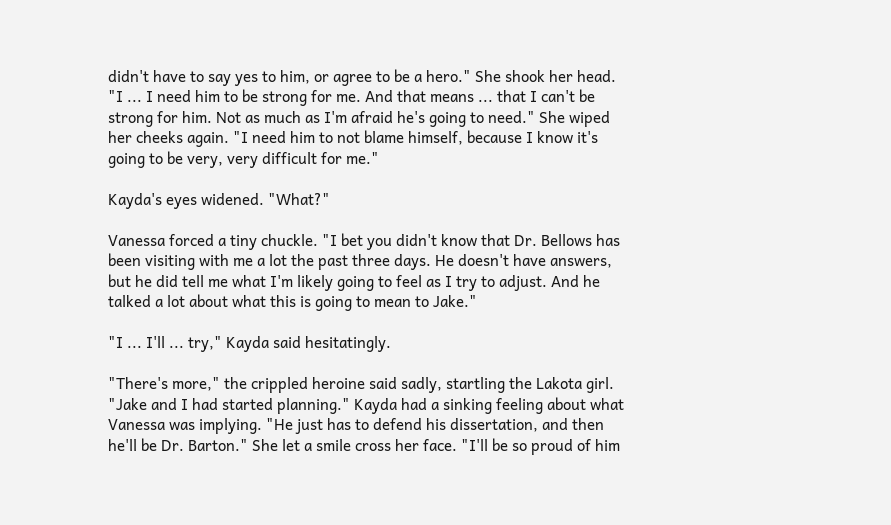didn't have to say yes to him, or agree to be a hero." She shook her head. "I ... I need him to be strong for me. And that means ... that I can't be strong for him. Not as much as I'm afraid he's going to need." She wiped her cheeks again. "I need him to not blame himself, because I know it's going to be very, very difficult for me."

Kayda's eyes widened. "What?"

Vanessa forced a tiny chuckle. "I bet you didn't know that Dr. Bellows has been visiting with me a lot the past three days. He doesn't have answers, but he did tell me what I'm likely going to feel as I try to adjust. And he talked a lot about what this is going to mean to Jake."

"I ... I'll ... try," Kayda said hesitatingly.

"There's more," the crippled heroine said sadly, startling the Lakota girl. "Jake and I had started planning." Kayda had a sinking feeling about what Vanessa was implying. "He just has to defend his dissertation, and then he'll be Dr. Barton." She let a smile cross her face. "I'll be so proud of him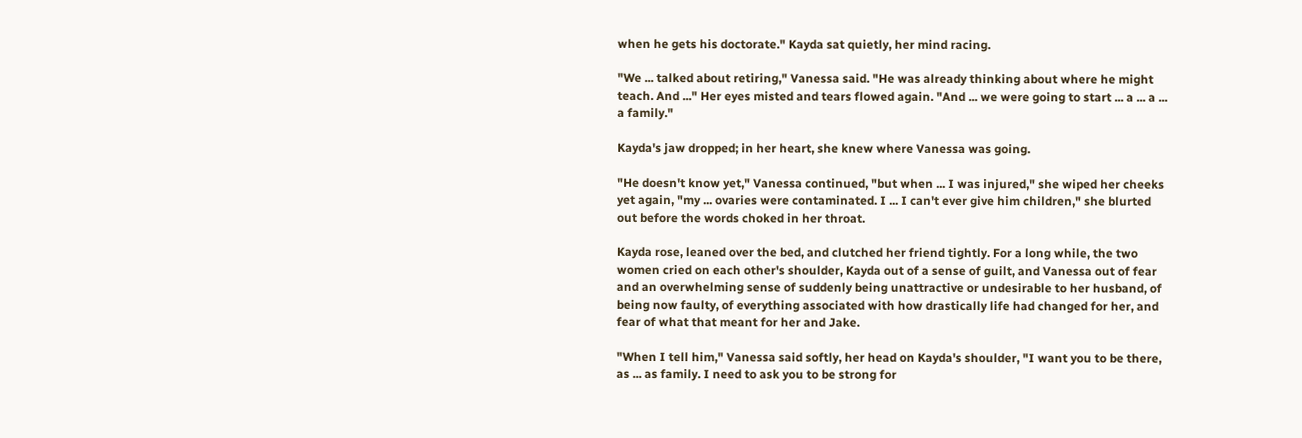when he gets his doctorate." Kayda sat quietly, her mind racing.

"We ... talked about retiring," Vanessa said. "He was already thinking about where he might teach. And ..." Her eyes misted and tears flowed again. "And ... we were going to start ... a ... a ... a family."

Kayda's jaw dropped; in her heart, she knew where Vanessa was going.

"He doesn't know yet," Vanessa continued, "but when ... I was injured," she wiped her cheeks yet again, "my ... ovaries were contaminated. I ... I can't ever give him children," she blurted out before the words choked in her throat.

Kayda rose, leaned over the bed, and clutched her friend tightly. For a long while, the two women cried on each other's shoulder, Kayda out of a sense of guilt, and Vanessa out of fear and an overwhelming sense of suddenly being unattractive or undesirable to her husband, of being now faulty, of everything associated with how drastically life had changed for her, and fear of what that meant for her and Jake.

"When I tell him," Vanessa said softly, her head on Kayda's shoulder, "I want you to be there, as ... as family. I need to ask you to be strong for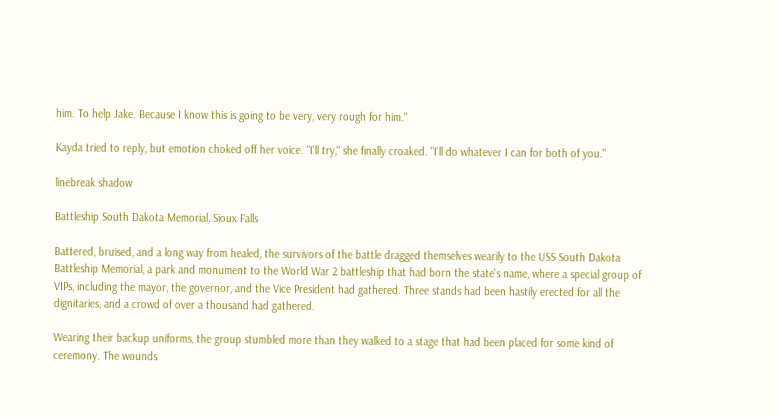him. To help Jake. Because I know this is going to be very, very rough for him."

Kayda tried to reply, but emotion choked off her voice. "I'll try," she finally croaked. "I'll do whatever I can for both of you."

linebreak shadow

Battleship South Dakota Memorial, Sioux Falls

Battered, bruised, and a long way from healed, the survivors of the battle dragged themselves wearily to the USS South Dakota Battleship Memorial, a park and monument to the World War 2 battleship that had born the state's name, where a special group of VIPs, including the mayor, the governor, and the Vice President had gathered. Three stands had been hastily erected for all the dignitaries, and a crowd of over a thousand had gathered.

Wearing their backup uniforms, the group stumbled more than they walked to a stage that had been placed for some kind of ceremony. The wounds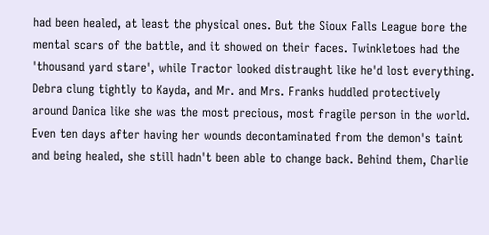had been healed, at least the physical ones. But the Sioux Falls League bore the mental scars of the battle, and it showed on their faces. Twinkletoes had the 'thousand yard stare', while Tractor looked distraught like he'd lost everything. Debra clung tightly to Kayda, and Mr. and Mrs. Franks huddled protectively around Danica like she was the most precious, most fragile person in the world. Even ten days after having her wounds decontaminated from the demon's taint and being healed, she still hadn't been able to change back. Behind them, Charlie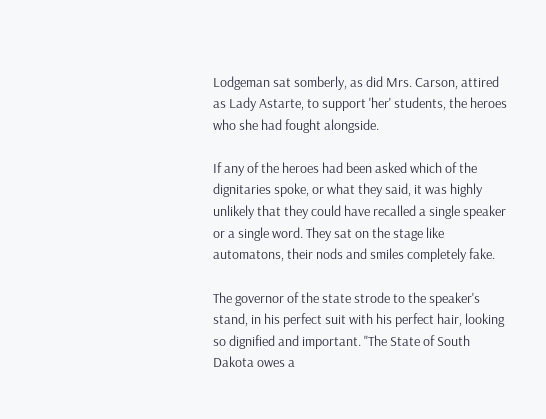Lodgeman sat somberly, as did Mrs. Carson, attired as Lady Astarte, to support 'her' students, the heroes who she had fought alongside.

If any of the heroes had been asked which of the dignitaries spoke, or what they said, it was highly unlikely that they could have recalled a single speaker or a single word. They sat on the stage like automatons, their nods and smiles completely fake.

The governor of the state strode to the speaker's stand, in his perfect suit with his perfect hair, looking so dignified and important. "The State of South Dakota owes a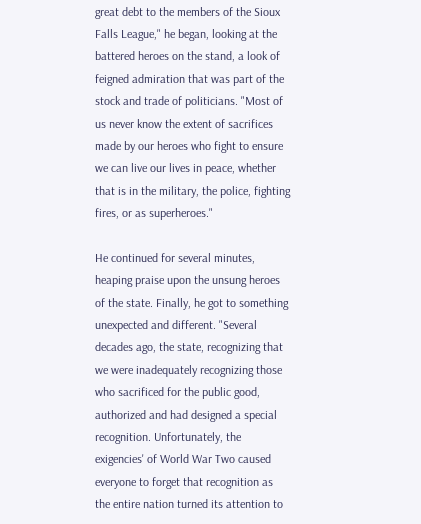great debt to the members of the Sioux Falls League," he began, looking at the battered heroes on the stand, a look of feigned admiration that was part of the stock and trade of politicians. "Most of us never know the extent of sacrifices made by our heroes who fight to ensure we can live our lives in peace, whether that is in the military, the police, fighting fires, or as superheroes."

He continued for several minutes, heaping praise upon the unsung heroes of the state. Finally, he got to something unexpected and different. "Several decades ago, the state, recognizing that we were inadequately recognizing those who sacrificed for the public good, authorized and had designed a special recognition. Unfortunately, the exigencies' of World War Two caused everyone to forget that recognition as the entire nation turned its attention to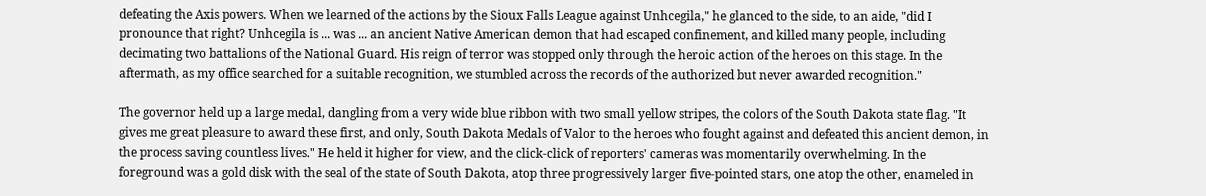defeating the Axis powers. When we learned of the actions by the Sioux Falls League against Unhcegila," he glanced to the side, to an aide, "did I pronounce that right? Unhcegila is ... was ... an ancient Native American demon that had escaped confinement, and killed many people, including decimating two battalions of the National Guard. His reign of terror was stopped only through the heroic action of the heroes on this stage. In the aftermath, as my office searched for a suitable recognition, we stumbled across the records of the authorized but never awarded recognition."

The governor held up a large medal, dangling from a very wide blue ribbon with two small yellow stripes, the colors of the South Dakota state flag. "It gives me great pleasure to award these first, and only, South Dakota Medals of Valor to the heroes who fought against and defeated this ancient demon, in the process saving countless lives." He held it higher for view, and the click-click of reporters' cameras was momentarily overwhelming. In the foreground was a gold disk with the seal of the state of South Dakota, atop three progressively larger five-pointed stars, one atop the other, enameled in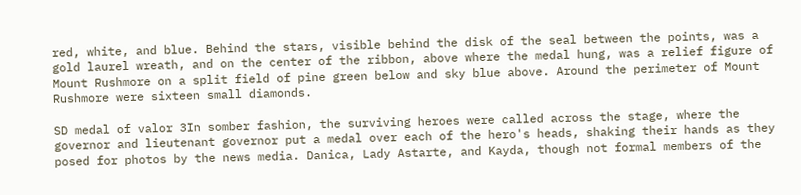red, white, and blue. Behind the stars, visible behind the disk of the seal between the points, was a gold laurel wreath, and on the center of the ribbon, above where the medal hung, was a relief figure of Mount Rushmore on a split field of pine green below and sky blue above. Around the perimeter of Mount Rushmore were sixteen small diamonds.

SD medal of valor 3In somber fashion, the surviving heroes were called across the stage, where the governor and lieutenant governor put a medal over each of the hero's heads, shaking their hands as they posed for photos by the news media. Danica, Lady Astarte, and Kayda, though not formal members of the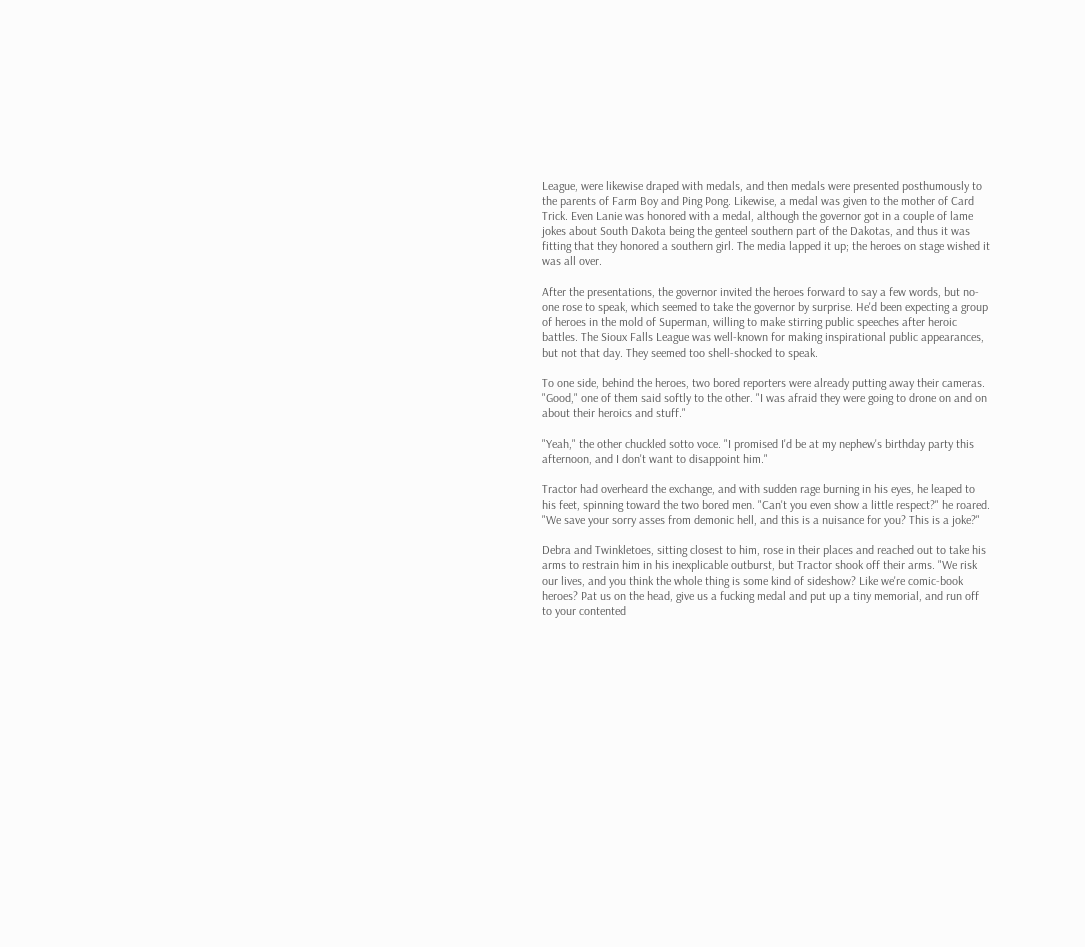League, were likewise draped with medals, and then medals were presented posthumously to the parents of Farm Boy and Ping Pong. Likewise, a medal was given to the mother of Card Trick. Even Lanie was honored with a medal, although the governor got in a couple of lame jokes about South Dakota being the genteel southern part of the Dakotas, and thus it was fitting that they honored a southern girl. The media lapped it up; the heroes on stage wished it was all over.

After the presentations, the governor invited the heroes forward to say a few words, but no-one rose to speak, which seemed to take the governor by surprise. He'd been expecting a group of heroes in the mold of Superman, willing to make stirring public speeches after heroic battles. The Sioux Falls League was well-known for making inspirational public appearances, but not that day. They seemed too shell-shocked to speak.

To one side, behind the heroes, two bored reporters were already putting away their cameras. "Good," one of them said softly to the other. "I was afraid they were going to drone on and on about their heroics and stuff."

"Yeah," the other chuckled sotto voce. "I promised I'd be at my nephew's birthday party this afternoon, and I don't want to disappoint him."

Tractor had overheard the exchange, and with sudden rage burning in his eyes, he leaped to his feet, spinning toward the two bored men. "Can't you even show a little respect?" he roared. "We save your sorry asses from demonic hell, and this is a nuisance for you? This is a joke?"

Debra and Twinkletoes, sitting closest to him, rose in their places and reached out to take his arms to restrain him in his inexplicable outburst, but Tractor shook off their arms. "We risk our lives, and you think the whole thing is some kind of sideshow? Like we're comic-book heroes? Pat us on the head, give us a fucking medal and put up a tiny memorial, and run off to your contented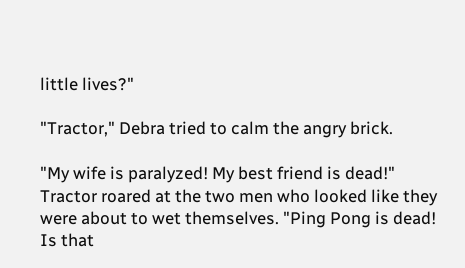little lives?"

"Tractor," Debra tried to calm the angry brick.

"My wife is paralyzed! My best friend is dead!" Tractor roared at the two men who looked like they were about to wet themselves. "Ping Pong is dead! Is that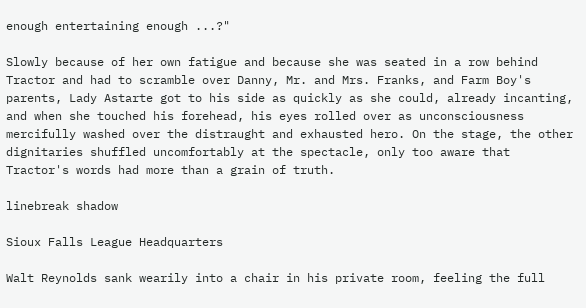enough entertaining enough ...?"

Slowly because of her own fatigue and because she was seated in a row behind Tractor and had to scramble over Danny, Mr. and Mrs. Franks, and Farm Boy's parents, Lady Astarte got to his side as quickly as she could, already incanting, and when she touched his forehead, his eyes rolled over as unconsciousness mercifully washed over the distraught and exhausted hero. On the stage, the other dignitaries shuffled uncomfortably at the spectacle, only too aware that Tractor's words had more than a grain of truth.

linebreak shadow

Sioux Falls League Headquarters

Walt Reynolds sank wearily into a chair in his private room, feeling the full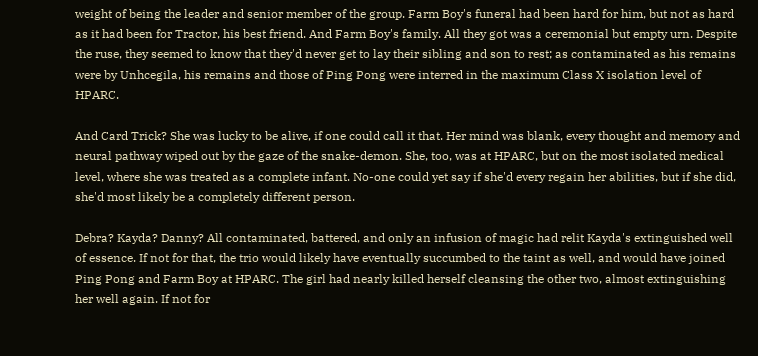weight of being the leader and senior member of the group. Farm Boy's funeral had been hard for him, but not as hard as it had been for Tractor, his best friend. And Farm Boy's family. All they got was a ceremonial but empty urn. Despite the ruse, they seemed to know that they'd never get to lay their sibling and son to rest; as contaminated as his remains were by Unhcegila, his remains and those of Ping Pong were interred in the maximum Class X isolation level of HPARC.

And Card Trick? She was lucky to be alive, if one could call it that. Her mind was blank, every thought and memory and neural pathway wiped out by the gaze of the snake-demon. She, too, was at HPARC, but on the most isolated medical level, where she was treated as a complete infant. No-one could yet say if she'd every regain her abilities, but if she did, she'd most likely be a completely different person.

Debra? Kayda? Danny? All contaminated, battered, and only an infusion of magic had relit Kayda's extinguished well of essence. If not for that, the trio would likely have eventually succumbed to the taint as well, and would have joined Ping Pong and Farm Boy at HPARC. The girl had nearly killed herself cleansing the other two, almost extinguishing her well again. If not for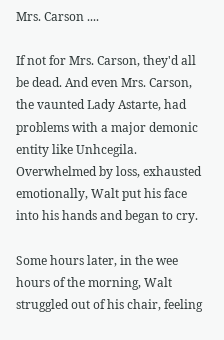Mrs. Carson ....

If not for Mrs. Carson, they'd all be dead. And even Mrs. Carson, the vaunted Lady Astarte, had problems with a major demonic entity like Unhcegila. Overwhelmed by loss, exhausted emotionally, Walt put his face into his hands and began to cry.

Some hours later, in the wee hours of the morning, Walt struggled out of his chair, feeling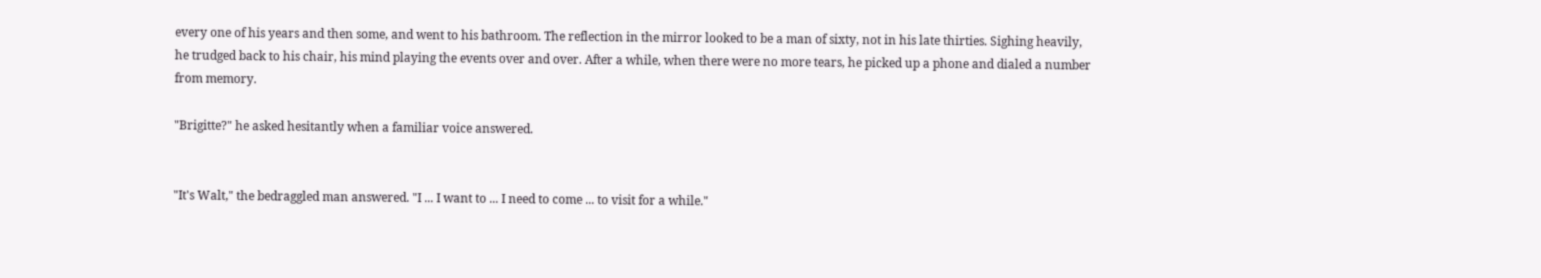every one of his years and then some, and went to his bathroom. The reflection in the mirror looked to be a man of sixty, not in his late thirties. Sighing heavily, he trudged back to his chair, his mind playing the events over and over. After a while, when there were no more tears, he picked up a phone and dialed a number from memory.

"Brigitte?" he asked hesitantly when a familiar voice answered.


"It's Walt," the bedraggled man answered. "I ... I want to ... I need to come ... to visit for a while."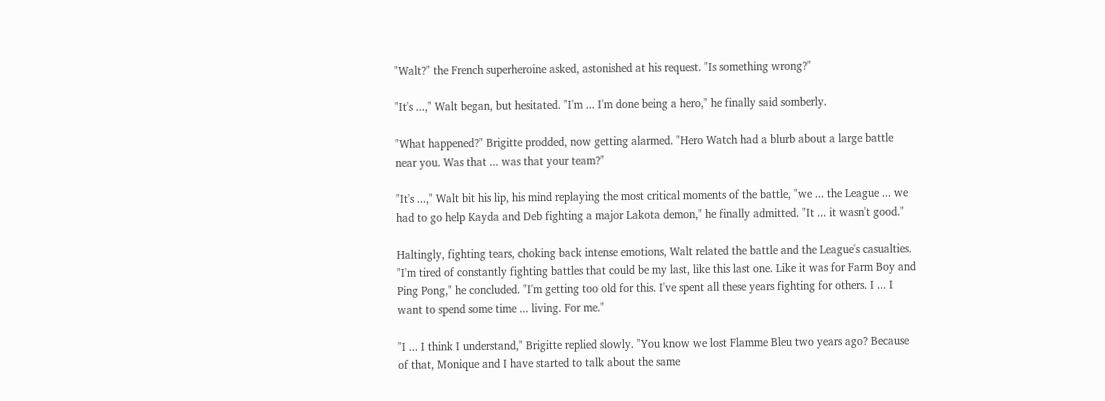"Walt?" the French superheroine asked, astonished at his request. "Is something wrong?"

"It's ...," Walt began, but hesitated. "I'm ... I'm done being a hero," he finally said somberly.

"What happened?" Brigitte prodded, now getting alarmed. "Hero Watch had a blurb about a large battle near you. Was that ... was that your team?"

"It's ...," Walt bit his lip, his mind replaying the most critical moments of the battle, "we ... the League ... we had to go help Kayda and Deb fighting a major Lakota demon," he finally admitted. "It ... it wasn't good."

Haltingly, fighting tears, choking back intense emotions, Walt related the battle and the League's casualties. "I'm tired of constantly fighting battles that could be my last, like this last one. Like it was for Farm Boy and Ping Pong," he concluded. "I'm getting too old for this. I've spent all these years fighting for others. I ... I want to spend some time ... living. For me."

"I ... I think I understand," Brigitte replied slowly. "You know we lost Flamme Bleu two years ago? Because of that, Monique and I have started to talk about the same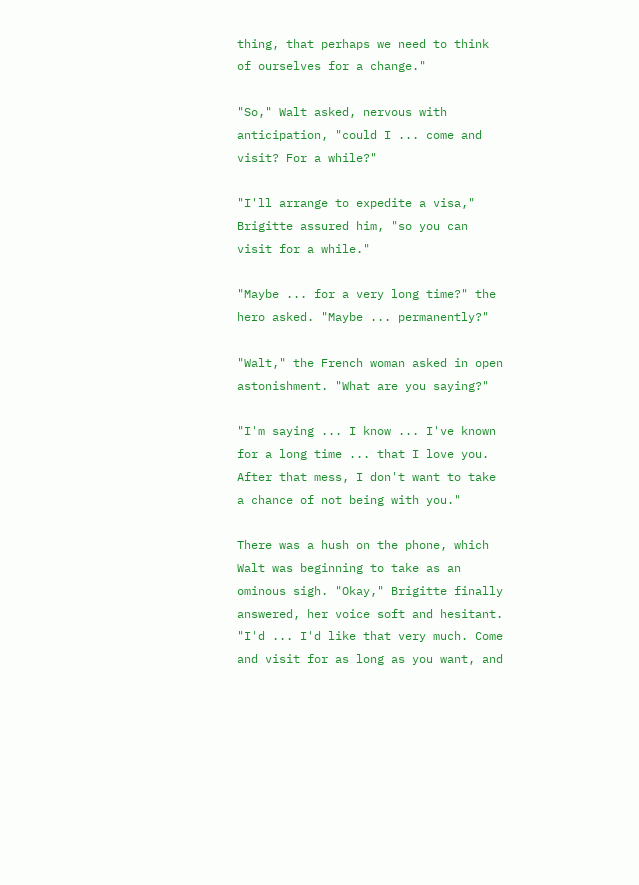thing, that perhaps we need to think of ourselves for a change."

"So," Walt asked, nervous with anticipation, "could I ... come and visit? For a while?"

"I'll arrange to expedite a visa," Brigitte assured him, "so you can visit for a while."

"Maybe ... for a very long time?" the hero asked. "Maybe ... permanently?"

"Walt," the French woman asked in open astonishment. "What are you saying?"

"I'm saying ... I know ... I've known for a long time ... that I love you. After that mess, I don't want to take a chance of not being with you."

There was a hush on the phone, which Walt was beginning to take as an ominous sigh. "Okay," Brigitte finally answered, her voice soft and hesitant. "I'd ... I'd like that very much. Come and visit for as long as you want, and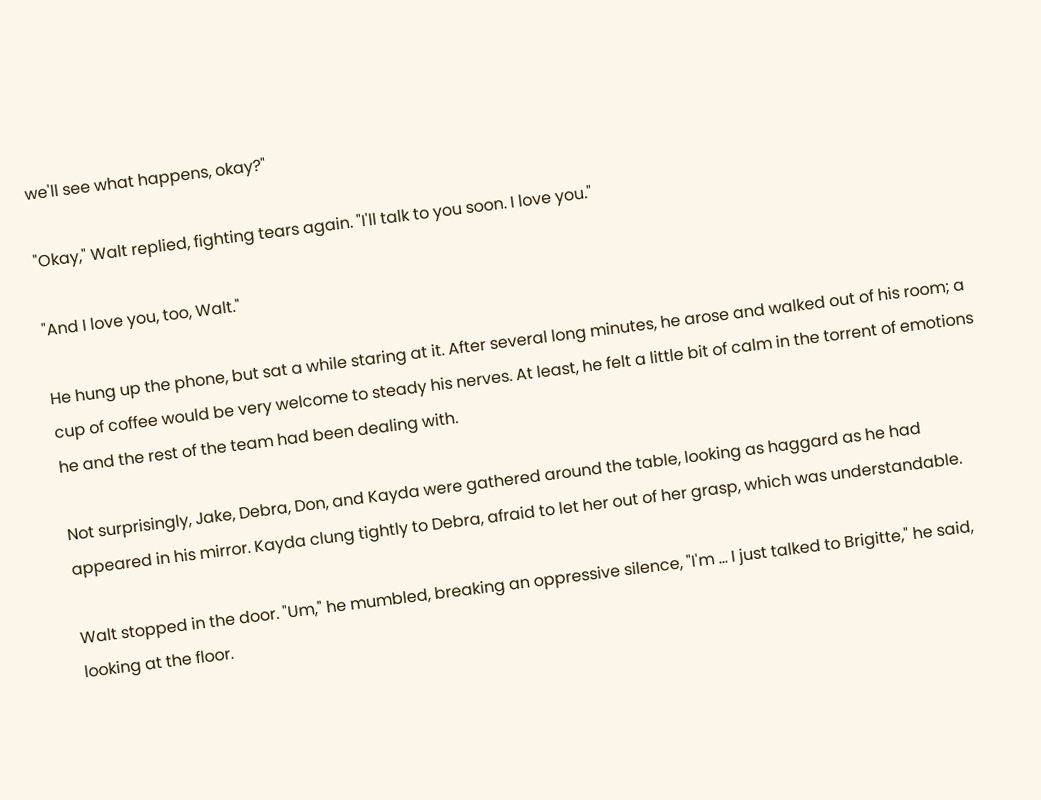we'll see what happens, okay?"

"Okay," Walt replied, fighting tears again. "I'll talk to you soon. I love you."

"And I love you, too, Walt."

He hung up the phone, but sat a while staring at it. After several long minutes, he arose and walked out of his room; a cup of coffee would be very welcome to steady his nerves. At least, he felt a little bit of calm in the torrent of emotions he and the rest of the team had been dealing with.

Not surprisingly, Jake, Debra, Don, and Kayda were gathered around the table, looking as haggard as he had appeared in his mirror. Kayda clung tightly to Debra, afraid to let her out of her grasp, which was understandable.

Walt stopped in the door. "Um," he mumbled, breaking an oppressive silence, "I'm ... I just talked to Brigitte," he said, looking at the floor.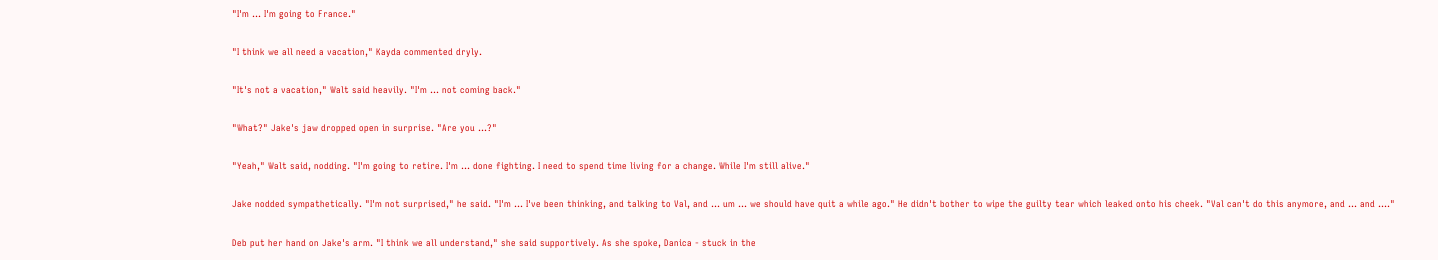"I'm ... I'm going to France."

"I think we all need a vacation," Kayda commented dryly.

"It's not a vacation," Walt said heavily. "I'm ... not coming back."

"What?" Jake's jaw dropped open in surprise. "Are you ...?"

"Yeah," Walt said, nodding. "I'm going to retire. I'm ... done fighting. I need to spend time living for a change. While I'm still alive."

Jake nodded sympathetically. "I'm not surprised," he said. "I'm ... I've been thinking, and talking to Val, and ... um ... we should have quit a while ago." He didn't bother to wipe the guilty tear which leaked onto his cheek. "Val can't do this anymore, and ... and ...."

Deb put her hand on Jake's arm. "I think we all understand," she said supportively. As she spoke, Danica - stuck in the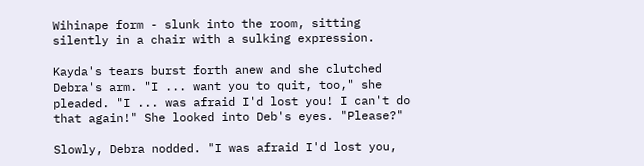Wihinape form - slunk into the room, sitting silently in a chair with a sulking expression.

Kayda's tears burst forth anew and she clutched Debra's arm. "I ... want you to quit, too," she pleaded. "I ... was afraid I'd lost you! I can't do that again!" She looked into Deb's eyes. "Please?"

Slowly, Debra nodded. "I was afraid I'd lost you,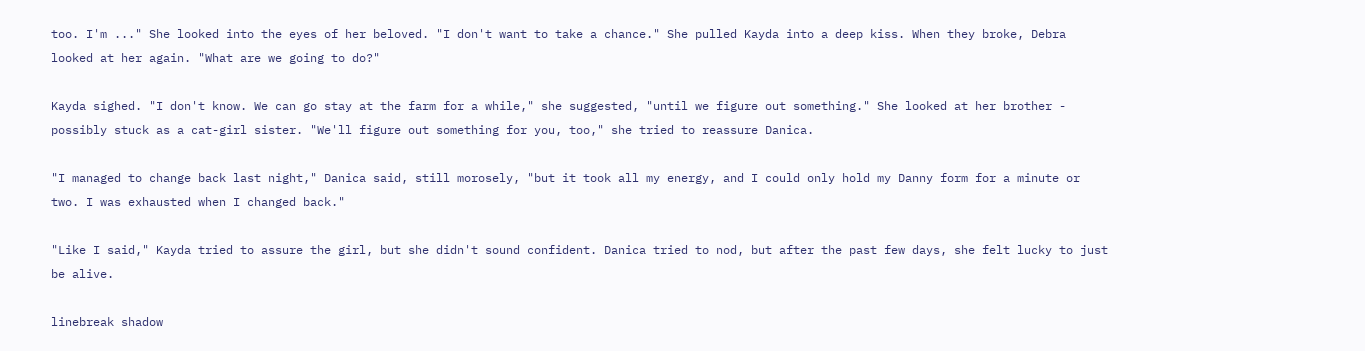too. I'm ..." She looked into the eyes of her beloved. "I don't want to take a chance." She pulled Kayda into a deep kiss. When they broke, Debra looked at her again. "What are we going to do?"

Kayda sighed. "I don't know. We can go stay at the farm for a while," she suggested, "until we figure out something." She looked at her brother - possibly stuck as a cat-girl sister. "We'll figure out something for you, too," she tried to reassure Danica.

"I managed to change back last night," Danica said, still morosely, "but it took all my energy, and I could only hold my Danny form for a minute or two. I was exhausted when I changed back."

"Like I said," Kayda tried to assure the girl, but she didn't sound confident. Danica tried to nod, but after the past few days, she felt lucky to just be alive.

linebreak shadow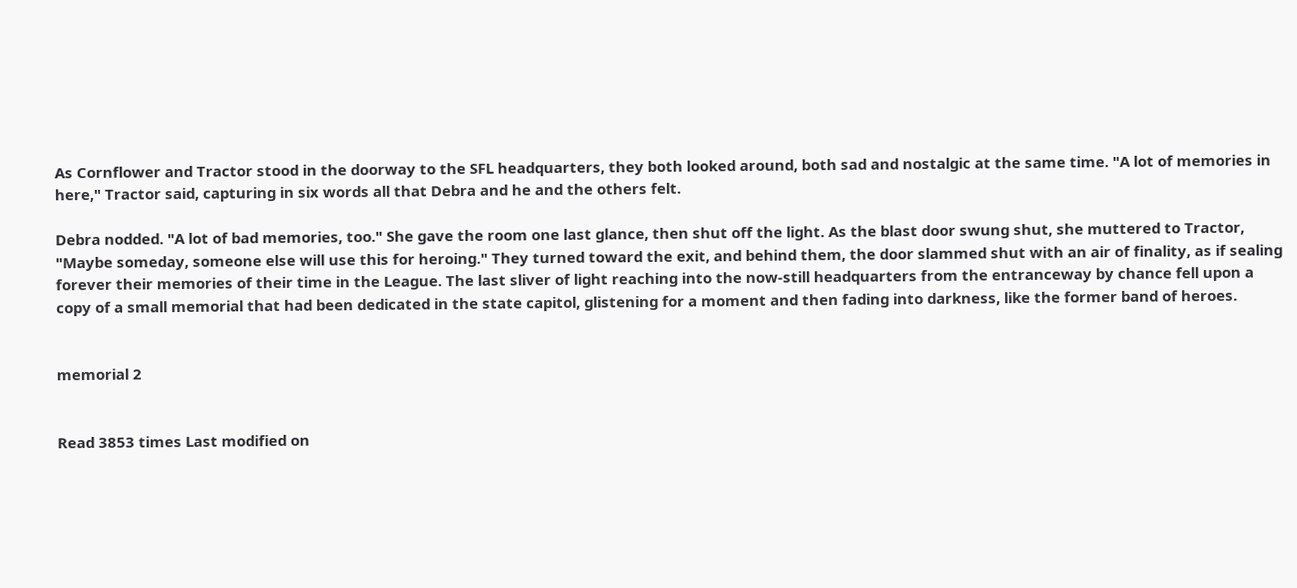As Cornflower and Tractor stood in the doorway to the SFL headquarters, they both looked around, both sad and nostalgic at the same time. "A lot of memories in here," Tractor said, capturing in six words all that Debra and he and the others felt.

Debra nodded. "A lot of bad memories, too." She gave the room one last glance, then shut off the light. As the blast door swung shut, she muttered to Tractor, "Maybe someday, someone else will use this for heroing." They turned toward the exit, and behind them, the door slammed shut with an air of finality, as if sealing forever their memories of their time in the League. The last sliver of light reaching into the now-still headquarters from the entranceway by chance fell upon a copy of a small memorial that had been dedicated in the state capitol, glistening for a moment and then fading into darkness, like the former band of heroes.


memorial 2


Read 3853 times Last modified on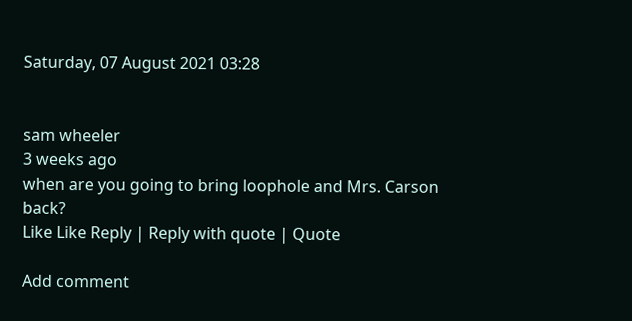Saturday, 07 August 2021 03:28


sam wheeler
3 weeks ago
when are you going to bring loophole and Mrs. Carson back?
Like Like Reply | Reply with quote | Quote

Add comment